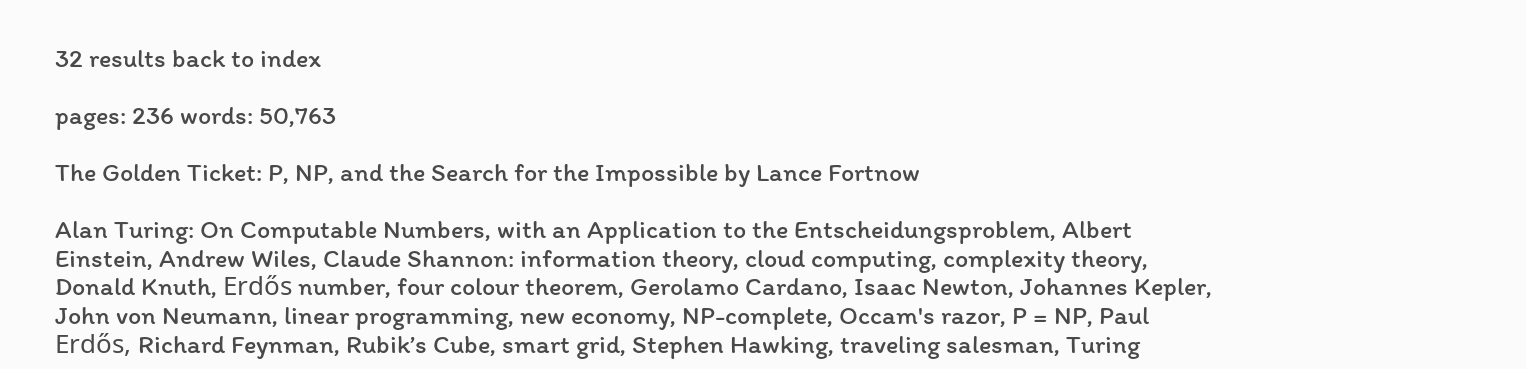32 results back to index

pages: 236 words: 50,763

The Golden Ticket: P, NP, and the Search for the Impossible by Lance Fortnow

Alan Turing: On Computable Numbers, with an Application to the Entscheidungsproblem, Albert Einstein, Andrew Wiles, Claude Shannon: information theory, cloud computing, complexity theory, Donald Knuth, Erdős number, four colour theorem, Gerolamo Cardano, Isaac Newton, Johannes Kepler, John von Neumann, linear programming, new economy, NP-complete, Occam's razor, P = NP, Paul Erdős, Richard Feynman, Rubik’s Cube, smart grid, Stephen Hawking, traveling salesman, Turing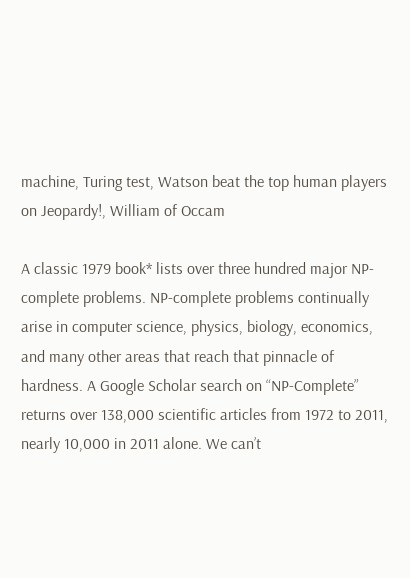machine, Turing test, Watson beat the top human players on Jeopardy!, William of Occam

A classic 1979 book* lists over three hundred major NP-complete problems. NP-complete problems continually arise in computer science, physics, biology, economics, and many other areas that reach that pinnacle of hardness. A Google Scholar search on “NP-Complete” returns over 138,000 scientific articles from 1972 to 2011, nearly 10,000 in 2011 alone. We can’t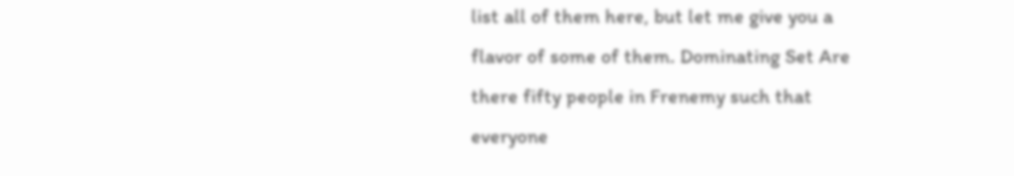list all of them here, but let me give you a flavor of some of them. Dominating Set Are there fifty people in Frenemy such that everyone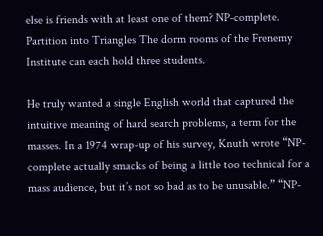else is friends with at least one of them? NP-complete. Partition into Triangles The dorm rooms of the Frenemy Institute can each hold three students.

He truly wanted a single English world that captured the intuitive meaning of hard search problems, a term for the masses. In a 1974 wrap-up of his survey, Knuth wrote “NP-complete actually smacks of being a little too technical for a mass audience, but it’s not so bad as to be unusable.” “NP-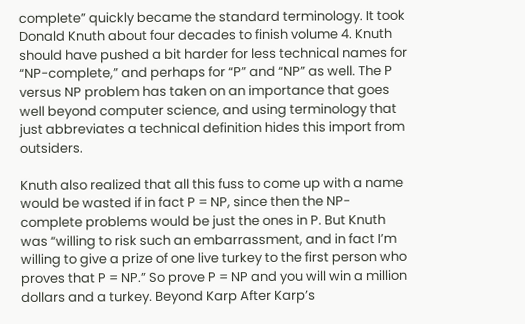complete” quickly became the standard terminology. It took Donald Knuth about four decades to finish volume 4. Knuth should have pushed a bit harder for less technical names for “NP-complete,” and perhaps for “P” and “NP” as well. The P versus NP problem has taken on an importance that goes well beyond computer science, and using terminology that just abbreviates a technical definition hides this import from outsiders.

Knuth also realized that all this fuss to come up with a name would be wasted if in fact P = NP, since then the NP-complete problems would be just the ones in P. But Knuth was “willing to risk such an embarrassment, and in fact I’m willing to give a prize of one live turkey to the first person who proves that P = NP.” So prove P = NP and you will win a million dollars and a turkey. Beyond Karp After Karp’s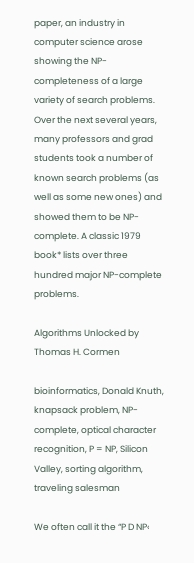paper, an industry in computer science arose showing the NP-completeness of a large variety of search problems. Over the next several years, many professors and grad students took a number of known search problems (as well as some new ones) and showed them to be NP-complete. A classic 1979 book* lists over three hundred major NP-complete problems.

Algorithms Unlocked by Thomas H. Cormen

bioinformatics, Donald Knuth, knapsack problem, NP-complete, optical character recognition, P = NP, Silicon Valley, sorting algorithm, traveling salesman

We often call it the “P D NP‹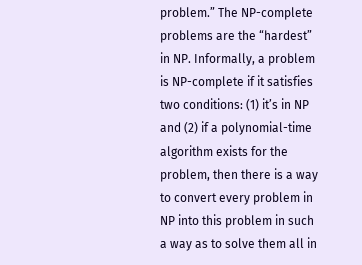problem.” The NP-complete problems are the “hardest” in NP. Informally, a problem is NP-complete if it satisfies two conditions: (1) it’s in NP and (2) if a polynomial-time algorithm exists for the problem, then there is a way to convert every problem in NP into this problem in such a way as to solve them all in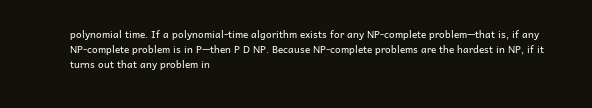polynomial time. If a polynomial-time algorithm exists for any NP-complete problem—that is, if any NP-complete problem is in P—then P D NP. Because NP-complete problems are the hardest in NP, if it turns out that any problem in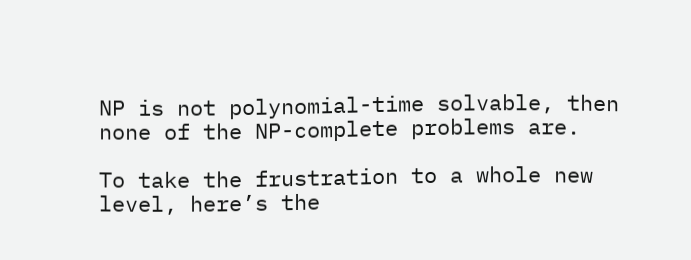NP is not polynomial-time solvable, then none of the NP-complete problems are.

To take the frustration to a whole new level, here’s the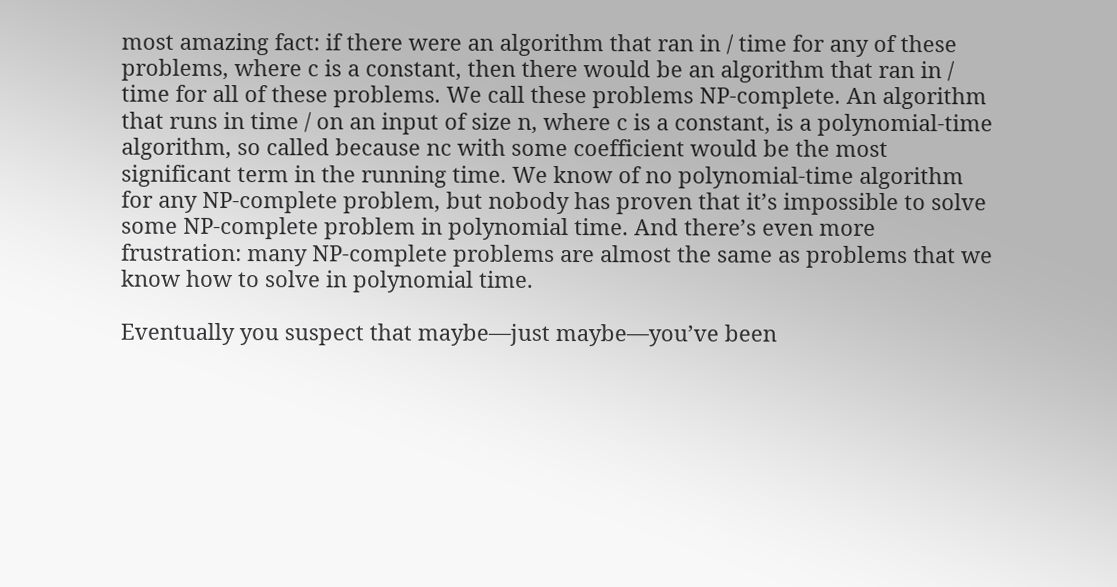most amazing fact: if there were an algorithm that ran in / time for any of these problems, where c is a constant, then there would be an algorithm that ran in / time for all of these problems. We call these problems NP-complete. An algorithm that runs in time / on an input of size n, where c is a constant, is a polynomial-time algorithm, so called because nc with some coefficient would be the most significant term in the running time. We know of no polynomial-time algorithm for any NP-complete problem, but nobody has proven that it’s impossible to solve some NP-complete problem in polynomial time. And there’s even more frustration: many NP-complete problems are almost the same as problems that we know how to solve in polynomial time.

Eventually you suspect that maybe—just maybe—you’ve been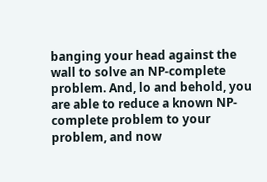banging your head against the wall to solve an NP-complete problem. And, lo and behold, you are able to reduce a known NP-complete problem to your problem, and now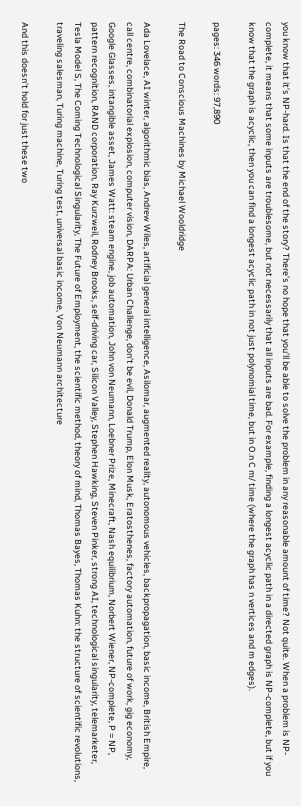you know that it’s NP-hard. Is that the end of the story? There’s no hope that you’ll be able to solve the problem in any reasonable amount of time? Not quite. When a problem is NP-complete, it means that some inputs are troublesome, but not necessarily that all inputs are bad. For example, finding a longest acyclic path in a directed graph is NP-complete, but if you know that the graph is acyclic, then you can find a longest acyclic path in not just polynomial time, but in O.n C m/ time (where the graph has n vertices and m edges).

pages: 346 words: 97,890

The Road to Conscious Machines by Michael Wooldridge

Ada Lovelace, AI winter, algorithmic bias, Andrew Wiles, artificial general intelligence, Asilomar, augmented reality, autonomous vehicles, backpropagation, basic income, British Empire, call centre, combinatorial explosion, computer vision, DARPA: Urban Challenge, don't be evil, Donald Trump, Elon Musk, Eratosthenes, factory automation, future of work, gig economy, Google Glasses, intangible asset, James Watt: steam engine, job automation, John von Neumann, Loebner Prize, Minecraft, Nash equilibrium, Norbert Wiener, NP-complete, P = NP, pattern recognition, RAND corporation, Ray Kurzweil, Rodney Brooks, self-driving car, Silicon Valley, Stephen Hawking, Steven Pinker, strong AI, technological singularity, telemarketer, Tesla Model S, The Coming Technological Singularity, The Future of Employment, the scientific method, theory of mind, Thomas Bayes, Thomas Kuhn: the structure of scientific revolutions, traveling salesman, Turing machine, Turing test, universal basic income, Von Neumann architecture

And this doesn’t hold for just these two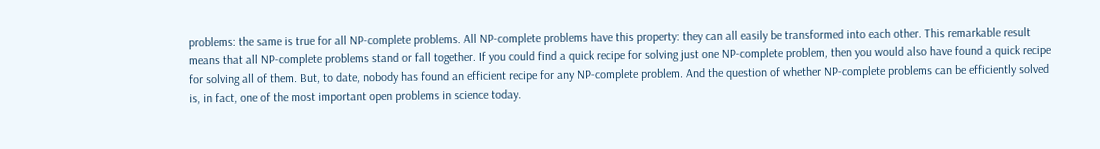problems: the same is true for all NP-complete problems. All NP-complete problems have this property: they can all easily be transformed into each other. This remarkable result means that all NP-complete problems stand or fall together. If you could find a quick recipe for solving just one NP-complete problem, then you would also have found a quick recipe for solving all of them. But, to date, nobody has found an efficient recipe for any NP-complete problem. And the question of whether NP-complete problems can be efficiently solved is, in fact, one of the most important open problems in science today.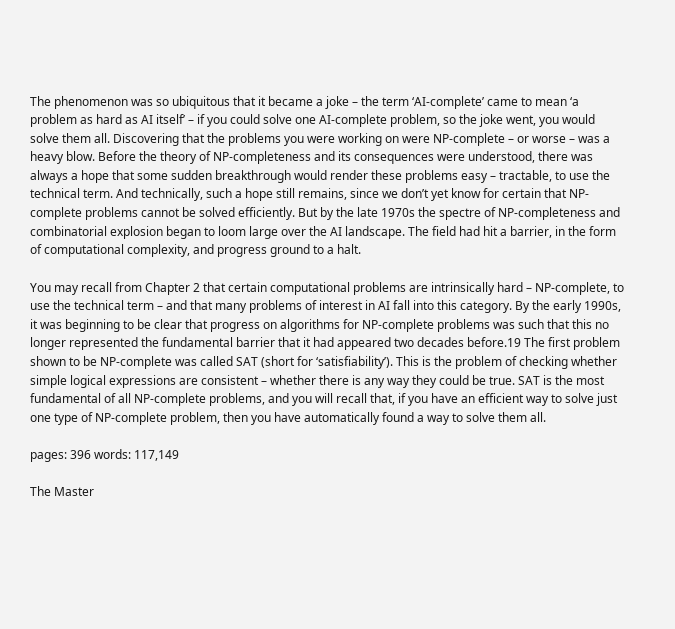The phenomenon was so ubiquitous that it became a joke – the term ‘AI-complete’ came to mean ‘a problem as hard as AI itself’ – if you could solve one AI-complete problem, so the joke went, you would solve them all. Discovering that the problems you were working on were NP-complete – or worse – was a heavy blow. Before the theory of NP-completeness and its consequences were understood, there was always a hope that some sudden breakthrough would render these problems easy – tractable, to use the technical term. And technically, such a hope still remains, since we don’t yet know for certain that NP-complete problems cannot be solved efficiently. But by the late 1970s the spectre of NP-completeness and combinatorial explosion began to loom large over the AI landscape. The field had hit a barrier, in the form of computational complexity, and progress ground to a halt.

You may recall from Chapter 2 that certain computational problems are intrinsically hard – NP-complete, to use the technical term – and that many problems of interest in AI fall into this category. By the early 1990s, it was beginning to be clear that progress on algorithms for NP-complete problems was such that this no longer represented the fundamental barrier that it had appeared two decades before.19 The first problem shown to be NP-complete was called SAT (short for ‘satisfiability’). This is the problem of checking whether simple logical expressions are consistent – whether there is any way they could be true. SAT is the most fundamental of all NP-complete problems, and you will recall that, if you have an efficient way to solve just one type of NP-complete problem, then you have automatically found a way to solve them all.

pages: 396 words: 117,149

The Master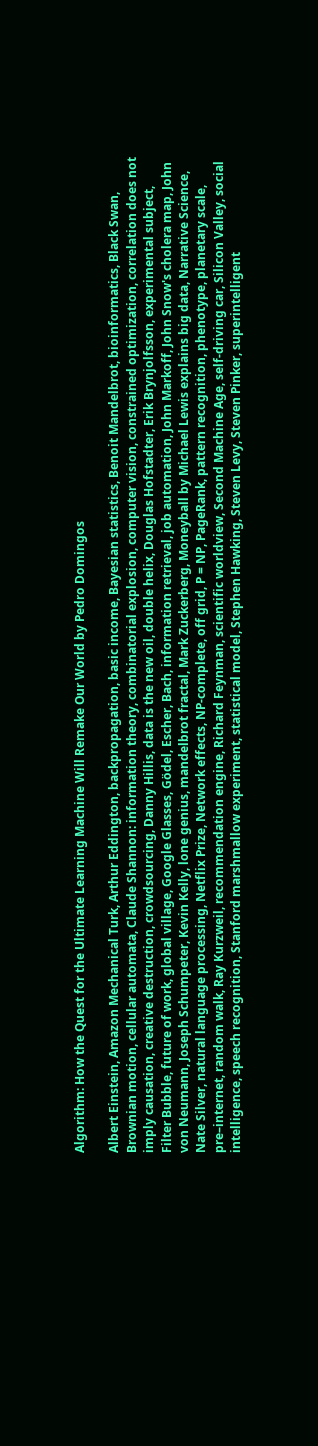Algorithm: How the Quest for the Ultimate Learning Machine Will Remake Our World by Pedro Domingos

Albert Einstein, Amazon Mechanical Turk, Arthur Eddington, backpropagation, basic income, Bayesian statistics, Benoit Mandelbrot, bioinformatics, Black Swan, Brownian motion, cellular automata, Claude Shannon: information theory, combinatorial explosion, computer vision, constrained optimization, correlation does not imply causation, creative destruction, crowdsourcing, Danny Hillis, data is the new oil, double helix, Douglas Hofstadter, Erik Brynjolfsson, experimental subject, Filter Bubble, future of work, global village, Google Glasses, Gödel, Escher, Bach, information retrieval, job automation, John Markoff, John Snow's cholera map, John von Neumann, Joseph Schumpeter, Kevin Kelly, lone genius, mandelbrot fractal, Mark Zuckerberg, Moneyball by Michael Lewis explains big data, Narrative Science, Nate Silver, natural language processing, Netflix Prize, Network effects, NP-complete, off grid, P = NP, PageRank, pattern recognition, phenotype, planetary scale, pre–internet, random walk, Ray Kurzweil, recommendation engine, Richard Feynman, scientific worldview, Second Machine Age, self-driving car, Silicon Valley, social intelligence, speech recognition, Stanford marshmallow experiment, statistical model, Stephen Hawking, Steven Levy, Steven Pinker, superintelligent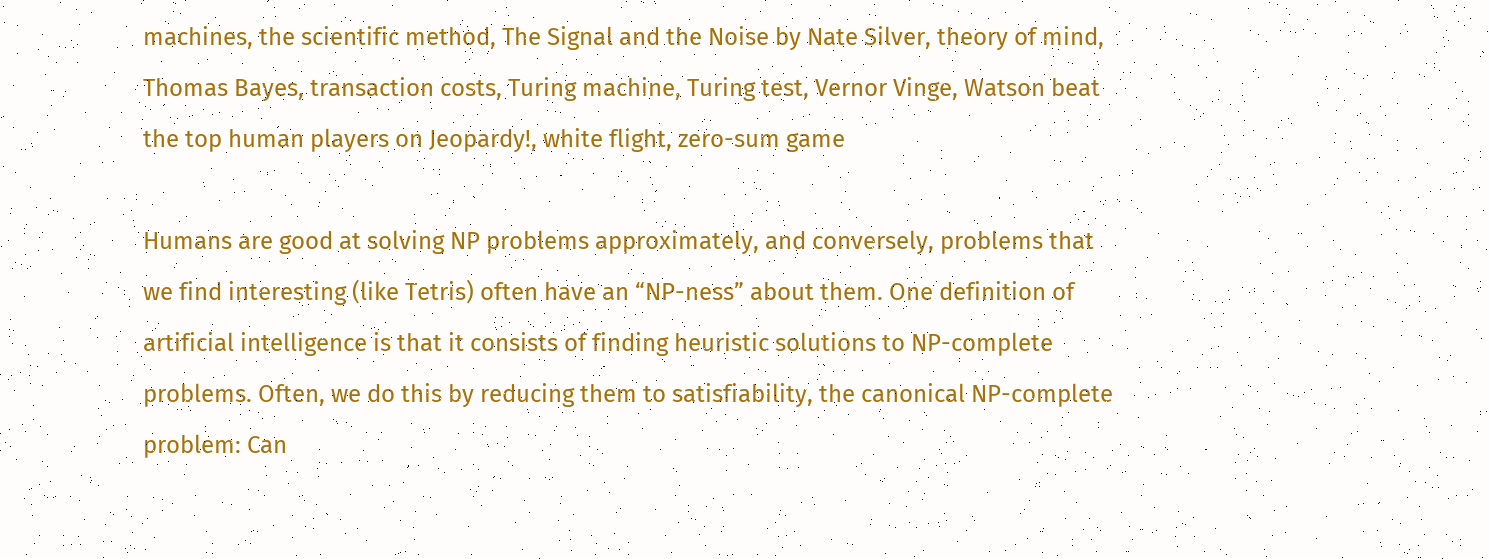machines, the scientific method, The Signal and the Noise by Nate Silver, theory of mind, Thomas Bayes, transaction costs, Turing machine, Turing test, Vernor Vinge, Watson beat the top human players on Jeopardy!, white flight, zero-sum game

Humans are good at solving NP problems approximately, and conversely, problems that we find interesting (like Tetris) often have an “NP-ness” about them. One definition of artificial intelligence is that it consists of finding heuristic solutions to NP-complete problems. Often, we do this by reducing them to satisfiability, the canonical NP-complete problem: Can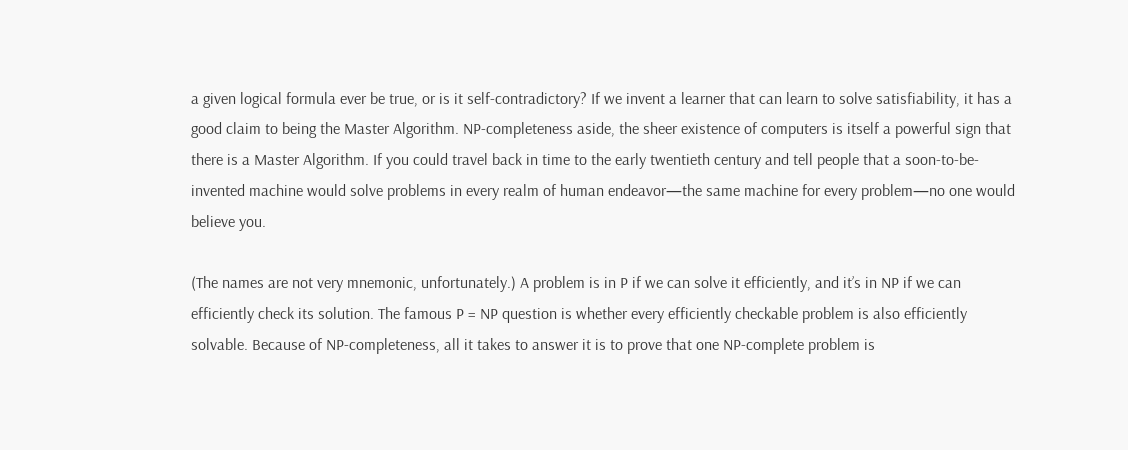a given logical formula ever be true, or is it self-contradictory? If we invent a learner that can learn to solve satisfiability, it has a good claim to being the Master Algorithm. NP-completeness aside, the sheer existence of computers is itself a powerful sign that there is a Master Algorithm. If you could travel back in time to the early twentieth century and tell people that a soon-to-be-invented machine would solve problems in every realm of human endeavor—the same machine for every problem—no one would believe you.

(The names are not very mnemonic, unfortunately.) A problem is in P if we can solve it efficiently, and it’s in NP if we can efficiently check its solution. The famous P = NP question is whether every efficiently checkable problem is also efficiently solvable. Because of NP-completeness, all it takes to answer it is to prove that one NP-complete problem is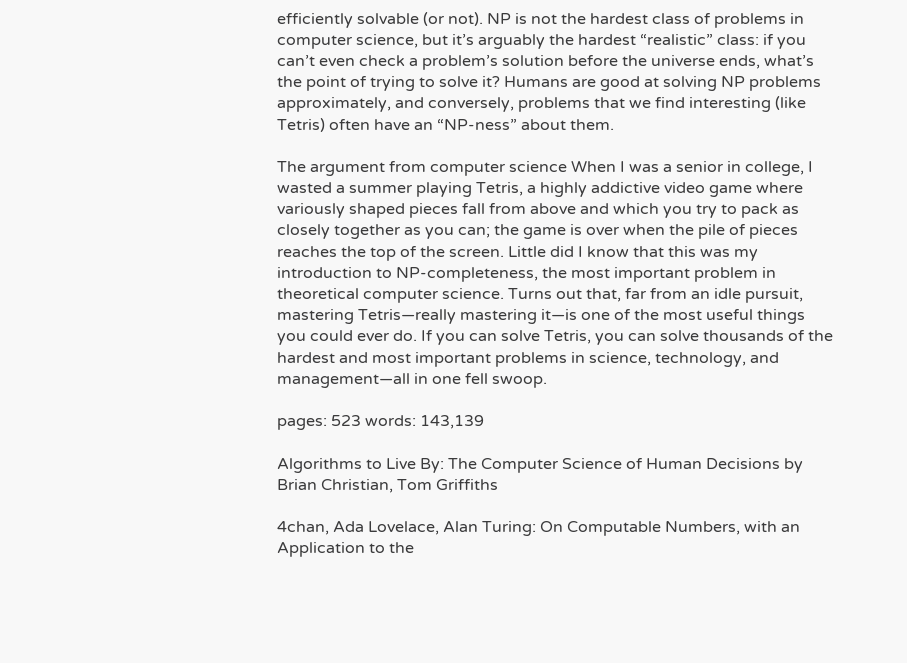efficiently solvable (or not). NP is not the hardest class of problems in computer science, but it’s arguably the hardest “realistic” class: if you can’t even check a problem’s solution before the universe ends, what’s the point of trying to solve it? Humans are good at solving NP problems approximately, and conversely, problems that we find interesting (like Tetris) often have an “NP-ness” about them.

The argument from computer science When I was a senior in college, I wasted a summer playing Tetris, a highly addictive video game where variously shaped pieces fall from above and which you try to pack as closely together as you can; the game is over when the pile of pieces reaches the top of the screen. Little did I know that this was my introduction to NP-completeness, the most important problem in theoretical computer science. Turns out that, far from an idle pursuit, mastering Tetris—really mastering it—is one of the most useful things you could ever do. If you can solve Tetris, you can solve thousands of the hardest and most important problems in science, technology, and management—all in one fell swoop.

pages: 523 words: 143,139

Algorithms to Live By: The Computer Science of Human Decisions by Brian Christian, Tom Griffiths

4chan, Ada Lovelace, Alan Turing: On Computable Numbers, with an Application to the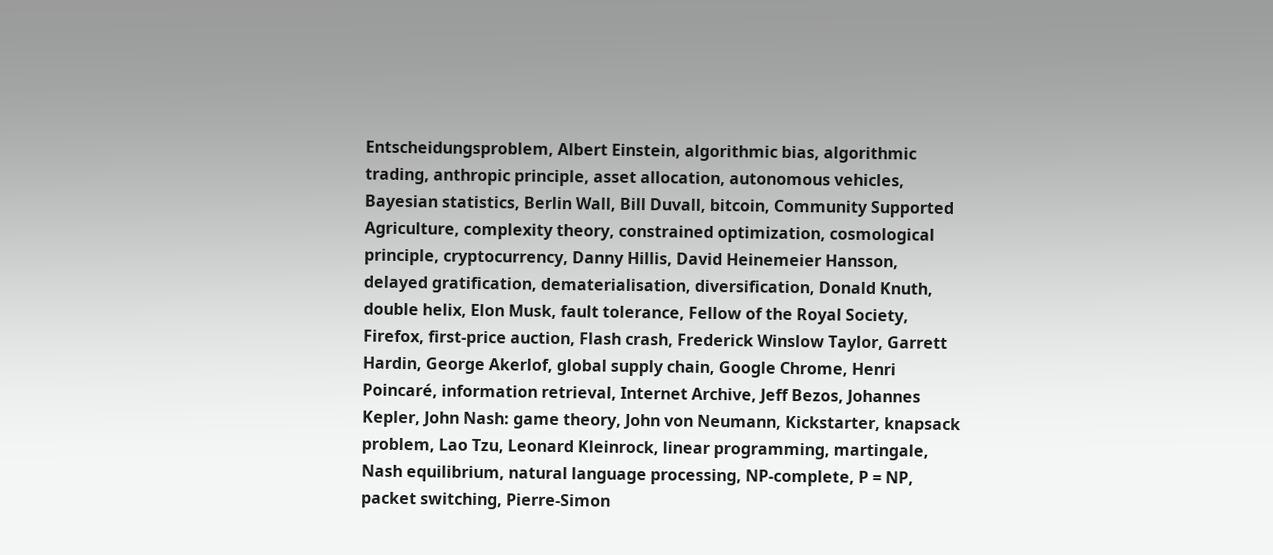Entscheidungsproblem, Albert Einstein, algorithmic bias, algorithmic trading, anthropic principle, asset allocation, autonomous vehicles, Bayesian statistics, Berlin Wall, Bill Duvall, bitcoin, Community Supported Agriculture, complexity theory, constrained optimization, cosmological principle, cryptocurrency, Danny Hillis, David Heinemeier Hansson, delayed gratification, dematerialisation, diversification, Donald Knuth, double helix, Elon Musk, fault tolerance, Fellow of the Royal Society, Firefox, first-price auction, Flash crash, Frederick Winslow Taylor, Garrett Hardin, George Akerlof, global supply chain, Google Chrome, Henri Poincaré, information retrieval, Internet Archive, Jeff Bezos, Johannes Kepler, John Nash: game theory, John von Neumann, Kickstarter, knapsack problem, Lao Tzu, Leonard Kleinrock, linear programming, martingale, Nash equilibrium, natural language processing, NP-complete, P = NP, packet switching, Pierre-Simon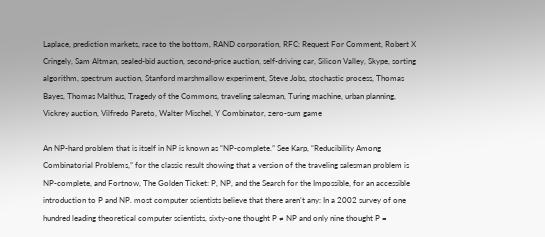Laplace, prediction markets, race to the bottom, RAND corporation, RFC: Request For Comment, Robert X Cringely, Sam Altman, sealed-bid auction, second-price auction, self-driving car, Silicon Valley, Skype, sorting algorithm, spectrum auction, Stanford marshmallow experiment, Steve Jobs, stochastic process, Thomas Bayes, Thomas Malthus, Tragedy of the Commons, traveling salesman, Turing machine, urban planning, Vickrey auction, Vilfredo Pareto, Walter Mischel, Y Combinator, zero-sum game

An NP-hard problem that is itself in NP is known as “NP-complete.” See Karp, “Reducibility Among Combinatorial Problems,” for the classic result showing that a version of the traveling salesman problem is NP-complete, and Fortnow, The Golden Ticket: P, NP, and the Search for the Impossible, for an accessible introduction to P and NP. most computer scientists believe that there aren’t any: In a 2002 survey of one hundred leading theoretical computer scientists, sixty-one thought P ≠ NP and only nine thought P =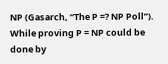NP (Gasarch, “The P =? NP Poll”). While proving P = NP could be done by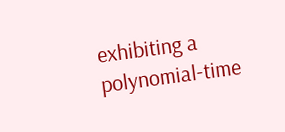exhibiting a polynomial-time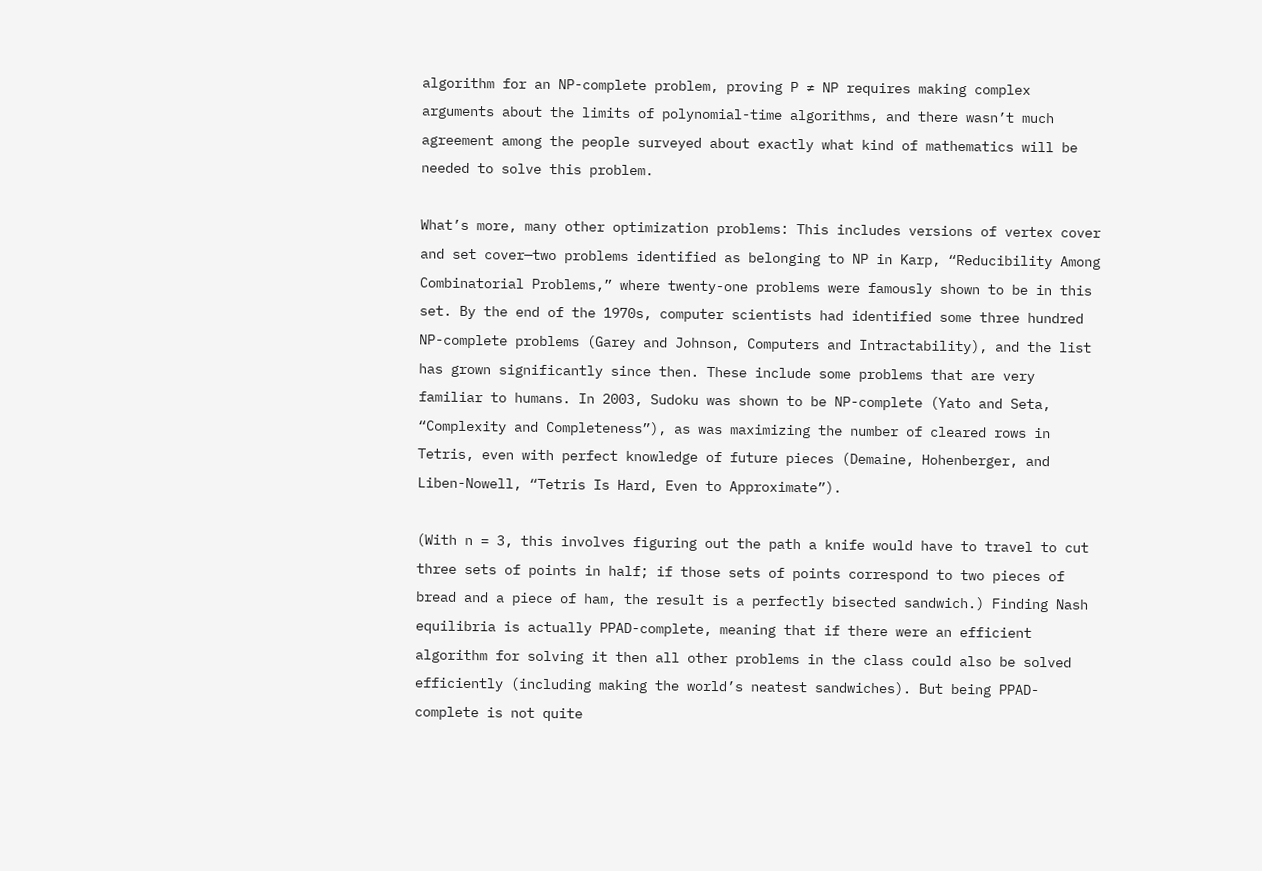algorithm for an NP-complete problem, proving P ≠ NP requires making complex arguments about the limits of polynomial-time algorithms, and there wasn’t much agreement among the people surveyed about exactly what kind of mathematics will be needed to solve this problem.

What’s more, many other optimization problems: This includes versions of vertex cover and set cover—two problems identified as belonging to NP in Karp, “Reducibility Among Combinatorial Problems,” where twenty-one problems were famously shown to be in this set. By the end of the 1970s, computer scientists had identified some three hundred NP-complete problems (Garey and Johnson, Computers and Intractability), and the list has grown significantly since then. These include some problems that are very familiar to humans. In 2003, Sudoku was shown to be NP-complete (Yato and Seta, “Complexity and Completeness”), as was maximizing the number of cleared rows in Tetris, even with perfect knowledge of future pieces (Demaine, Hohenberger, and Liben-Nowell, “Tetris Is Hard, Even to Approximate”).

(With n = 3, this involves figuring out the path a knife would have to travel to cut three sets of points in half; if those sets of points correspond to two pieces of bread and a piece of ham, the result is a perfectly bisected sandwich.) Finding Nash equilibria is actually PPAD-complete, meaning that if there were an efficient algorithm for solving it then all other problems in the class could also be solved efficiently (including making the world’s neatest sandwiches). But being PPAD-complete is not quite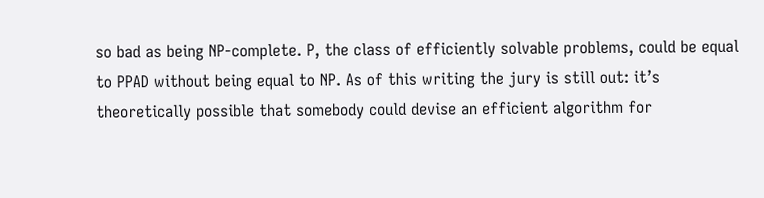so bad as being NP-complete. P, the class of efficiently solvable problems, could be equal to PPAD without being equal to NP. As of this writing the jury is still out: it’s theoretically possible that somebody could devise an efficient algorithm for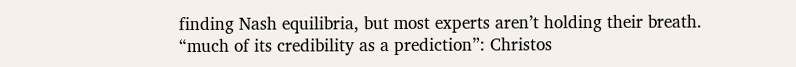finding Nash equilibria, but most experts aren’t holding their breath. “much of its credibility as a prediction”: Christos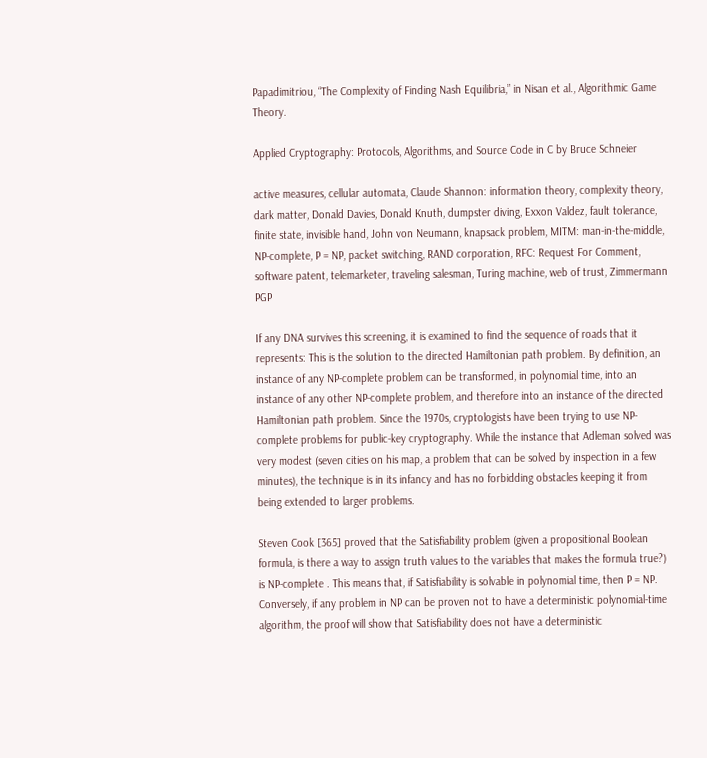Papadimitriou, “The Complexity of Finding Nash Equilibria,” in Nisan et al., Algorithmic Game Theory.

Applied Cryptography: Protocols, Algorithms, and Source Code in C by Bruce Schneier

active measures, cellular automata, Claude Shannon: information theory, complexity theory, dark matter, Donald Davies, Donald Knuth, dumpster diving, Exxon Valdez, fault tolerance, finite state, invisible hand, John von Neumann, knapsack problem, MITM: man-in-the-middle, NP-complete, P = NP, packet switching, RAND corporation, RFC: Request For Comment, software patent, telemarketer, traveling salesman, Turing machine, web of trust, Zimmermann PGP

If any DNA survives this screening, it is examined to find the sequence of roads that it represents: This is the solution to the directed Hamiltonian path problem. By definition, an instance of any NP-complete problem can be transformed, in polynomial time, into an instance of any other NP-complete problem, and therefore into an instance of the directed Hamiltonian path problem. Since the 1970s, cryptologists have been trying to use NP-complete problems for public-key cryptography. While the instance that Adleman solved was very modest (seven cities on his map, a problem that can be solved by inspection in a few minutes), the technique is in its infancy and has no forbidding obstacles keeping it from being extended to larger problems.

Steven Cook [365] proved that the Satisfiability problem (given a propositional Boolean formula, is there a way to assign truth values to the variables that makes the formula true?) is NP-complete . This means that, if Satisfiability is solvable in polynomial time, then P = NP. Conversely, if any problem in NP can be proven not to have a deterministic polynomial-time algorithm, the proof will show that Satisfiability does not have a deterministic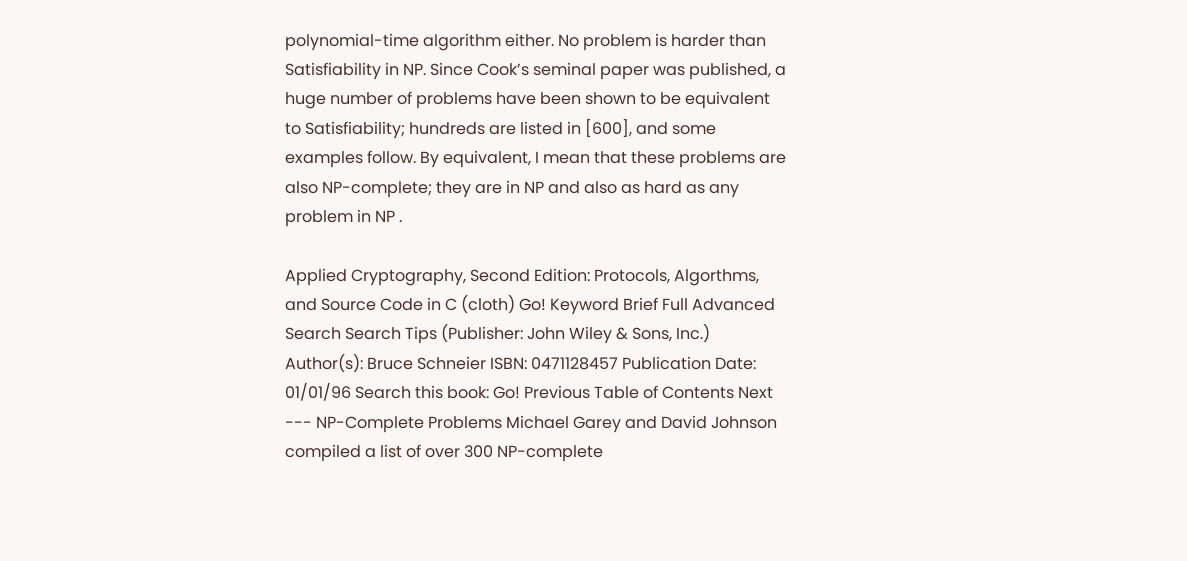polynomial-time algorithm either. No problem is harder than Satisfiability in NP. Since Cook’s seminal paper was published, a huge number of problems have been shown to be equivalent to Satisfiability; hundreds are listed in [600], and some examples follow. By equivalent, I mean that these problems are also NP-complete; they are in NP and also as hard as any problem in NP .

Applied Cryptography, Second Edition: Protocols, Algorthms, and Source Code in C (cloth) Go! Keyword Brief Full Advanced Search Search Tips (Publisher: John Wiley & Sons, Inc.) Author(s): Bruce Schneier ISBN: 0471128457 Publication Date: 01/01/96 Search this book: Go! Previous Table of Contents Next --- NP-Complete Problems Michael Garey and David Johnson compiled a list of over 300 NP-complete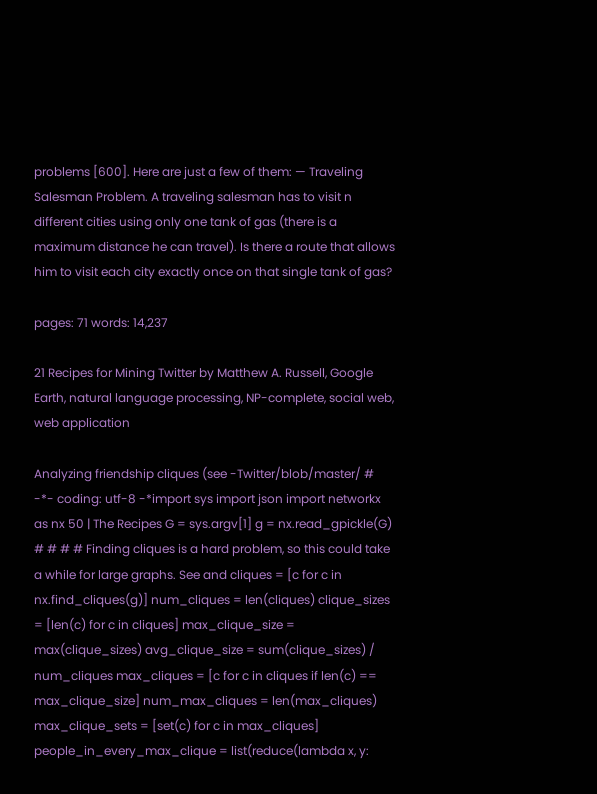problems [600]. Here are just a few of them: — Traveling Salesman Problem. A traveling salesman has to visit n different cities using only one tank of gas (there is a maximum distance he can travel). Is there a route that allows him to visit each city exactly once on that single tank of gas?

pages: 71 words: 14,237

21 Recipes for Mining Twitter by Matthew A. Russell, Google Earth, natural language processing, NP-complete, social web, web application

Analyzing friendship cliques (see -Twitter/blob/master/ # -*- coding: utf-8 -*import sys import json import networkx as nx 50 | The Recipes G = sys.argv[1] g = nx.read_gpickle(G) # # # # Finding cliques is a hard problem, so this could take a while for large graphs. See and cliques = [c for c in nx.find_cliques(g)] num_cliques = len(cliques) clique_sizes = [len(c) for c in cliques] max_clique_size = max(clique_sizes) avg_clique_size = sum(clique_sizes) / num_cliques max_cliques = [c for c in cliques if len(c) == max_clique_size] num_max_cliques = len(max_cliques) max_clique_sets = [set(c) for c in max_cliques] people_in_every_max_clique = list(reduce(lambda x, y: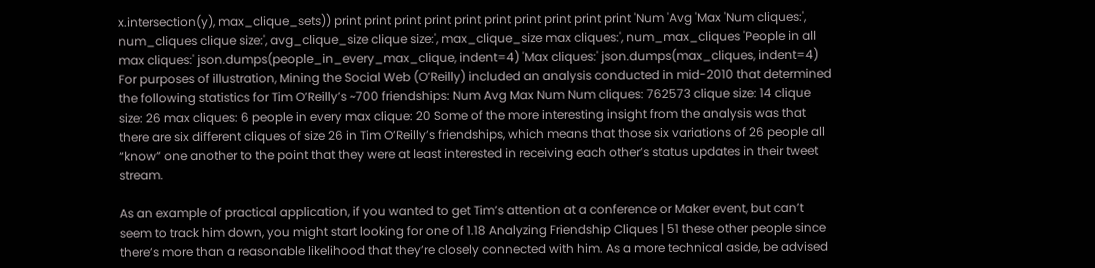x.intersection(y), max_clique_sets)) print print print print print print print print print print 'Num 'Avg 'Max 'Num cliques:', num_cliques clique size:', avg_clique_size clique size:', max_clique_size max cliques:', num_max_cliques 'People in all max cliques:' json.dumps(people_in_every_max_clique, indent=4) 'Max cliques:' json.dumps(max_cliques, indent=4) For purposes of illustration, Mining the Social Web (O’Reilly) included an analysis conducted in mid-2010 that determined the following statistics for Tim O’Reilly’s ~700 friendships: Num Avg Max Num Num cliques: 762573 clique size: 14 clique size: 26 max cliques: 6 people in every max clique: 20 Some of the more interesting insight from the analysis was that there are six different cliques of size 26 in Tim O’Reilly’s friendships, which means that those six variations of 26 people all “know” one another to the point that they were at least interested in receiving each other’s status updates in their tweet stream.

As an example of practical application, if you wanted to get Tim’s attention at a conference or Maker event, but can’t seem to track him down, you might start looking for one of 1.18 Analyzing Friendship Cliques | 51 these other people since there’s more than a reasonable likelihood that they’re closely connected with him. As a more technical aside, be advised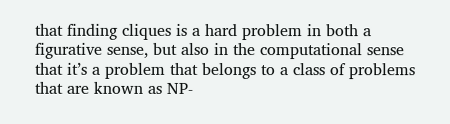that finding cliques is a hard problem in both a figurative sense, but also in the computational sense that it’s a problem that belongs to a class of problems that are known as NP-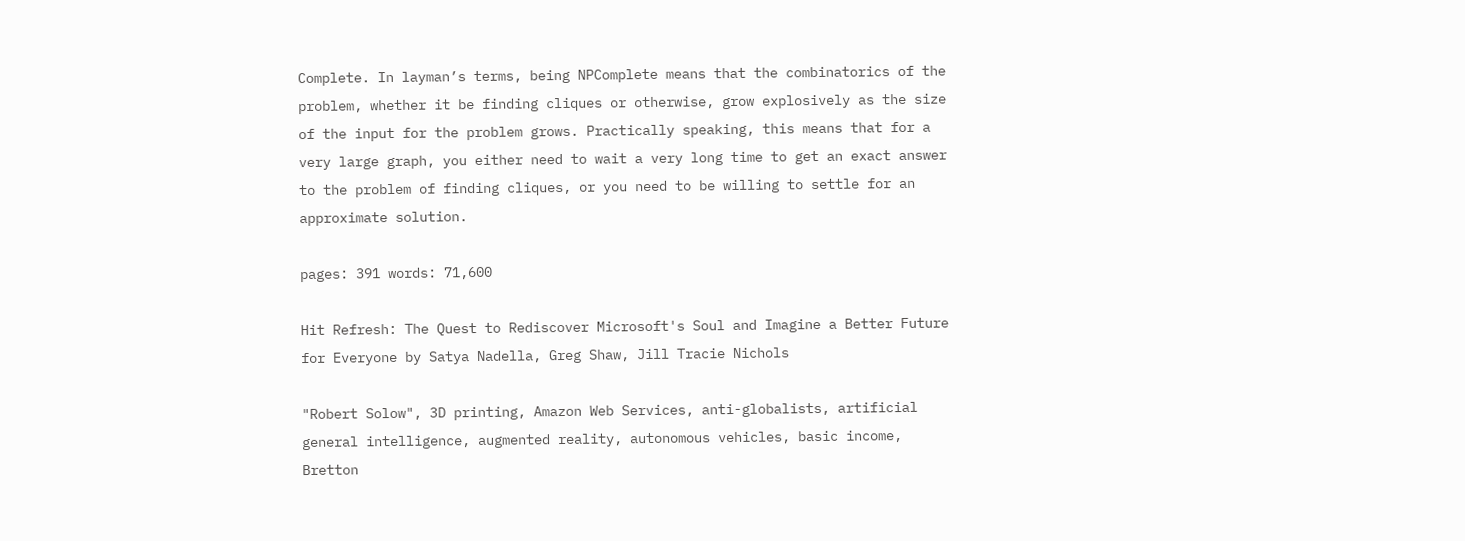Complete. In layman’s terms, being NPComplete means that the combinatorics of the problem, whether it be finding cliques or otherwise, grow explosively as the size of the input for the problem grows. Practically speaking, this means that for a very large graph, you either need to wait a very long time to get an exact answer to the problem of finding cliques, or you need to be willing to settle for an approximate solution.

pages: 391 words: 71,600

Hit Refresh: The Quest to Rediscover Microsoft's Soul and Imagine a Better Future for Everyone by Satya Nadella, Greg Shaw, Jill Tracie Nichols

"Robert Solow", 3D printing, Amazon Web Services, anti-globalists, artificial general intelligence, augmented reality, autonomous vehicles, basic income, Bretton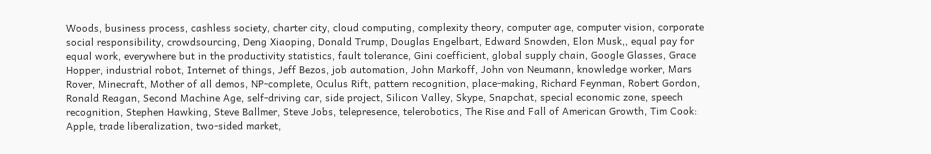Woods, business process, cashless society, charter city, cloud computing, complexity theory, computer age, computer vision, corporate social responsibility, crowdsourcing, Deng Xiaoping, Donald Trump, Douglas Engelbart, Edward Snowden, Elon Musk,, equal pay for equal work, everywhere but in the productivity statistics, fault tolerance, Gini coefficient, global supply chain, Google Glasses, Grace Hopper, industrial robot, Internet of things, Jeff Bezos, job automation, John Markoff, John von Neumann, knowledge worker, Mars Rover, Minecraft, Mother of all demos, NP-complete, Oculus Rift, pattern recognition, place-making, Richard Feynman, Robert Gordon, Ronald Reagan, Second Machine Age, self-driving car, side project, Silicon Valley, Skype, Snapchat, special economic zone, speech recognition, Stephen Hawking, Steve Ballmer, Steve Jobs, telepresence, telerobotics, The Rise and Fall of American Growth, Tim Cook: Apple, trade liberalization, two-sided market,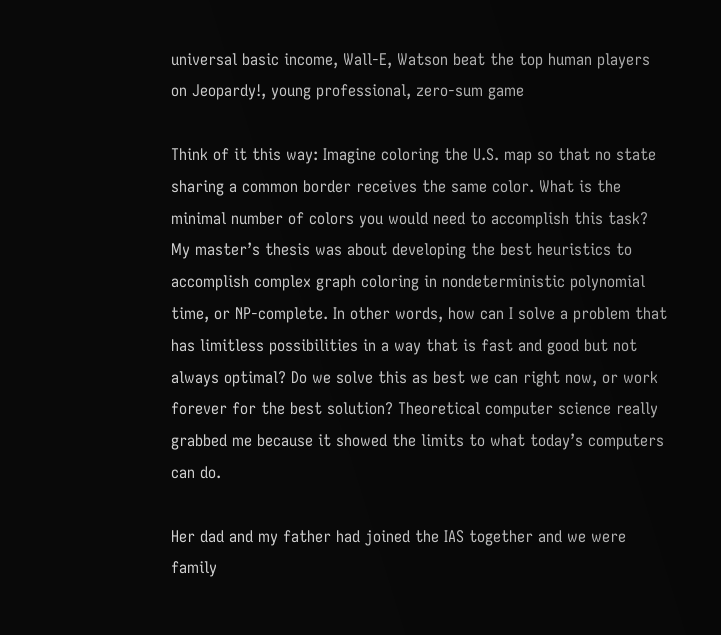universal basic income, Wall-E, Watson beat the top human players on Jeopardy!, young professional, zero-sum game

Think of it this way: Imagine coloring the U.S. map so that no state sharing a common border receives the same color. What is the minimal number of colors you would need to accomplish this task? My master’s thesis was about developing the best heuristics to accomplish complex graph coloring in nondeterministic polynomial time, or NP-complete. In other words, how can I solve a problem that has limitless possibilities in a way that is fast and good but not always optimal? Do we solve this as best we can right now, or work forever for the best solution? Theoretical computer science really grabbed me because it showed the limits to what today’s computers can do.

Her dad and my father had joined the IAS together and we were family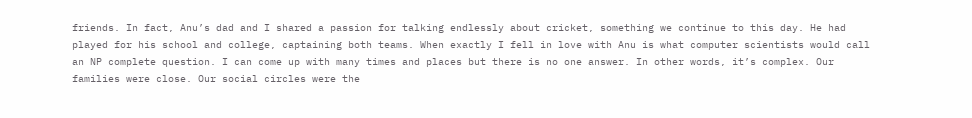friends. In fact, Anu’s dad and I shared a passion for talking endlessly about cricket, something we continue to this day. He had played for his school and college, captaining both teams. When exactly I fell in love with Anu is what computer scientists would call an NP complete question. I can come up with many times and places but there is no one answer. In other words, it’s complex. Our families were close. Our social circles were the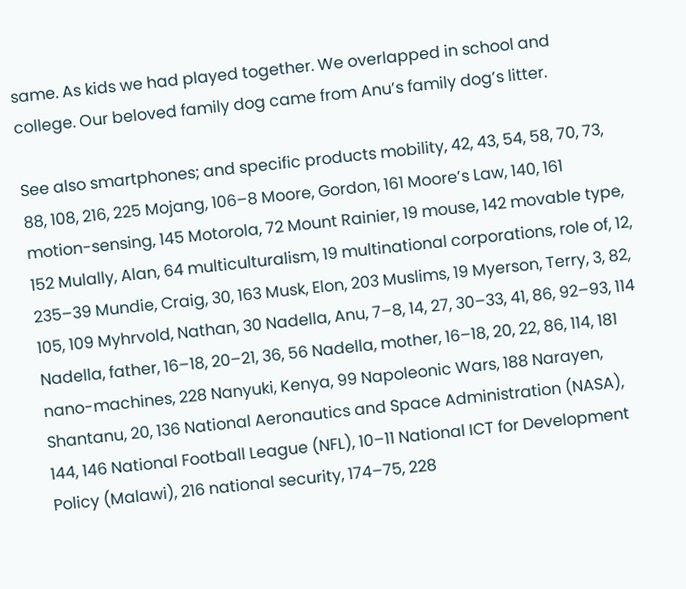same. As kids we had played together. We overlapped in school and college. Our beloved family dog came from Anu’s family dog’s litter.

See also smartphones; and specific products mobility, 42, 43, 54, 58, 70, 73, 88, 108, 216, 225 Mojang, 106–8 Moore, Gordon, 161 Moore’s Law, 140, 161 motion-sensing, 145 Motorola, 72 Mount Rainier, 19 mouse, 142 movable type, 152 Mulally, Alan, 64 multiculturalism, 19 multinational corporations, role of, 12, 235–39 Mundie, Craig, 30, 163 Musk, Elon, 203 Muslims, 19 Myerson, Terry, 3, 82, 105, 109 Myhrvold, Nathan, 30 Nadella, Anu, 7–8, 14, 27, 30–33, 41, 86, 92–93, 114 Nadella, father, 16–18, 20–21, 36, 56 Nadella, mother, 16–18, 20, 22, 86, 114, 181 nano-machines, 228 Nanyuki, Kenya, 99 Napoleonic Wars, 188 Narayen, Shantanu, 20, 136 National Aeronautics and Space Administration (NASA), 144, 146 National Football League (NFL), 10–11 National ICT for Development Policy (Malawi), 216 national security, 174–75, 228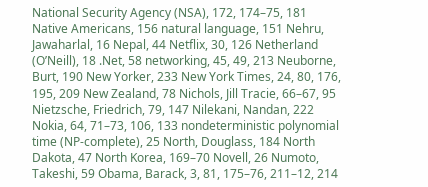National Security Agency (NSA), 172, 174–75, 181 Native Americans, 156 natural language, 151 Nehru, Jawaharlal, 16 Nepal, 44 Netflix, 30, 126 Netherland (O’Neill), 18 .Net, 58 networking, 45, 49, 213 Neuborne, Burt, 190 New Yorker, 233 New York Times, 24, 80, 176, 195, 209 New Zealand, 78 Nichols, Jill Tracie, 66–67, 95 Nietzsche, Friedrich, 79, 147 Nilekani, Nandan, 222 Nokia, 64, 71–73, 106, 133 nondeterministic polynomial time (NP-complete), 25 North, Douglass, 184 North Dakota, 47 North Korea, 169–70 Novell, 26 Numoto, Takeshi, 59 Obama, Barack, 3, 81, 175–76, 211–12, 214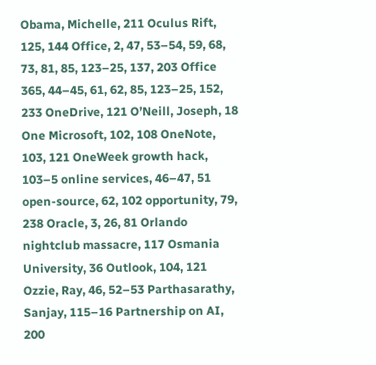Obama, Michelle, 211 Oculus Rift, 125, 144 Office, 2, 47, 53–54, 59, 68, 73, 81, 85, 123–25, 137, 203 Office 365, 44–45, 61, 62, 85, 123–25, 152, 233 OneDrive, 121 O’Neill, Joseph, 18 One Microsoft, 102, 108 OneNote, 103, 121 OneWeek growth hack, 103–5 online services, 46–47, 51 open-source, 62, 102 opportunity, 79, 238 Oracle, 3, 26, 81 Orlando nightclub massacre, 117 Osmania University, 36 Outlook, 104, 121 Ozzie, Ray, 46, 52–53 Parthasarathy, Sanjay, 115–16 Partnership on AI, 200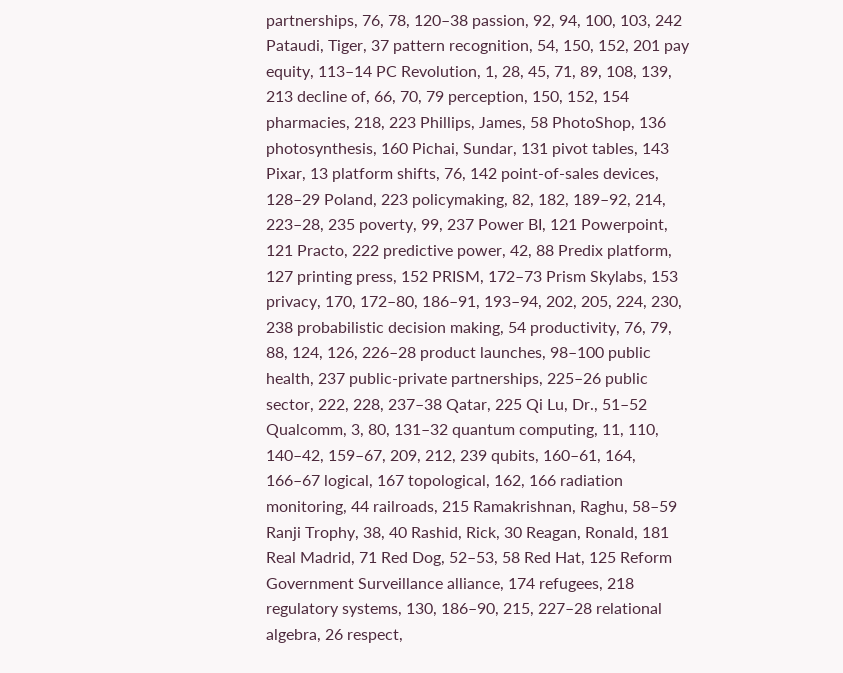partnerships, 76, 78, 120–38 passion, 92, 94, 100, 103, 242 Pataudi, Tiger, 37 pattern recognition, 54, 150, 152, 201 pay equity, 113–14 PC Revolution, 1, 28, 45, 71, 89, 108, 139, 213 decline of, 66, 70, 79 perception, 150, 152, 154 pharmacies, 218, 223 Phillips, James, 58 PhotoShop, 136 photosynthesis, 160 Pichai, Sundar, 131 pivot tables, 143 Pixar, 13 platform shifts, 76, 142 point-of-sales devices, 128–29 Poland, 223 policymaking, 82, 182, 189–92, 214, 223–28, 235 poverty, 99, 237 Power BI, 121 Powerpoint, 121 Practo, 222 predictive power, 42, 88 Predix platform, 127 printing press, 152 PRISM, 172–73 Prism Skylabs, 153 privacy, 170, 172–80, 186–91, 193–94, 202, 205, 224, 230, 238 probabilistic decision making, 54 productivity, 76, 79, 88, 124, 126, 226–28 product launches, 98–100 public health, 237 public-private partnerships, 225–26 public sector, 222, 228, 237–38 Qatar, 225 Qi Lu, Dr., 51–52 Qualcomm, 3, 80, 131–32 quantum computing, 11, 110, 140–42, 159–67, 209, 212, 239 qubits, 160–61, 164, 166–67 logical, 167 topological, 162, 166 radiation monitoring, 44 railroads, 215 Ramakrishnan, Raghu, 58–59 Ranji Trophy, 38, 40 Rashid, Rick, 30 Reagan, Ronald, 181 Real Madrid, 71 Red Dog, 52–53, 58 Red Hat, 125 Reform Government Surveillance alliance, 174 refugees, 218 regulatory systems, 130, 186–90, 215, 227–28 relational algebra, 26 respect,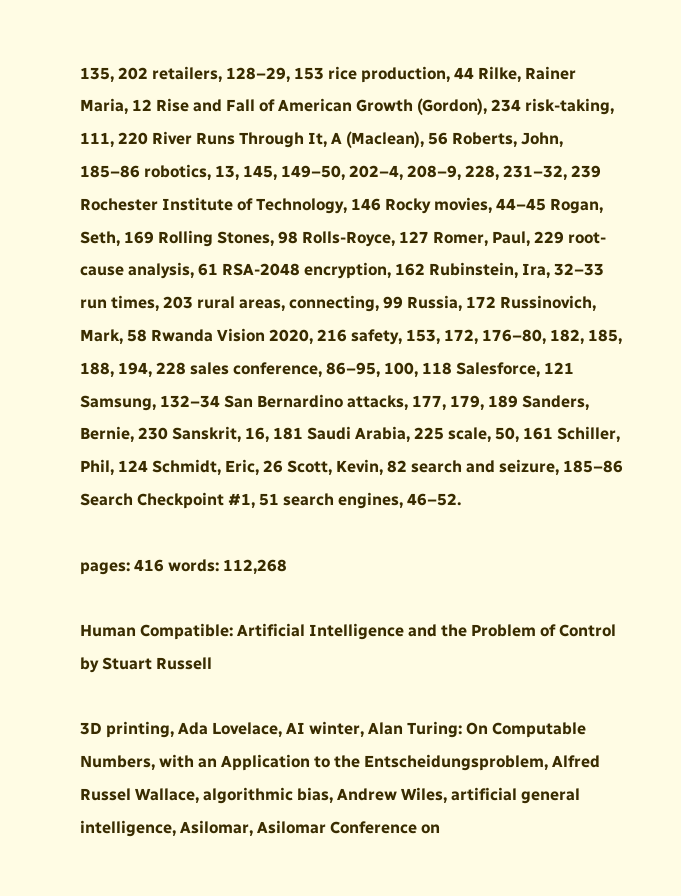135, 202 retailers, 128–29, 153 rice production, 44 Rilke, Rainer Maria, 12 Rise and Fall of American Growth (Gordon), 234 risk-taking, 111, 220 River Runs Through It, A (Maclean), 56 Roberts, John, 185–86 robotics, 13, 145, 149–50, 202–4, 208–9, 228, 231–32, 239 Rochester Institute of Technology, 146 Rocky movies, 44–45 Rogan, Seth, 169 Rolling Stones, 98 Rolls-Royce, 127 Romer, Paul, 229 root-cause analysis, 61 RSA-2048 encryption, 162 Rubinstein, Ira, 32–33 run times, 203 rural areas, connecting, 99 Russia, 172 Russinovich, Mark, 58 Rwanda Vision 2020, 216 safety, 153, 172, 176–80, 182, 185, 188, 194, 228 sales conference, 86–95, 100, 118 Salesforce, 121 Samsung, 132–34 San Bernardino attacks, 177, 179, 189 Sanders, Bernie, 230 Sanskrit, 16, 181 Saudi Arabia, 225 scale, 50, 161 Schiller, Phil, 124 Schmidt, Eric, 26 Scott, Kevin, 82 search and seizure, 185–86 Search Checkpoint #1, 51 search engines, 46–52.

pages: 416 words: 112,268

Human Compatible: Artificial Intelligence and the Problem of Control by Stuart Russell

3D printing, Ada Lovelace, AI winter, Alan Turing: On Computable Numbers, with an Application to the Entscheidungsproblem, Alfred Russel Wallace, algorithmic bias, Andrew Wiles, artificial general intelligence, Asilomar, Asilomar Conference on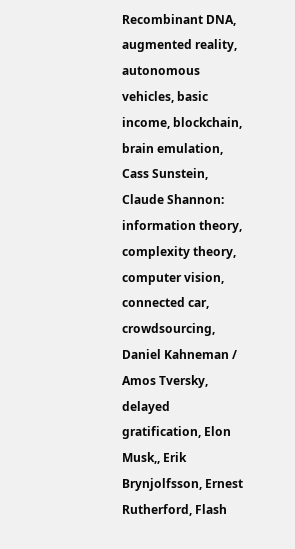Recombinant DNA, augmented reality, autonomous vehicles, basic income, blockchain, brain emulation, Cass Sunstein, Claude Shannon: information theory, complexity theory, computer vision, connected car, crowdsourcing, Daniel Kahneman / Amos Tversky, delayed gratification, Elon Musk,, Erik Brynjolfsson, Ernest Rutherford, Flash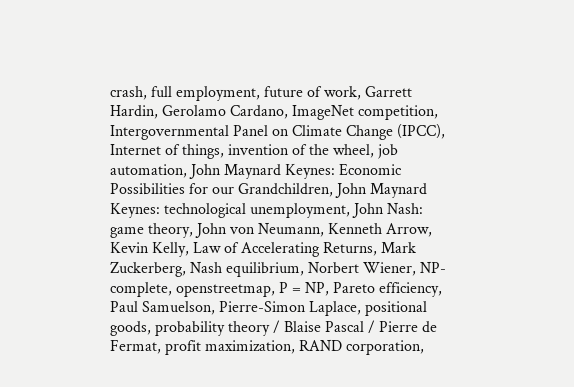crash, full employment, future of work, Garrett Hardin, Gerolamo Cardano, ImageNet competition, Intergovernmental Panel on Climate Change (IPCC), Internet of things, invention of the wheel, job automation, John Maynard Keynes: Economic Possibilities for our Grandchildren, John Maynard Keynes: technological unemployment, John Nash: game theory, John von Neumann, Kenneth Arrow, Kevin Kelly, Law of Accelerating Returns, Mark Zuckerberg, Nash equilibrium, Norbert Wiener, NP-complete, openstreetmap, P = NP, Pareto efficiency, Paul Samuelson, Pierre-Simon Laplace, positional goods, probability theory / Blaise Pascal / Pierre de Fermat, profit maximization, RAND corporation,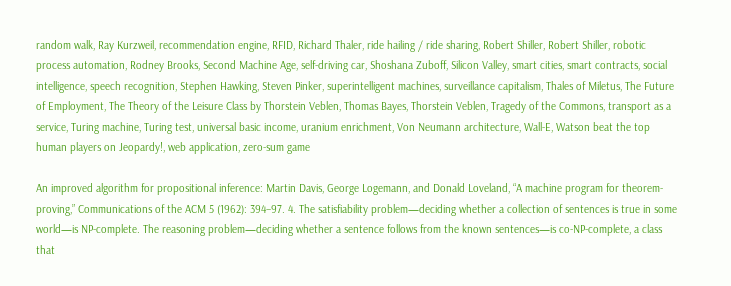random walk, Ray Kurzweil, recommendation engine, RFID, Richard Thaler, ride hailing / ride sharing, Robert Shiller, Robert Shiller, robotic process automation, Rodney Brooks, Second Machine Age, self-driving car, Shoshana Zuboff, Silicon Valley, smart cities, smart contracts, social intelligence, speech recognition, Stephen Hawking, Steven Pinker, superintelligent machines, surveillance capitalism, Thales of Miletus, The Future of Employment, The Theory of the Leisure Class by Thorstein Veblen, Thomas Bayes, Thorstein Veblen, Tragedy of the Commons, transport as a service, Turing machine, Turing test, universal basic income, uranium enrichment, Von Neumann architecture, Wall-E, Watson beat the top human players on Jeopardy!, web application, zero-sum game

An improved algorithm for propositional inference: Martin Davis, George Logemann, and Donald Loveland, “A machine program for theorem-proving,” Communications of the ACM 5 (1962): 394–97. 4. The satisfiability problem—deciding whether a collection of sentences is true in some world—is NP-complete. The reasoning problem—deciding whether a sentence follows from the known sentences—is co-NP-complete, a class that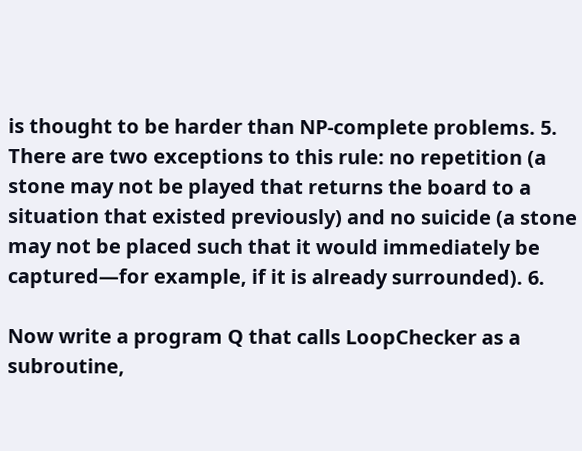is thought to be harder than NP-complete problems. 5. There are two exceptions to this rule: no repetition (a stone may not be played that returns the board to a situation that existed previously) and no suicide (a stone may not be placed such that it would immediately be captured—for example, if it is already surrounded). 6.

Now write a program Q that calls LoopChecker as a subroutine,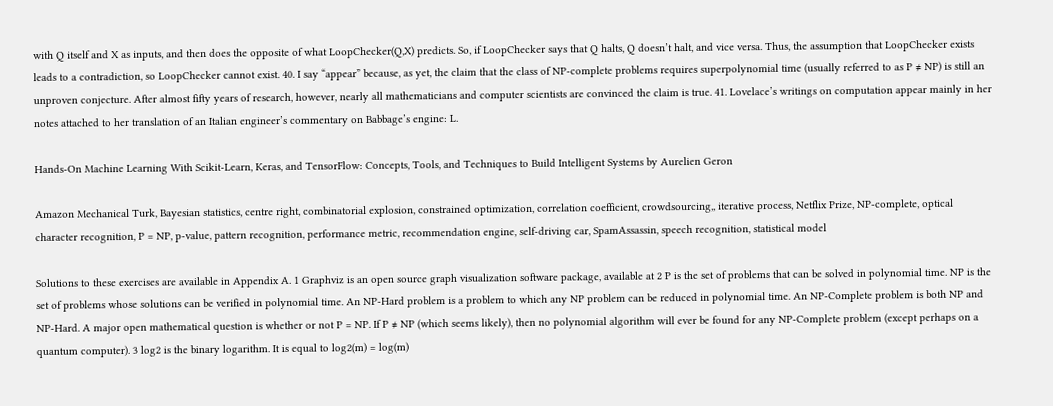with Q itself and X as inputs, and then does the opposite of what LoopChecker(Q,X) predicts. So, if LoopChecker says that Q halts, Q doesn’t halt, and vice versa. Thus, the assumption that LoopChecker exists leads to a contradiction, so LoopChecker cannot exist. 40. I say “appear” because, as yet, the claim that the class of NP-complete problems requires superpolynomial time (usually referred to as P ≠ NP) is still an unproven conjecture. After almost fifty years of research, however, nearly all mathematicians and computer scientists are convinced the claim is true. 41. Lovelace’s writings on computation appear mainly in her notes attached to her translation of an Italian engineer’s commentary on Babbage’s engine: L.

Hands-On Machine Learning With Scikit-Learn, Keras, and TensorFlow: Concepts, Tools, and Techniques to Build Intelligent Systems by Aurelien Geron

Amazon Mechanical Turk, Bayesian statistics, centre right, combinatorial explosion, constrained optimization, correlation coefficient, crowdsourcing,, iterative process, Netflix Prize, NP-complete, optical character recognition, P = NP, p-value, pattern recognition, performance metric, recommendation engine, self-driving car, SpamAssassin, speech recognition, statistical model

Solutions to these exercises are available in Appendix A. 1 Graphviz is an open source graph visualization software package, available at 2 P is the set of problems that can be solved in polynomial time. NP is the set of problems whose solutions can be verified in polynomial time. An NP-Hard problem is a problem to which any NP problem can be reduced in polynomial time. An NP-Complete problem is both NP and NP-Hard. A major open mathematical question is whether or not P = NP. If P ≠ NP (which seems likely), then no polynomial algorithm will ever be found for any NP-Complete problem (except perhaps on a quantum computer). 3 log2 is the binary logarithm. It is equal to log2(m) = log(m)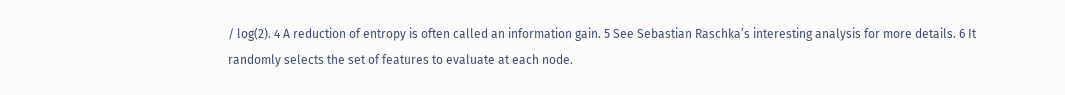/ log(2). 4 A reduction of entropy is often called an information gain. 5 See Sebastian Raschka’s interesting analysis for more details. 6 It randomly selects the set of features to evaluate at each node.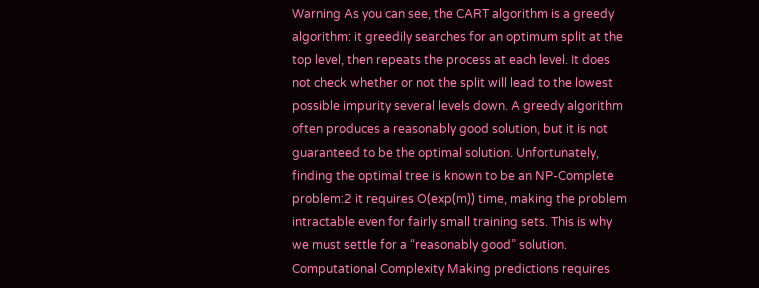Warning As you can see, the CART algorithm is a greedy algorithm: it greedily searches for an optimum split at the top level, then repeats the process at each level. It does not check whether or not the split will lead to the lowest possible impurity several levels down. A greedy algorithm often produces a reasonably good solution, but it is not guaranteed to be the optimal solution. Unfortunately, finding the optimal tree is known to be an NP-Complete problem:2 it requires O(exp(m)) time, making the problem intractable even for fairly small training sets. This is why we must settle for a “reasonably good” solution. Computational Complexity Making predictions requires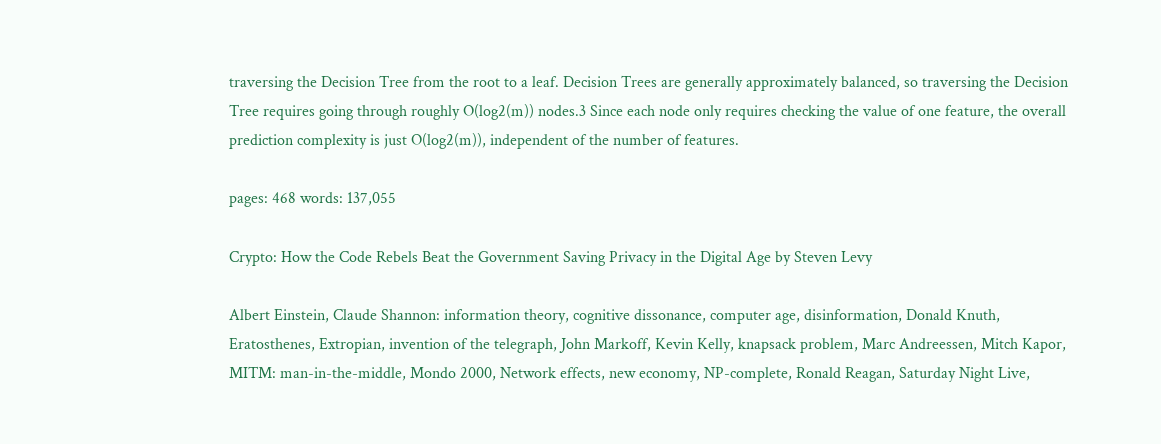traversing the Decision Tree from the root to a leaf. Decision Trees are generally approximately balanced, so traversing the Decision Tree requires going through roughly O(log2(m)) nodes.3 Since each node only requires checking the value of one feature, the overall prediction complexity is just O(log2(m)), independent of the number of features.

pages: 468 words: 137,055

Crypto: How the Code Rebels Beat the Government Saving Privacy in the Digital Age by Steven Levy

Albert Einstein, Claude Shannon: information theory, cognitive dissonance, computer age, disinformation, Donald Knuth, Eratosthenes, Extropian, invention of the telegraph, John Markoff, Kevin Kelly, knapsack problem, Marc Andreessen, Mitch Kapor, MITM: man-in-the-middle, Mondo 2000, Network effects, new economy, NP-complete, Ronald Reagan, Saturday Night Live,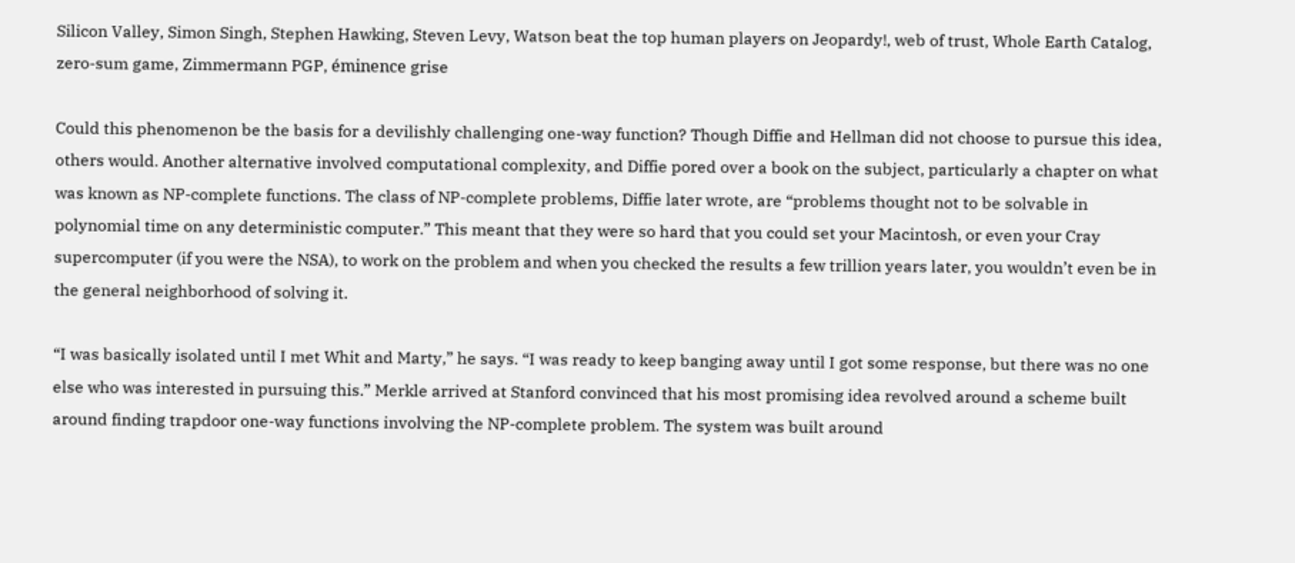Silicon Valley, Simon Singh, Stephen Hawking, Steven Levy, Watson beat the top human players on Jeopardy!, web of trust, Whole Earth Catalog, zero-sum game, Zimmermann PGP, éminence grise

Could this phenomenon be the basis for a devilishly challenging one-way function? Though Diffie and Hellman did not choose to pursue this idea, others would. Another alternative involved computational complexity, and Diffie pored over a book on the subject, particularly a chapter on what was known as NP-complete functions. The class of NP-complete problems, Diffie later wrote, are “problems thought not to be solvable in polynomial time on any deterministic computer.” This meant that they were so hard that you could set your Macintosh, or even your Cray supercomputer (if you were the NSA), to work on the problem and when you checked the results a few trillion years later, you wouldn’t even be in the general neighborhood of solving it.

“I was basically isolated until I met Whit and Marty,” he says. “I was ready to keep banging away until I got some response, but there was no one else who was interested in pursuing this.” Merkle arrived at Stanford convinced that his most promising idea revolved around a scheme built around finding trapdoor one-way functions involving the NP-complete problem. The system was built around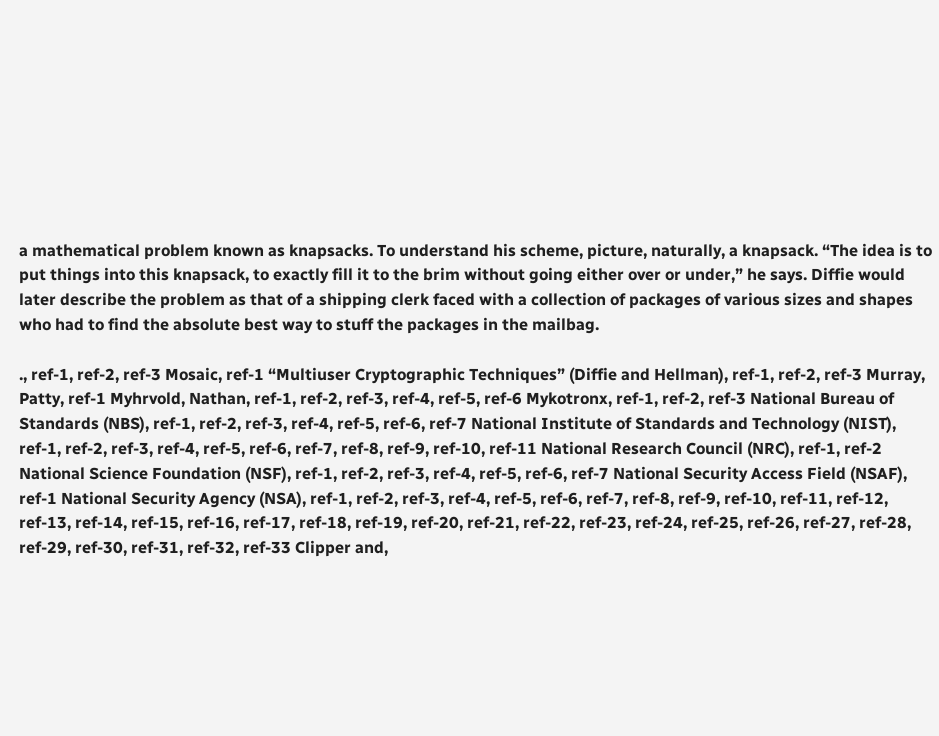a mathematical problem known as knapsacks. To understand his scheme, picture, naturally, a knapsack. “The idea is to put things into this knapsack, to exactly fill it to the brim without going either over or under,” he says. Diffie would later describe the problem as that of a shipping clerk faced with a collection of packages of various sizes and shapes who had to find the absolute best way to stuff the packages in the mailbag.

., ref-1, ref-2, ref-3 Mosaic, ref-1 “Multiuser Cryptographic Techniques” (Diffie and Hellman), ref-1, ref-2, ref-3 Murray, Patty, ref-1 Myhrvold, Nathan, ref-1, ref-2, ref-3, ref-4, ref-5, ref-6 Mykotronx, ref-1, ref-2, ref-3 National Bureau of Standards (NBS), ref-1, ref-2, ref-3, ref-4, ref-5, ref-6, ref-7 National Institute of Standards and Technology (NIST), ref-1, ref-2, ref-3, ref-4, ref-5, ref-6, ref-7, ref-8, ref-9, ref-10, ref-11 National Research Council (NRC), ref-1, ref-2 National Science Foundation (NSF), ref-1, ref-2, ref-3, ref-4, ref-5, ref-6, ref-7 National Security Access Field (NSAF), ref-1 National Security Agency (NSA), ref-1, ref-2, ref-3, ref-4, ref-5, ref-6, ref-7, ref-8, ref-9, ref-10, ref-11, ref-12, ref-13, ref-14, ref-15, ref-16, ref-17, ref-18, ref-19, ref-20, ref-21, ref-22, ref-23, ref-24, ref-25, ref-26, ref-27, ref-28, ref-29, ref-30, ref-31, ref-32, ref-33 Clipper and,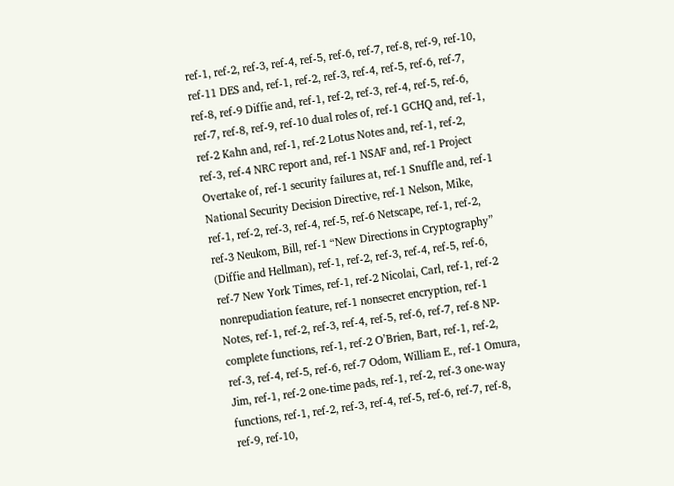ref-1, ref-2, ref-3, ref-4, ref-5, ref-6, ref-7, ref-8, ref-9, ref-10, ref-11 DES and, ref-1, ref-2, ref-3, ref-4, ref-5, ref-6, ref-7, ref-8, ref-9 Diffie and, ref-1, ref-2, ref-3, ref-4, ref-5, ref-6, ref-7, ref-8, ref-9, ref-10 dual roles of, ref-1 GCHQ and, ref-1, ref-2 Kahn and, ref-1, ref-2 Lotus Notes and, ref-1, ref-2, ref-3, ref-4 NRC report and, ref-1 NSAF and, ref-1 Project Overtake of, ref-1 security failures at, ref-1 Snuffle and, ref-1 National Security Decision Directive, ref-1 Nelson, Mike, ref-1, ref-2, ref-3, ref-4, ref-5, ref-6 Netscape, ref-1, ref-2, ref-3 Neukom, Bill, ref-1 “New Directions in Cryptography” (Diffie and Hellman), ref-1, ref-2, ref-3, ref-4, ref-5, ref-6, ref-7 New York Times, ref-1, ref-2 Nicolai, Carl, ref-1, ref-2 nonrepudiation feature, ref-1 nonsecret encryption, ref-1 Notes, ref-1, ref-2, ref-3, ref-4, ref-5, ref-6, ref-7, ref-8 NP-complete functions, ref-1, ref-2 O’Brien, Bart, ref-1, ref-2, ref-3, ref-4, ref-5, ref-6, ref-7 Odom, William E., ref-1 Omura, Jim, ref-1, ref-2 one-time pads, ref-1, ref-2, ref-3 one-way functions, ref-1, ref-2, ref-3, ref-4, ref-5, ref-6, ref-7, ref-8, ref-9, ref-10,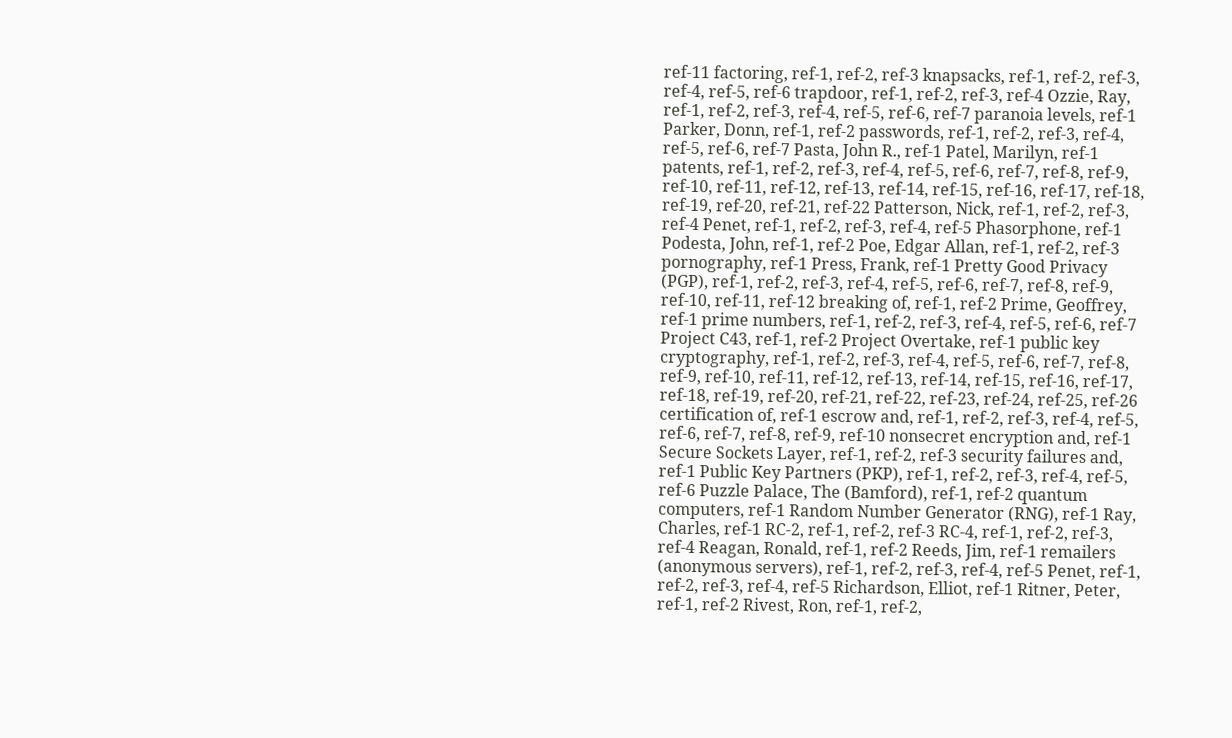ref-11 factoring, ref-1, ref-2, ref-3 knapsacks, ref-1, ref-2, ref-3, ref-4, ref-5, ref-6 trapdoor, ref-1, ref-2, ref-3, ref-4 Ozzie, Ray, ref-1, ref-2, ref-3, ref-4, ref-5, ref-6, ref-7 paranoia levels, ref-1 Parker, Donn, ref-1, ref-2 passwords, ref-1, ref-2, ref-3, ref-4, ref-5, ref-6, ref-7 Pasta, John R., ref-1 Patel, Marilyn, ref-1 patents, ref-1, ref-2, ref-3, ref-4, ref-5, ref-6, ref-7, ref-8, ref-9, ref-10, ref-11, ref-12, ref-13, ref-14, ref-15, ref-16, ref-17, ref-18, ref-19, ref-20, ref-21, ref-22 Patterson, Nick, ref-1, ref-2, ref-3, ref-4 Penet, ref-1, ref-2, ref-3, ref-4, ref-5 Phasorphone, ref-1 Podesta, John, ref-1, ref-2 Poe, Edgar Allan, ref-1, ref-2, ref-3 pornography, ref-1 Press, Frank, ref-1 Pretty Good Privacy (PGP), ref-1, ref-2, ref-3, ref-4, ref-5, ref-6, ref-7, ref-8, ref-9, ref-10, ref-11, ref-12 breaking of, ref-1, ref-2 Prime, Geoffrey, ref-1 prime numbers, ref-1, ref-2, ref-3, ref-4, ref-5, ref-6, ref-7 Project C43, ref-1, ref-2 Project Overtake, ref-1 public key cryptography, ref-1, ref-2, ref-3, ref-4, ref-5, ref-6, ref-7, ref-8, ref-9, ref-10, ref-11, ref-12, ref-13, ref-14, ref-15, ref-16, ref-17, ref-18, ref-19, ref-20, ref-21, ref-22, ref-23, ref-24, ref-25, ref-26 certification of, ref-1 escrow and, ref-1, ref-2, ref-3, ref-4, ref-5, ref-6, ref-7, ref-8, ref-9, ref-10 nonsecret encryption and, ref-1 Secure Sockets Layer, ref-1, ref-2, ref-3 security failures and, ref-1 Public Key Partners (PKP), ref-1, ref-2, ref-3, ref-4, ref-5, ref-6 Puzzle Palace, The (Bamford), ref-1, ref-2 quantum computers, ref-1 Random Number Generator (RNG), ref-1 Ray, Charles, ref-1 RC-2, ref-1, ref-2, ref-3 RC-4, ref-1, ref-2, ref-3, ref-4 Reagan, Ronald, ref-1, ref-2 Reeds, Jim, ref-1 remailers (anonymous servers), ref-1, ref-2, ref-3, ref-4, ref-5 Penet, ref-1, ref-2, ref-3, ref-4, ref-5 Richardson, Elliot, ref-1 Ritner, Peter, ref-1, ref-2 Rivest, Ron, ref-1, ref-2,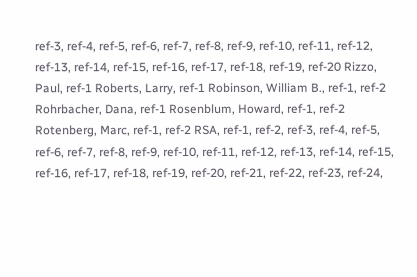ref-3, ref-4, ref-5, ref-6, ref-7, ref-8, ref-9, ref-10, ref-11, ref-12, ref-13, ref-14, ref-15, ref-16, ref-17, ref-18, ref-19, ref-20 Rizzo, Paul, ref-1 Roberts, Larry, ref-1 Robinson, William B., ref-1, ref-2 Rohrbacher, Dana, ref-1 Rosenblum, Howard, ref-1, ref-2 Rotenberg, Marc, ref-1, ref-2 RSA, ref-1, ref-2, ref-3, ref-4, ref-5, ref-6, ref-7, ref-8, ref-9, ref-10, ref-11, ref-12, ref-13, ref-14, ref-15, ref-16, ref-17, ref-18, ref-19, ref-20, ref-21, ref-22, ref-23, ref-24,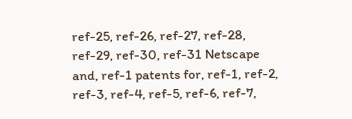ref-25, ref-26, ref-27, ref-28, ref-29, ref-30, ref-31 Netscape and, ref-1 patents for, ref-1, ref-2, ref-3, ref-4, ref-5, ref-6, ref-7,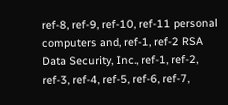ref-8, ref-9, ref-10, ref-11 personal computers and, ref-1, ref-2 RSA Data Security, Inc., ref-1, ref-2, ref-3, ref-4, ref-5, ref-6, ref-7,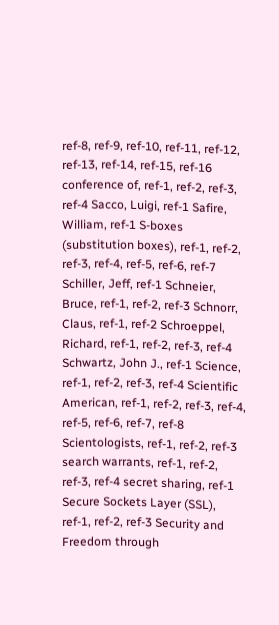ref-8, ref-9, ref-10, ref-11, ref-12, ref-13, ref-14, ref-15, ref-16 conference of, ref-1, ref-2, ref-3, ref-4 Sacco, Luigi, ref-1 Safire, William, ref-1 S-boxes (substitution boxes), ref-1, ref-2, ref-3, ref-4, ref-5, ref-6, ref-7 Schiller, Jeff, ref-1 Schneier, Bruce, ref-1, ref-2, ref-3 Schnorr, Claus, ref-1, ref-2 Schroeppel, Richard, ref-1, ref-2, ref-3, ref-4 Schwartz, John J., ref-1 Science, ref-1, ref-2, ref-3, ref-4 Scientific American, ref-1, ref-2, ref-3, ref-4, ref-5, ref-6, ref-7, ref-8 Scientologists, ref-1, ref-2, ref-3 search warrants, ref-1, ref-2, ref-3, ref-4 secret sharing, ref-1 Secure Sockets Layer (SSL), ref-1, ref-2, ref-3 Security and Freedom through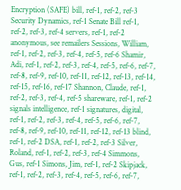Encryption (SAFE) bill, ref-1, ref-2, ref-3 Security Dynamics, ref-1 Senate Bill ref-1, ref-2, ref-3, ref-4 servers, ref-1, ref-2 anonymous, see remailers Sessions, William, ref-1, ref-2, ref-3, ref-4, ref-5, ref-6 Shamir, Adi, ref-1, ref-2, ref-3, ref-4, ref-5, ref-6, ref-7, ref-8, ref-9, ref-10, ref-11, ref-12, ref-13, ref-14, ref-15, ref-16, ref-17 Shannon, Claude, ref-1, ref-2, ref-3, ref-4, ref-5 shareware, ref-1, ref-2 signals intelligence, ref-1 signatures, digital, ref-1, ref-2, ref-3, ref-4, ref-5, ref-6, ref-7, ref-8, ref-9, ref-10, ref-11, ref-12, ref-13 blind, ref-1, ref-2 DSA, ref-1, ref-2, ref-3 Silver, Roland, ref-1, ref-2, ref-3, ref-4 Simmons, Gus, ref-1 Simons, Jim, ref-1, ref-2 Skipjack, ref-1, ref-2, ref-3, ref-4, ref-5, ref-6, ref-7,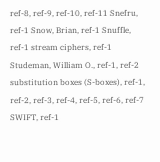ref-8, ref-9, ref-10, ref-11 Snefru, ref-1 Snow, Brian, ref-1 Snuffle, ref-1 stream ciphers, ref-1 Studeman, William O., ref-1, ref-2 substitution boxes (S-boxes), ref-1, ref-2, ref-3, ref-4, ref-5, ref-6, ref-7 SWIFT, ref-1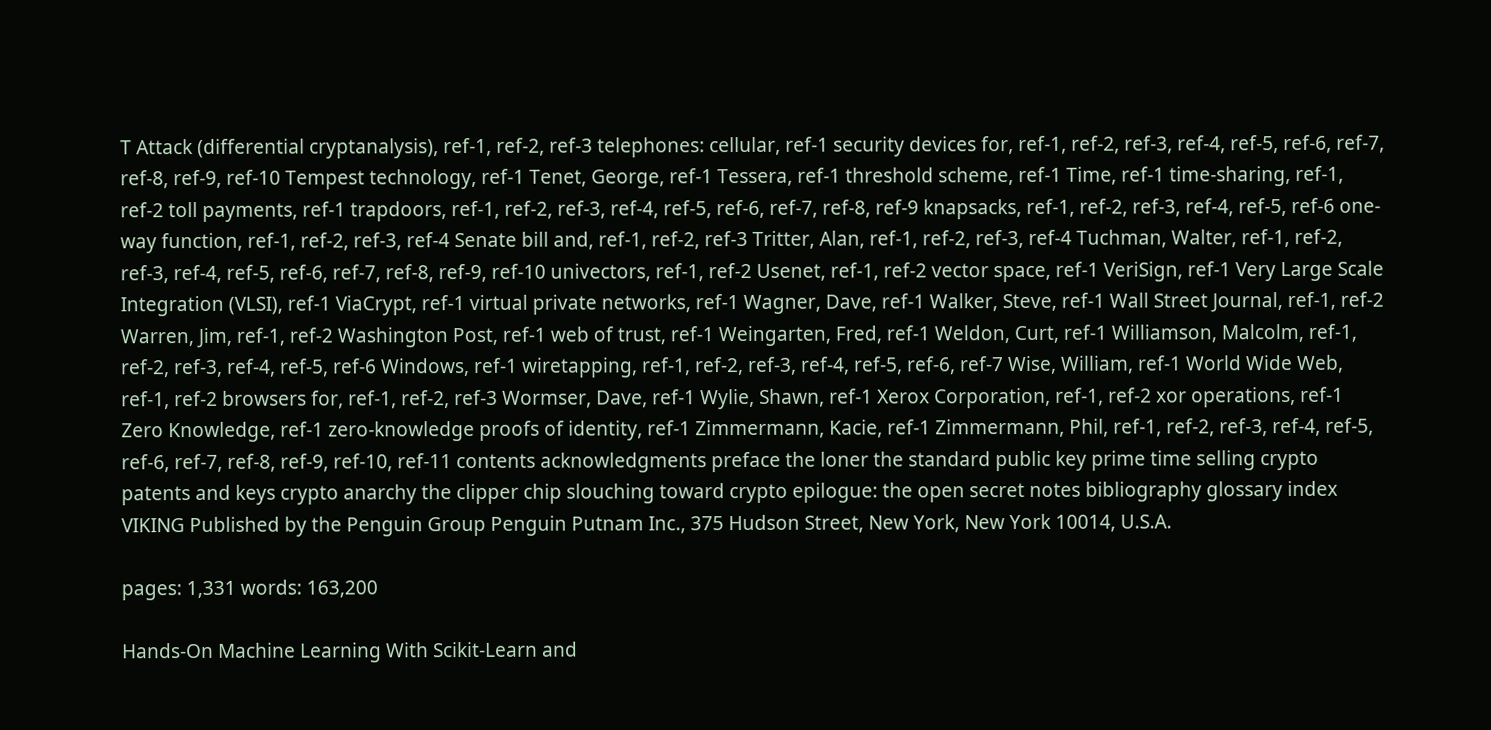T Attack (differential cryptanalysis), ref-1, ref-2, ref-3 telephones: cellular, ref-1 security devices for, ref-1, ref-2, ref-3, ref-4, ref-5, ref-6, ref-7, ref-8, ref-9, ref-10 Tempest technology, ref-1 Tenet, George, ref-1 Tessera, ref-1 threshold scheme, ref-1 Time, ref-1 time-sharing, ref-1, ref-2 toll payments, ref-1 trapdoors, ref-1, ref-2, ref-3, ref-4, ref-5, ref-6, ref-7, ref-8, ref-9 knapsacks, ref-1, ref-2, ref-3, ref-4, ref-5, ref-6 one-way function, ref-1, ref-2, ref-3, ref-4 Senate bill and, ref-1, ref-2, ref-3 Tritter, Alan, ref-1, ref-2, ref-3, ref-4 Tuchman, Walter, ref-1, ref-2, ref-3, ref-4, ref-5, ref-6, ref-7, ref-8, ref-9, ref-10 univectors, ref-1, ref-2 Usenet, ref-1, ref-2 vector space, ref-1 VeriSign, ref-1 Very Large Scale Integration (VLSI), ref-1 ViaCrypt, ref-1 virtual private networks, ref-1 Wagner, Dave, ref-1 Walker, Steve, ref-1 Wall Street Journal, ref-1, ref-2 Warren, Jim, ref-1, ref-2 Washington Post, ref-1 web of trust, ref-1 Weingarten, Fred, ref-1 Weldon, Curt, ref-1 Williamson, Malcolm, ref-1, ref-2, ref-3, ref-4, ref-5, ref-6 Windows, ref-1 wiretapping, ref-1, ref-2, ref-3, ref-4, ref-5, ref-6, ref-7 Wise, William, ref-1 World Wide Web, ref-1, ref-2 browsers for, ref-1, ref-2, ref-3 Wormser, Dave, ref-1 Wylie, Shawn, ref-1 Xerox Corporation, ref-1, ref-2 xor operations, ref-1 Zero Knowledge, ref-1 zero-knowledge proofs of identity, ref-1 Zimmermann, Kacie, ref-1 Zimmermann, Phil, ref-1, ref-2, ref-3, ref-4, ref-5, ref-6, ref-7, ref-8, ref-9, ref-10, ref-11 contents acknowledgments preface the loner the standard public key prime time selling crypto patents and keys crypto anarchy the clipper chip slouching toward crypto epilogue: the open secret notes bibliography glossary index VIKING Published by the Penguin Group Penguin Putnam Inc., 375 Hudson Street, New York, New York 10014, U.S.A.

pages: 1,331 words: 163,200

Hands-On Machine Learning With Scikit-Learn and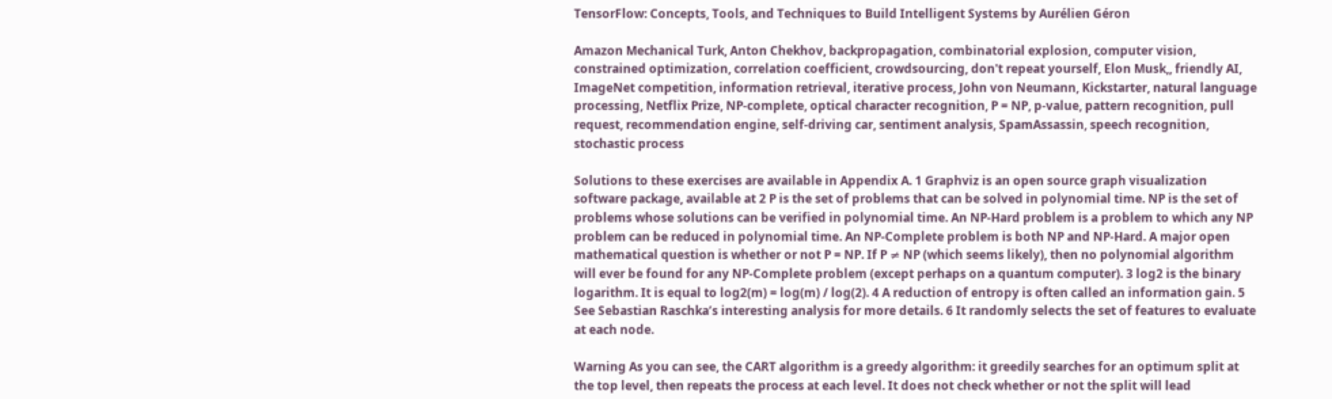TensorFlow: Concepts, Tools, and Techniques to Build Intelligent Systems by Aurélien Géron

Amazon Mechanical Turk, Anton Chekhov, backpropagation, combinatorial explosion, computer vision, constrained optimization, correlation coefficient, crowdsourcing, don't repeat yourself, Elon Musk,, friendly AI, ImageNet competition, information retrieval, iterative process, John von Neumann, Kickstarter, natural language processing, Netflix Prize, NP-complete, optical character recognition, P = NP, p-value, pattern recognition, pull request, recommendation engine, self-driving car, sentiment analysis, SpamAssassin, speech recognition, stochastic process

Solutions to these exercises are available in Appendix A. 1 Graphviz is an open source graph visualization software package, available at 2 P is the set of problems that can be solved in polynomial time. NP is the set of problems whose solutions can be verified in polynomial time. An NP-Hard problem is a problem to which any NP problem can be reduced in polynomial time. An NP-Complete problem is both NP and NP-Hard. A major open mathematical question is whether or not P = NP. If P ≠ NP (which seems likely), then no polynomial algorithm will ever be found for any NP-Complete problem (except perhaps on a quantum computer). 3 log2 is the binary logarithm. It is equal to log2(m) = log(m) / log(2). 4 A reduction of entropy is often called an information gain. 5 See Sebastian Raschka’s interesting analysis for more details. 6 It randomly selects the set of features to evaluate at each node.

Warning As you can see, the CART algorithm is a greedy algorithm: it greedily searches for an optimum split at the top level, then repeats the process at each level. It does not check whether or not the split will lead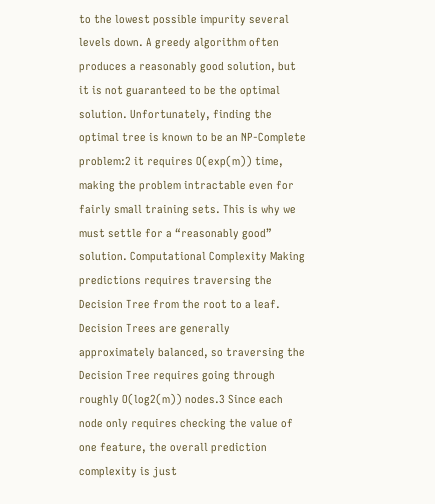to the lowest possible impurity several levels down. A greedy algorithm often produces a reasonably good solution, but it is not guaranteed to be the optimal solution. Unfortunately, finding the optimal tree is known to be an NP-Complete problem:2 it requires O(exp(m)) time, making the problem intractable even for fairly small training sets. This is why we must settle for a “reasonably good” solution. Computational Complexity Making predictions requires traversing the Decision Tree from the root to a leaf. Decision Trees are generally approximately balanced, so traversing the Decision Tree requires going through roughly O(log2(m)) nodes.3 Since each node only requires checking the value of one feature, the overall prediction complexity is just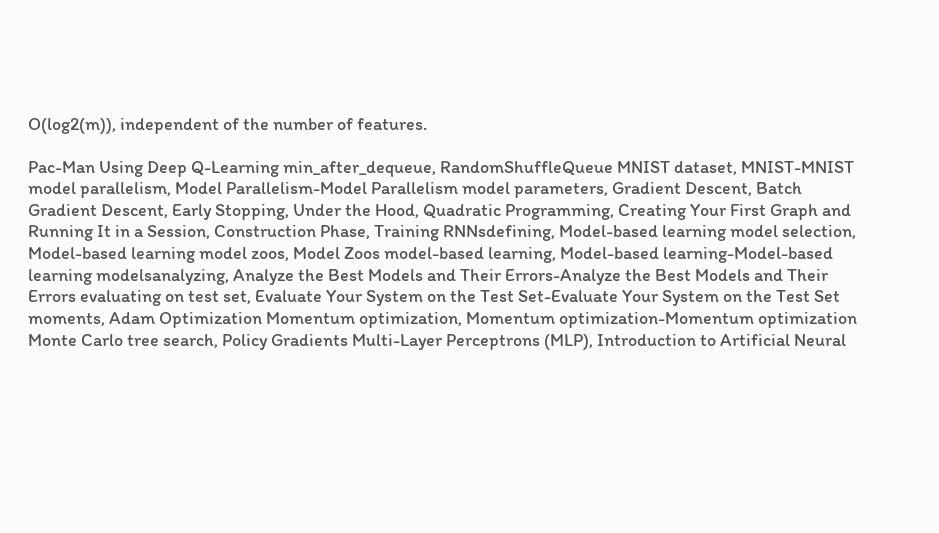O(log2(m)), independent of the number of features.

Pac-Man Using Deep Q-Learning min_after_dequeue, RandomShuffleQueue MNIST dataset, MNIST-MNIST model parallelism, Model Parallelism-Model Parallelism model parameters, Gradient Descent, Batch Gradient Descent, Early Stopping, Under the Hood, Quadratic Programming, Creating Your First Graph and Running It in a Session, Construction Phase, Training RNNsdefining, Model-based learning model selection, Model-based learning model zoos, Model Zoos model-based learning, Model-based learning-Model-based learning modelsanalyzing, Analyze the Best Models and Their Errors-Analyze the Best Models and Their Errors evaluating on test set, Evaluate Your System on the Test Set-Evaluate Your System on the Test Set moments, Adam Optimization Momentum optimization, Momentum optimization-Momentum optimization Monte Carlo tree search, Policy Gradients Multi-Layer Perceptrons (MLP), Introduction to Artificial Neural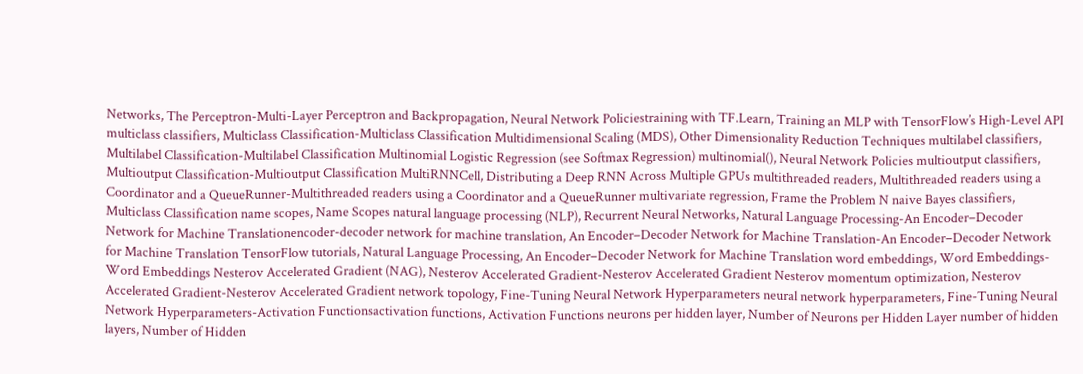Networks, The Perceptron-Multi-Layer Perceptron and Backpropagation, Neural Network Policiestraining with TF.Learn, Training an MLP with TensorFlow’s High-Level API multiclass classifiers, Multiclass Classification-Multiclass Classification Multidimensional Scaling (MDS), Other Dimensionality Reduction Techniques multilabel classifiers, Multilabel Classification-Multilabel Classification Multinomial Logistic Regression (see Softmax Regression) multinomial(), Neural Network Policies multioutput classifiers, Multioutput Classification-Multioutput Classification MultiRNNCell, Distributing a Deep RNN Across Multiple GPUs multithreaded readers, Multithreaded readers using a Coordinator and a QueueRunner-Multithreaded readers using a Coordinator and a QueueRunner multivariate regression, Frame the Problem N naive Bayes classifiers, Multiclass Classification name scopes, Name Scopes natural language processing (NLP), Recurrent Neural Networks, Natural Language Processing-An Encoder–Decoder Network for Machine Translationencoder-decoder network for machine translation, An Encoder–Decoder Network for Machine Translation-An Encoder–Decoder Network for Machine Translation TensorFlow tutorials, Natural Language Processing, An Encoder–Decoder Network for Machine Translation word embeddings, Word Embeddings-Word Embeddings Nesterov Accelerated Gradient (NAG), Nesterov Accelerated Gradient-Nesterov Accelerated Gradient Nesterov momentum optimization, Nesterov Accelerated Gradient-Nesterov Accelerated Gradient network topology, Fine-Tuning Neural Network Hyperparameters neural network hyperparameters, Fine-Tuning Neural Network Hyperparameters-Activation Functionsactivation functions, Activation Functions neurons per hidden layer, Number of Neurons per Hidden Layer number of hidden layers, Number of Hidden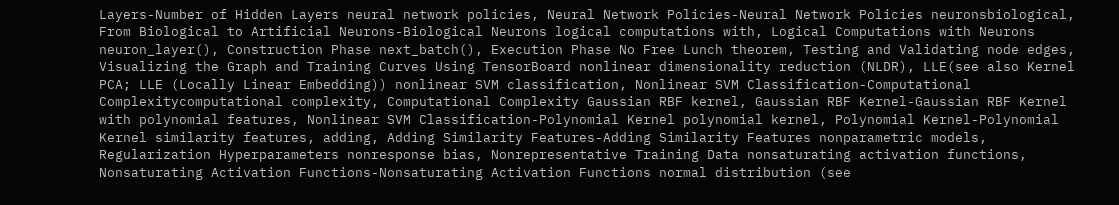Layers-Number of Hidden Layers neural network policies, Neural Network Policies-Neural Network Policies neuronsbiological, From Biological to Artificial Neurons-Biological Neurons logical computations with, Logical Computations with Neurons neuron_layer(), Construction Phase next_batch(), Execution Phase No Free Lunch theorem, Testing and Validating node edges, Visualizing the Graph and Training Curves Using TensorBoard nonlinear dimensionality reduction (NLDR), LLE(see also Kernel PCA; LLE (Locally Linear Embedding)) nonlinear SVM classification, Nonlinear SVM Classification-Computational Complexitycomputational complexity, Computational Complexity Gaussian RBF kernel, Gaussian RBF Kernel-Gaussian RBF Kernel with polynomial features, Nonlinear SVM Classification-Polynomial Kernel polynomial kernel, Polynomial Kernel-Polynomial Kernel similarity features, adding, Adding Similarity Features-Adding Similarity Features nonparametric models, Regularization Hyperparameters nonresponse bias, Nonrepresentative Training Data nonsaturating activation functions, Nonsaturating Activation Functions-Nonsaturating Activation Functions normal distribution (see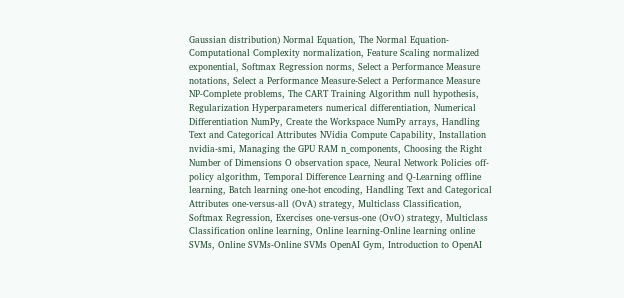Gaussian distribution) Normal Equation, The Normal Equation-Computational Complexity normalization, Feature Scaling normalized exponential, Softmax Regression norms, Select a Performance Measure notations, Select a Performance Measure-Select a Performance Measure NP-Complete problems, The CART Training Algorithm null hypothesis, Regularization Hyperparameters numerical differentiation, Numerical Differentiation NumPy, Create the Workspace NumPy arrays, Handling Text and Categorical Attributes NVidia Compute Capability, Installation nvidia-smi, Managing the GPU RAM n_components, Choosing the Right Number of Dimensions O observation space, Neural Network Policies off-policy algorithm, Temporal Difference Learning and Q-Learning offline learning, Batch learning one-hot encoding, Handling Text and Categorical Attributes one-versus-all (OvA) strategy, Multiclass Classification, Softmax Regression, Exercises one-versus-one (OvO) strategy, Multiclass Classification online learning, Online learning-Online learning online SVMs, Online SVMs-Online SVMs OpenAI Gym, Introduction to OpenAI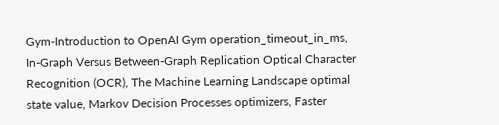Gym-Introduction to OpenAI Gym operation_timeout_in_ms, In-Graph Versus Between-Graph Replication Optical Character Recognition (OCR), The Machine Learning Landscape optimal state value, Markov Decision Processes optimizers, Faster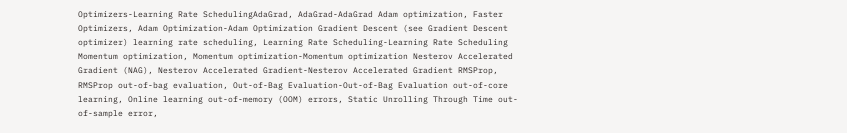Optimizers-Learning Rate SchedulingAdaGrad, AdaGrad-AdaGrad Adam optimization, Faster Optimizers, Adam Optimization-Adam Optimization Gradient Descent (see Gradient Descent optimizer) learning rate scheduling, Learning Rate Scheduling-Learning Rate Scheduling Momentum optimization, Momentum optimization-Momentum optimization Nesterov Accelerated Gradient (NAG), Nesterov Accelerated Gradient-Nesterov Accelerated Gradient RMSProp, RMSProp out-of-bag evaluation, Out-of-Bag Evaluation-Out-of-Bag Evaluation out-of-core learning, Online learning out-of-memory (OOM) errors, Static Unrolling Through Time out-of-sample error,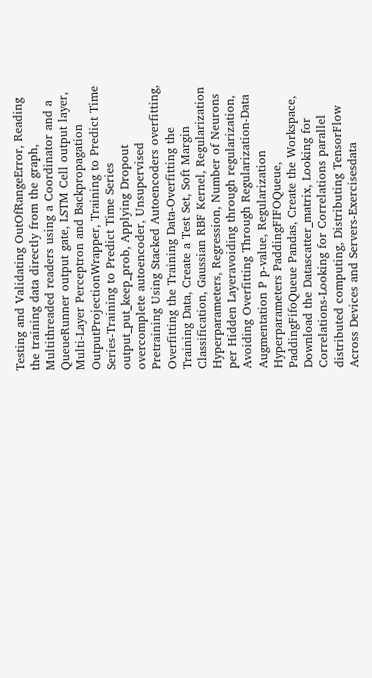Testing and Validating OutOfRangeError, Reading the training data directly from the graph, Multithreaded readers using a Coordinator and a QueueRunner output gate, LSTM Cell output layer, Multi-Layer Perceptron and Backpropagation OutputProjectionWrapper, Training to Predict Time Series-Training to Predict Time Series output_put_keep_prob, Applying Dropout overcomplete autoencoder, Unsupervised Pretraining Using Stacked Autoencoders overfitting, Overfitting the Training Data-Overfitting the Training Data, Create a Test Set, Soft Margin Classification, Gaussian RBF Kernel, Regularization Hyperparameters, Regression, Number of Neurons per Hidden Layeravoiding through regularization, Avoiding Overfitting Through Regularization-Data Augmentation P p-value, Regularization Hyperparameters PaddingFIFOQueue, PaddingFifoQueue Pandas, Create the Workspace, Download the Datascatter_matrix, Looking for Correlations-Looking for Correlations parallel distributed computing, Distributing TensorFlow Across Devices and Servers-Exercisesdata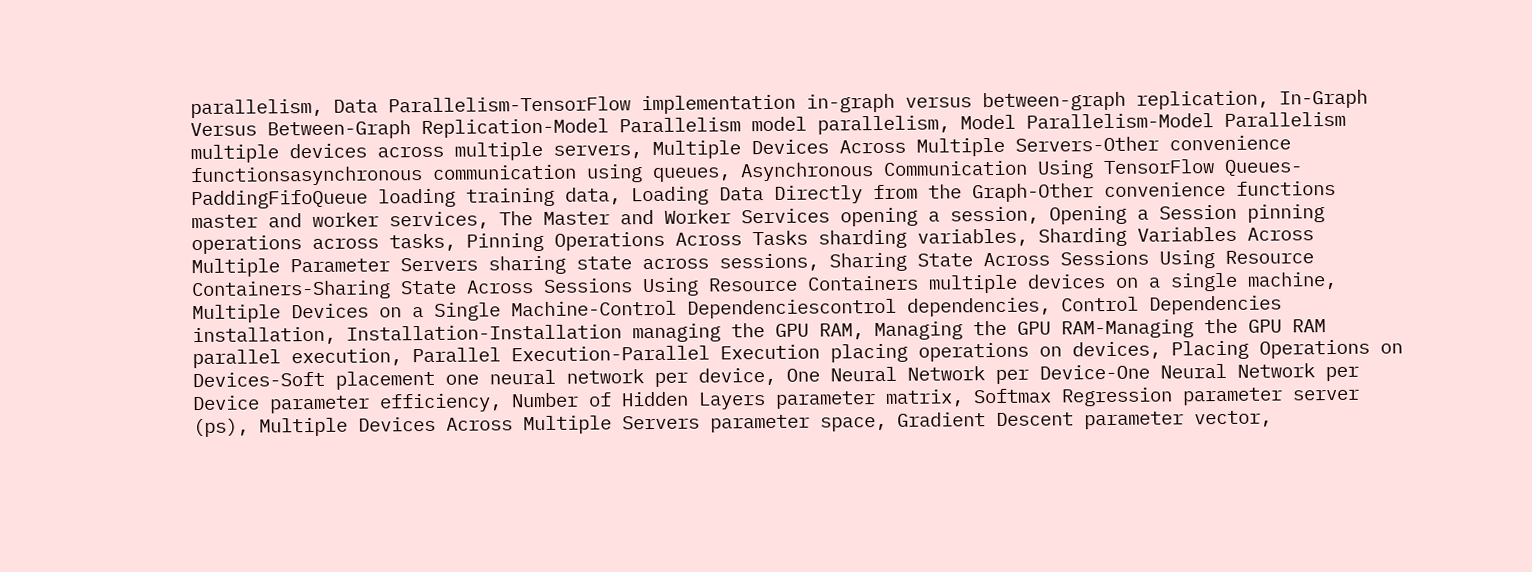parallelism, Data Parallelism-TensorFlow implementation in-graph versus between-graph replication, In-Graph Versus Between-Graph Replication-Model Parallelism model parallelism, Model Parallelism-Model Parallelism multiple devices across multiple servers, Multiple Devices Across Multiple Servers-Other convenience functionsasynchronous communication using queues, Asynchronous Communication Using TensorFlow Queues-PaddingFifoQueue loading training data, Loading Data Directly from the Graph-Other convenience functions master and worker services, The Master and Worker Services opening a session, Opening a Session pinning operations across tasks, Pinning Operations Across Tasks sharding variables, Sharding Variables Across Multiple Parameter Servers sharing state across sessions, Sharing State Across Sessions Using Resource Containers-Sharing State Across Sessions Using Resource Containers multiple devices on a single machine, Multiple Devices on a Single Machine-Control Dependenciescontrol dependencies, Control Dependencies installation, Installation-Installation managing the GPU RAM, Managing the GPU RAM-Managing the GPU RAM parallel execution, Parallel Execution-Parallel Execution placing operations on devices, Placing Operations on Devices-Soft placement one neural network per device, One Neural Network per Device-One Neural Network per Device parameter efficiency, Number of Hidden Layers parameter matrix, Softmax Regression parameter server (ps), Multiple Devices Across Multiple Servers parameter space, Gradient Descent parameter vector,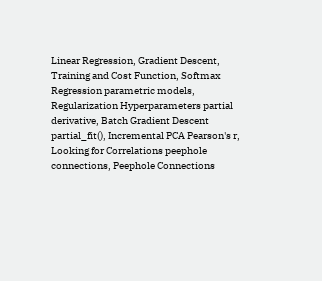Linear Regression, Gradient Descent, Training and Cost Function, Softmax Regression parametric models, Regularization Hyperparameters partial derivative, Batch Gradient Descent partial_fit(), Incremental PCA Pearson's r, Looking for Correlations peephole connections, Peephole Connections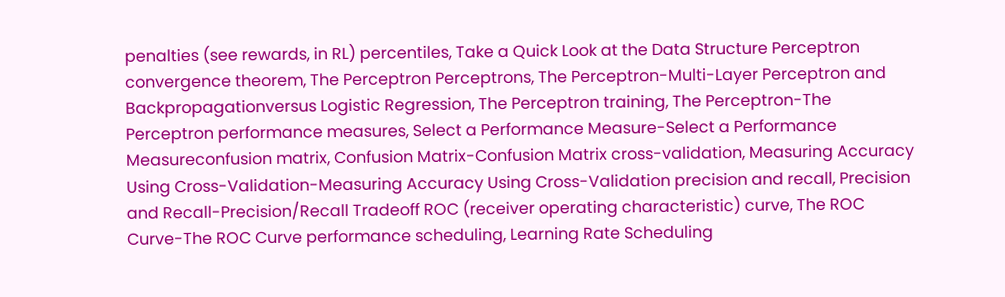penalties (see rewards, in RL) percentiles, Take a Quick Look at the Data Structure Perceptron convergence theorem, The Perceptron Perceptrons, The Perceptron-Multi-Layer Perceptron and Backpropagationversus Logistic Regression, The Perceptron training, The Perceptron-The Perceptron performance measures, Select a Performance Measure-Select a Performance Measureconfusion matrix, Confusion Matrix-Confusion Matrix cross-validation, Measuring Accuracy Using Cross-Validation-Measuring Accuracy Using Cross-Validation precision and recall, Precision and Recall-Precision/Recall Tradeoff ROC (receiver operating characteristic) curve, The ROC Curve-The ROC Curve performance scheduling, Learning Rate Scheduling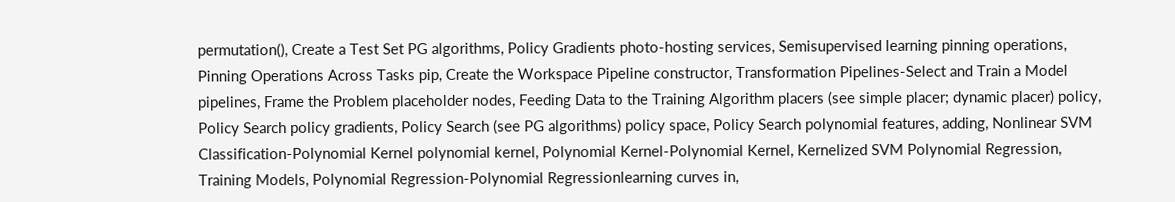permutation(), Create a Test Set PG algorithms, Policy Gradients photo-hosting services, Semisupervised learning pinning operations, Pinning Operations Across Tasks pip, Create the Workspace Pipeline constructor, Transformation Pipelines-Select and Train a Model pipelines, Frame the Problem placeholder nodes, Feeding Data to the Training Algorithm placers (see simple placer; dynamic placer) policy, Policy Search policy gradients, Policy Search (see PG algorithms) policy space, Policy Search polynomial features, adding, Nonlinear SVM Classification-Polynomial Kernel polynomial kernel, Polynomial Kernel-Polynomial Kernel, Kernelized SVM Polynomial Regression, Training Models, Polynomial Regression-Polynomial Regressionlearning curves in,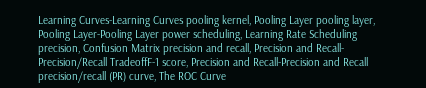Learning Curves-Learning Curves pooling kernel, Pooling Layer pooling layer, Pooling Layer-Pooling Layer power scheduling, Learning Rate Scheduling precision, Confusion Matrix precision and recall, Precision and Recall-Precision/Recall TradeoffF-1 score, Precision and Recall-Precision and Recall precision/recall (PR) curve, The ROC Curve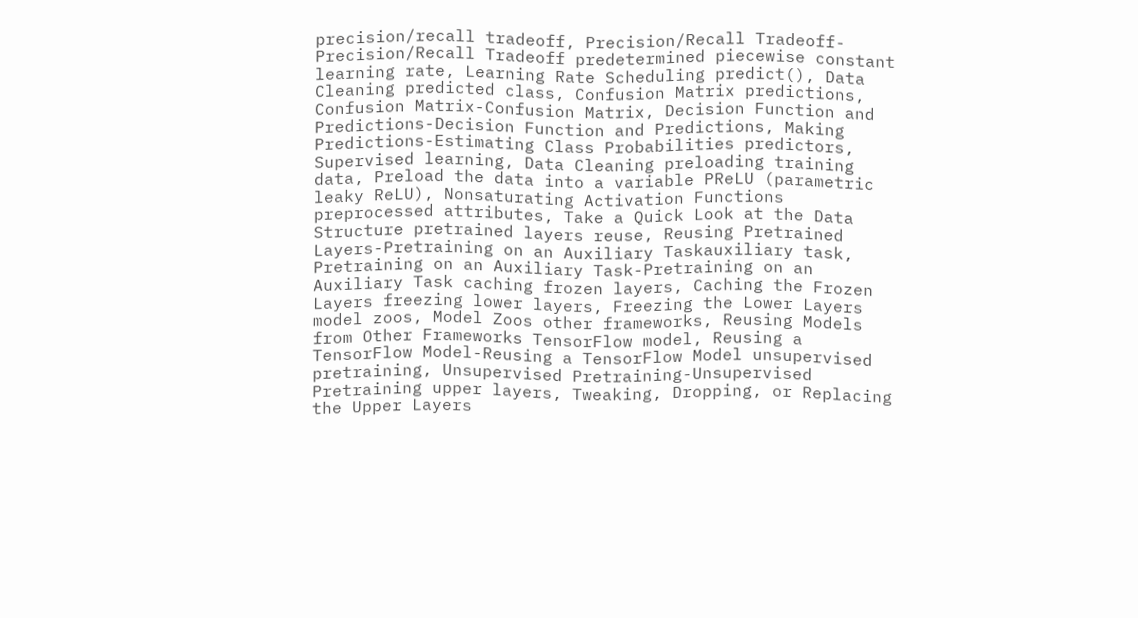precision/recall tradeoff, Precision/Recall Tradeoff-Precision/Recall Tradeoff predetermined piecewise constant learning rate, Learning Rate Scheduling predict(), Data Cleaning predicted class, Confusion Matrix predictions, Confusion Matrix-Confusion Matrix, Decision Function and Predictions-Decision Function and Predictions, Making Predictions-Estimating Class Probabilities predictors, Supervised learning, Data Cleaning preloading training data, Preload the data into a variable PReLU (parametric leaky ReLU), Nonsaturating Activation Functions preprocessed attributes, Take a Quick Look at the Data Structure pretrained layers reuse, Reusing Pretrained Layers-Pretraining on an Auxiliary Taskauxiliary task, Pretraining on an Auxiliary Task-Pretraining on an Auxiliary Task caching frozen layers, Caching the Frozen Layers freezing lower layers, Freezing the Lower Layers model zoos, Model Zoos other frameworks, Reusing Models from Other Frameworks TensorFlow model, Reusing a TensorFlow Model-Reusing a TensorFlow Model unsupervised pretraining, Unsupervised Pretraining-Unsupervised Pretraining upper layers, Tweaking, Dropping, or Replacing the Upper Layers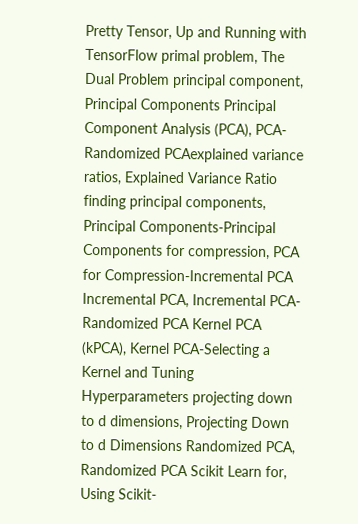Pretty Tensor, Up and Running with TensorFlow primal problem, The Dual Problem principal component, Principal Components Principal Component Analysis (PCA), PCA-Randomized PCAexplained variance ratios, Explained Variance Ratio finding principal components, Principal Components-Principal Components for compression, PCA for Compression-Incremental PCA Incremental PCA, Incremental PCA-Randomized PCA Kernel PCA (kPCA), Kernel PCA-Selecting a Kernel and Tuning Hyperparameters projecting down to d dimensions, Projecting Down to d Dimensions Randomized PCA, Randomized PCA Scikit Learn for, Using Scikit-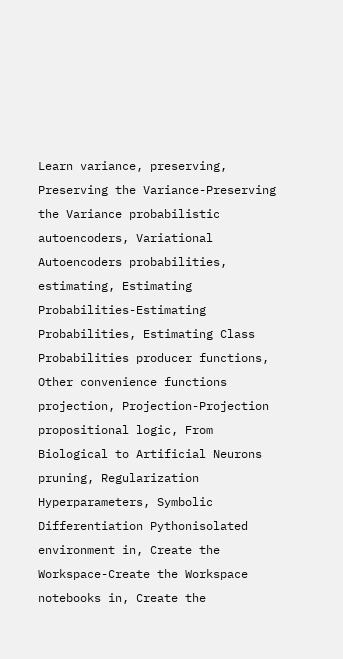Learn variance, preserving, Preserving the Variance-Preserving the Variance probabilistic autoencoders, Variational Autoencoders probabilities, estimating, Estimating Probabilities-Estimating Probabilities, Estimating Class Probabilities producer functions, Other convenience functions projection, Projection-Projection propositional logic, From Biological to Artificial Neurons pruning, Regularization Hyperparameters, Symbolic Differentiation Pythonisolated environment in, Create the Workspace-Create the Workspace notebooks in, Create the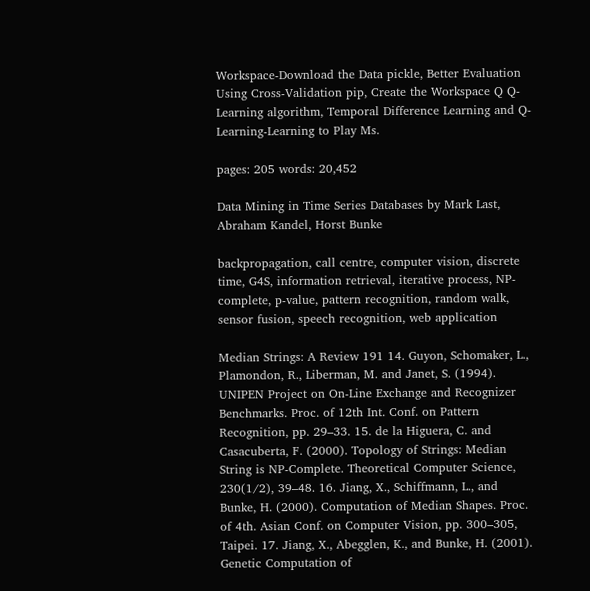Workspace-Download the Data pickle, Better Evaluation Using Cross-Validation pip, Create the Workspace Q Q-Learning algorithm, Temporal Difference Learning and Q-Learning-Learning to Play Ms.

pages: 205 words: 20,452

Data Mining in Time Series Databases by Mark Last, Abraham Kandel, Horst Bunke

backpropagation, call centre, computer vision, discrete time, G4S, information retrieval, iterative process, NP-complete, p-value, pattern recognition, random walk, sensor fusion, speech recognition, web application

Median Strings: A Review 191 14. Guyon, Schomaker, L., Plamondon, R., Liberman, M. and Janet, S. (1994). UNIPEN Project on On-Line Exchange and Recognizer Benchmarks. Proc. of 12th Int. Conf. on Pattern Recognition, pp. 29–33. 15. de la Higuera, C. and Casacuberta, F. (2000). Topology of Strings: Median String is NP-Complete. Theoretical Computer Science, 230(1/2), 39–48. 16. Jiang, X., Schiffmann, L., and Bunke, H. (2000). Computation of Median Shapes. Proc. of 4th. Asian Conf. on Computer Vision, pp. 300–305, Taipei. 17. Jiang, X., Abegglen, K., and Bunke, H. (2001). Genetic Computation of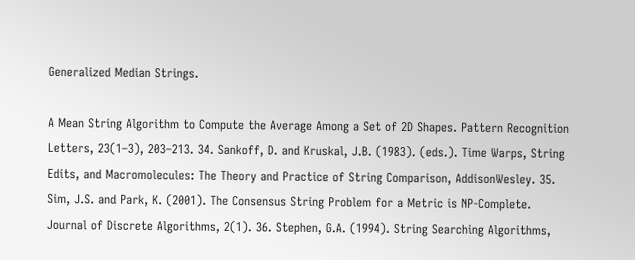Generalized Median Strings.

A Mean String Algorithm to Compute the Average Among a Set of 2D Shapes. Pattern Recognition Letters, 23(1–3), 203–213. 34. Sankoff, D. and Kruskal, J.B. (1983). (eds.). Time Warps, String Edits, and Macromolecules: The Theory and Practice of String Comparison, AddisonWesley. 35. Sim, J.S. and Park, K. (2001). The Consensus String Problem for a Metric is NP-Complete. Journal of Discrete Algorithms, 2(1). 36. Stephen, G.A. (1994). String Searching Algorithms,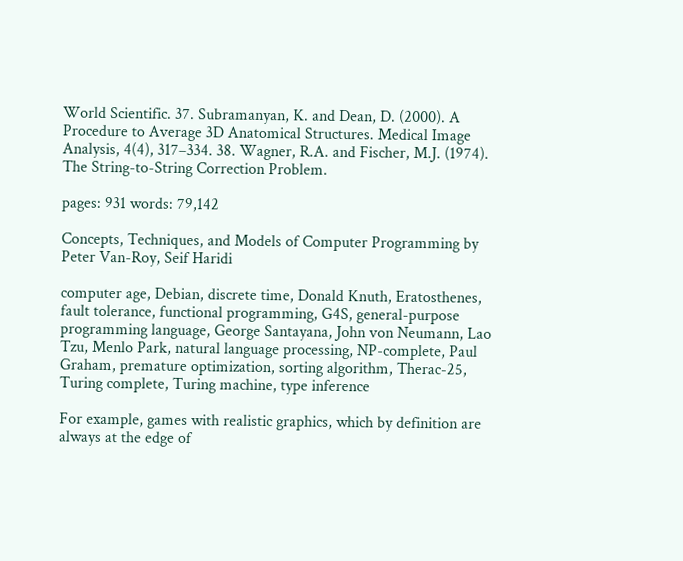World Scientific. 37. Subramanyan, K. and Dean, D. (2000). A Procedure to Average 3D Anatomical Structures. Medical Image Analysis, 4(4), 317–334. 38. Wagner, R.A. and Fischer, M.J. (1974). The String-to-String Correction Problem.

pages: 931 words: 79,142

Concepts, Techniques, and Models of Computer Programming by Peter Van-Roy, Seif Haridi

computer age, Debian, discrete time, Donald Knuth, Eratosthenes, fault tolerance, functional programming, G4S, general-purpose programming language, George Santayana, John von Neumann, Lao Tzu, Menlo Park, natural language processing, NP-complete, Paul Graham, premature optimization, sorting algorithm, Therac-25, Turing complete, Turing machine, type inference

For example, games with realistic graphics, which by definition are always at the edge of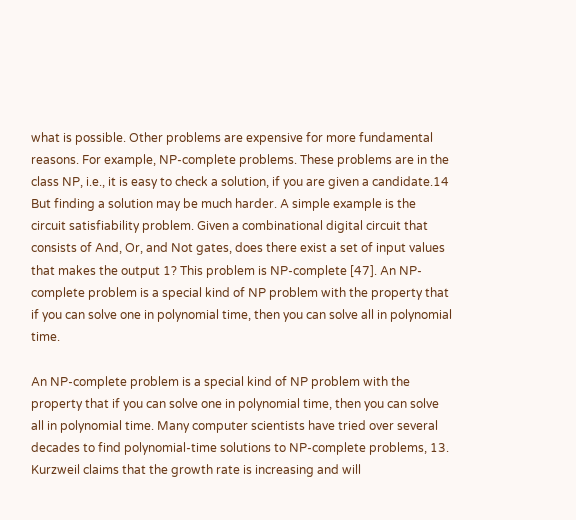what is possible. Other problems are expensive for more fundamental reasons. For example, NP-complete problems. These problems are in the class NP, i.e., it is easy to check a solution, if you are given a candidate.14 But finding a solution may be much harder. A simple example is the circuit satisfiability problem. Given a combinational digital circuit that consists of And, Or, and Not gates, does there exist a set of input values that makes the output 1? This problem is NP-complete [47]. An NP-complete problem is a special kind of NP problem with the property that if you can solve one in polynomial time, then you can solve all in polynomial time.

An NP-complete problem is a special kind of NP problem with the property that if you can solve one in polynomial time, then you can solve all in polynomial time. Many computer scientists have tried over several decades to find polynomial-time solutions to NP-complete problems, 13. Kurzweil claims that the growth rate is increasing and will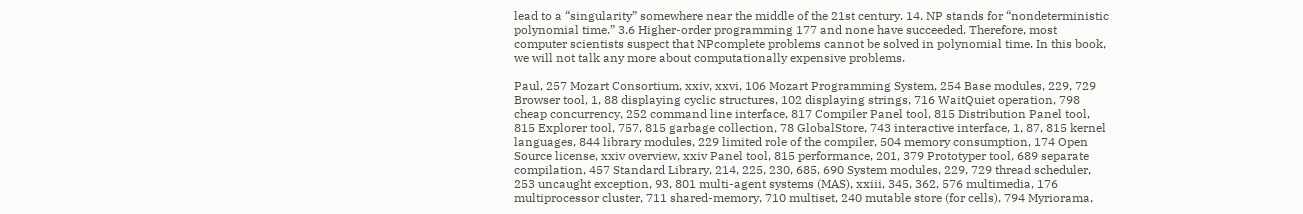lead to a “singularity” somewhere near the middle of the 21st century. 14. NP stands for “nondeterministic polynomial time.” 3.6 Higher-order programming 177 and none have succeeded. Therefore, most computer scientists suspect that NPcomplete problems cannot be solved in polynomial time. In this book, we will not talk any more about computationally expensive problems.

Paul, 257 Mozart Consortium, xxiv, xxvi, 106 Mozart Programming System, 254 Base modules, 229, 729 Browser tool, 1, 88 displaying cyclic structures, 102 displaying strings, 716 WaitQuiet operation, 798 cheap concurrency, 252 command line interface, 817 Compiler Panel tool, 815 Distribution Panel tool, 815 Explorer tool, 757, 815 garbage collection, 78 GlobalStore, 743 interactive interface, 1, 87, 815 kernel languages, 844 library modules, 229 limited role of the compiler, 504 memory consumption, 174 Open Source license, xxiv overview, xxiv Panel tool, 815 performance, 201, 379 Prototyper tool, 689 separate compilation, 457 Standard Library, 214, 225, 230, 685, 690 System modules, 229, 729 thread scheduler, 253 uncaught exception, 93, 801 multi-agent systems (MAS), xxiii, 345, 362, 576 multimedia, 176 multiprocessor cluster, 711 shared-memory, 710 multiset, 240 mutable store (for cells), 794 Myriorama,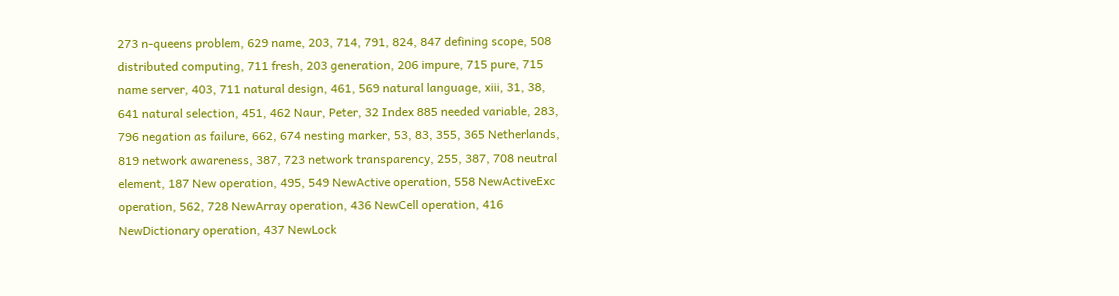273 n-queens problem, 629 name, 203, 714, 791, 824, 847 defining scope, 508 distributed computing, 711 fresh, 203 generation, 206 impure, 715 pure, 715 name server, 403, 711 natural design, 461, 569 natural language, xiii, 31, 38, 641 natural selection, 451, 462 Naur, Peter, 32 Index 885 needed variable, 283, 796 negation as failure, 662, 674 nesting marker, 53, 83, 355, 365 Netherlands, 819 network awareness, 387, 723 network transparency, 255, 387, 708 neutral element, 187 New operation, 495, 549 NewActive operation, 558 NewActiveExc operation, 562, 728 NewArray operation, 436 NewCell operation, 416 NewDictionary operation, 437 NewLock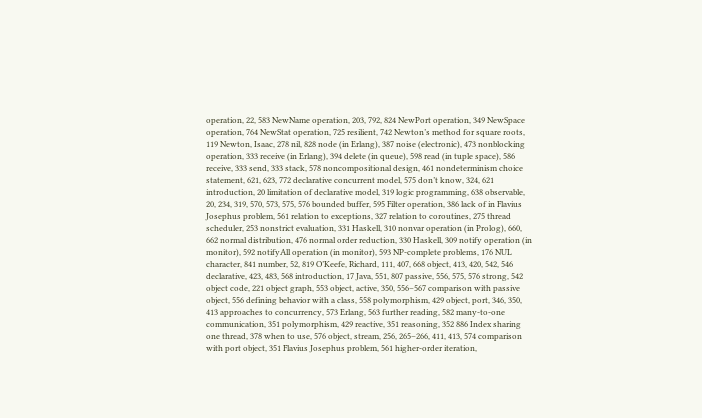operation, 22, 583 NewName operation, 203, 792, 824 NewPort operation, 349 NewSpace operation, 764 NewStat operation, 725 resilient, 742 Newton’s method for square roots, 119 Newton, Isaac, 278 nil, 828 node (in Erlang), 387 noise (electronic), 473 nonblocking operation, 333 receive (in Erlang), 394 delete (in queue), 598 read (in tuple space), 586 receive, 333 send, 333 stack, 578 noncompositional design, 461 nondeterminism choice statement, 621, 623, 772 declarative concurrent model, 575 don’t know, 324, 621 introduction, 20 limitation of declarative model, 319 logic programming, 638 observable, 20, 234, 319, 570, 573, 575, 576 bounded buffer, 595 Filter operation, 386 lack of in Flavius Josephus problem, 561 relation to exceptions, 327 relation to coroutines, 275 thread scheduler, 253 nonstrict evaluation, 331 Haskell, 310 nonvar operation (in Prolog), 660, 662 normal distribution, 476 normal order reduction, 330 Haskell, 309 notify operation (in monitor), 592 notifyAll operation (in monitor), 593 NP-complete problems, 176 NUL character, 841 number, 52, 819 O’Keefe, Richard, 111, 407, 668 object, 413, 420, 542, 546 declarative, 423, 483, 568 introduction, 17 Java, 551, 807 passive, 556, 575, 576 strong, 542 object code, 221 object graph, 553 object, active, 350, 556–567 comparison with passive object, 556 defining behavior with a class, 558 polymorphism, 429 object, port, 346, 350, 413 approaches to concurrency, 573 Erlang, 563 further reading, 582 many-to-one communication, 351 polymorphism, 429 reactive, 351 reasoning, 352 886 Index sharing one thread, 378 when to use, 576 object, stream, 256, 265–266, 411, 413, 574 comparison with port object, 351 Flavius Josephus problem, 561 higher-order iteration,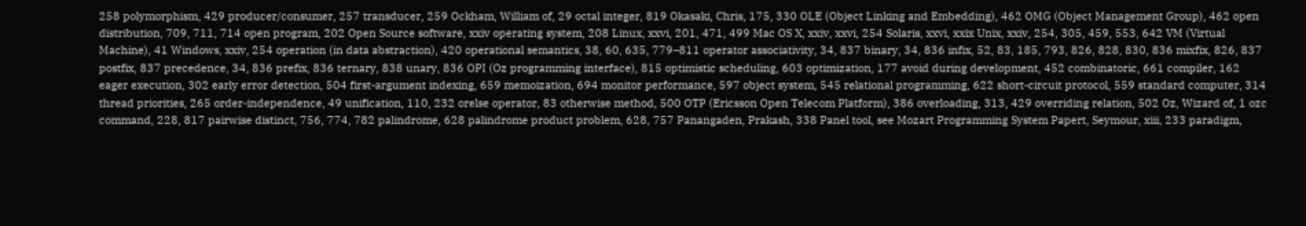258 polymorphism, 429 producer/consumer, 257 transducer, 259 Ockham, William of, 29 octal integer, 819 Okasaki, Chris, 175, 330 OLE (Object Linking and Embedding), 462 OMG (Object Management Group), 462 open distribution, 709, 711, 714 open program, 202 Open Source software, xxiv operating system, 208 Linux, xxvi, 201, 471, 499 Mac OS X, xxiv, xxvi, 254 Solaris, xxvi, xxix Unix, xxiv, 254, 305, 459, 553, 642 VM (Virtual Machine), 41 Windows, xxiv, 254 operation (in data abstraction), 420 operational semantics, 38, 60, 635, 779–811 operator associativity, 34, 837 binary, 34, 836 infix, 52, 83, 185, 793, 826, 828, 830, 836 mixfix, 826, 837 postfix, 837 precedence, 34, 836 prefix, 836 ternary, 838 unary, 836 OPI (Oz programming interface), 815 optimistic scheduling, 603 optimization, 177 avoid during development, 452 combinatoric, 661 compiler, 162 eager execution, 302 early error detection, 504 first-argument indexing, 659 memoization, 694 monitor performance, 597 object system, 545 relational programming, 622 short-circuit protocol, 559 standard computer, 314 thread priorities, 265 order-independence, 49 unification, 110, 232 orelse operator, 83 otherwise method, 500 OTP (Ericsson Open Telecom Platform), 386 overloading, 313, 429 overriding relation, 502 Oz, Wizard of, 1 ozc command, 228, 817 pairwise distinct, 756, 774, 782 palindrome, 628 palindrome product problem, 628, 757 Panangaden, Prakash, 338 Panel tool, see Mozart Programming System Papert, Seymour, xiii, 233 paradigm,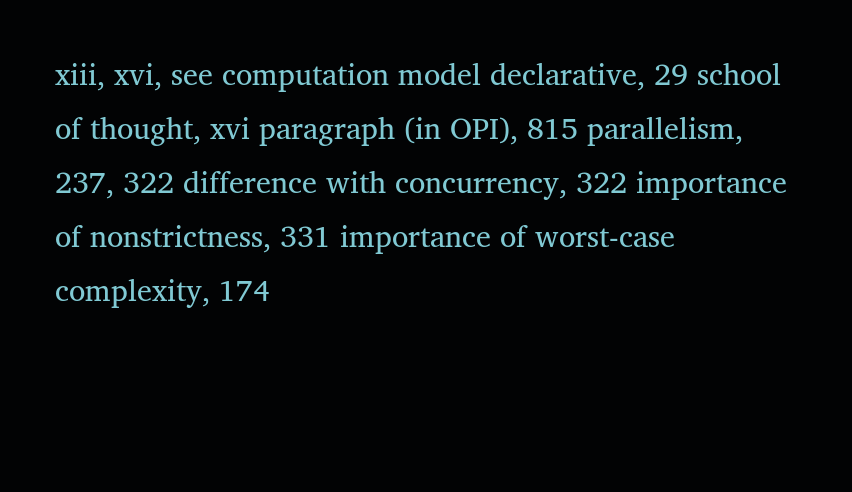xiii, xvi, see computation model declarative, 29 school of thought, xvi paragraph (in OPI), 815 parallelism, 237, 322 difference with concurrency, 322 importance of nonstrictness, 331 importance of worst-case complexity, 174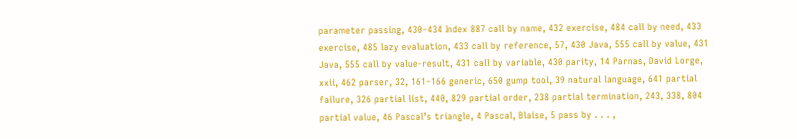parameter passing, 430–434 Index 887 call by name, 432 exercise, 484 call by need, 433 exercise, 485 lazy evaluation, 433 call by reference, 57, 430 Java, 555 call by value, 431 Java, 555 call by value-result, 431 call by variable, 430 parity, 14 Parnas, David Lorge, xxii, 462 parser, 32, 161–166 generic, 650 gump tool, 39 natural language, 641 partial failure, 326 partial list, 440, 829 partial order, 238 partial termination, 243, 338, 804 partial value, 46 Pascal’s triangle, 4 Pascal, Blaise, 5 pass by . . . ,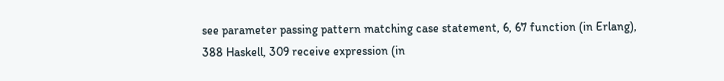see parameter passing pattern matching case statement, 6, 67 function (in Erlang), 388 Haskell, 309 receive expression (in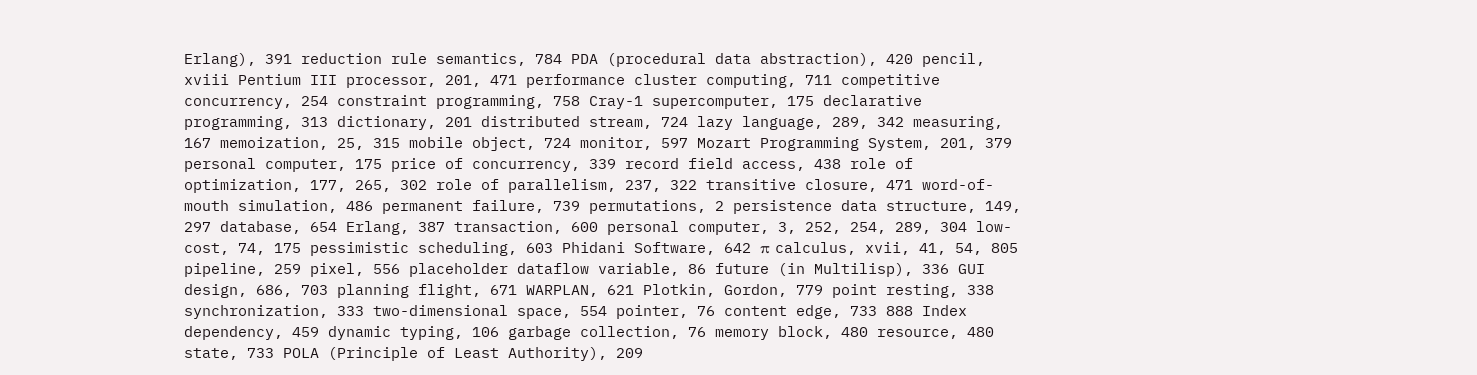Erlang), 391 reduction rule semantics, 784 PDA (procedural data abstraction), 420 pencil, xviii Pentium III processor, 201, 471 performance cluster computing, 711 competitive concurrency, 254 constraint programming, 758 Cray-1 supercomputer, 175 declarative programming, 313 dictionary, 201 distributed stream, 724 lazy language, 289, 342 measuring, 167 memoization, 25, 315 mobile object, 724 monitor, 597 Mozart Programming System, 201, 379 personal computer, 175 price of concurrency, 339 record field access, 438 role of optimization, 177, 265, 302 role of parallelism, 237, 322 transitive closure, 471 word-of-mouth simulation, 486 permanent failure, 739 permutations, 2 persistence data structure, 149, 297 database, 654 Erlang, 387 transaction, 600 personal computer, 3, 252, 254, 289, 304 low-cost, 74, 175 pessimistic scheduling, 603 Phidani Software, 642 π calculus, xvii, 41, 54, 805 pipeline, 259 pixel, 556 placeholder dataflow variable, 86 future (in Multilisp), 336 GUI design, 686, 703 planning flight, 671 WARPLAN, 621 Plotkin, Gordon, 779 point resting, 338 synchronization, 333 two-dimensional space, 554 pointer, 76 content edge, 733 888 Index dependency, 459 dynamic typing, 106 garbage collection, 76 memory block, 480 resource, 480 state, 733 POLA (Principle of Least Authority), 209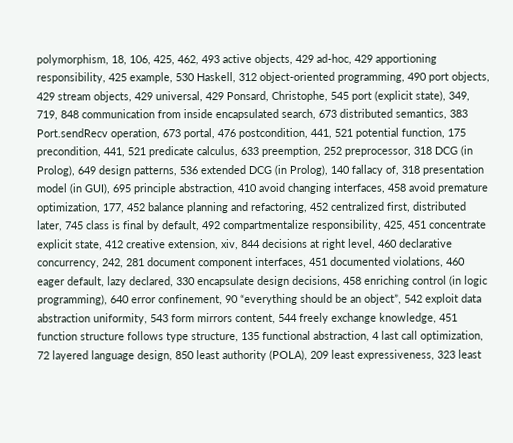polymorphism, 18, 106, 425, 462, 493 active objects, 429 ad-hoc, 429 apportioning responsibility, 425 example, 530 Haskell, 312 object-oriented programming, 490 port objects, 429 stream objects, 429 universal, 429 Ponsard, Christophe, 545 port (explicit state), 349, 719, 848 communication from inside encapsulated search, 673 distributed semantics, 383 Port.sendRecv operation, 673 portal, 476 postcondition, 441, 521 potential function, 175 precondition, 441, 521 predicate calculus, 633 preemption, 252 preprocessor, 318 DCG (in Prolog), 649 design patterns, 536 extended DCG (in Prolog), 140 fallacy of, 318 presentation model (in GUI), 695 principle abstraction, 410 avoid changing interfaces, 458 avoid premature optimization, 177, 452 balance planning and refactoring, 452 centralized first, distributed later, 745 class is final by default, 492 compartmentalize responsibility, 425, 451 concentrate explicit state, 412 creative extension, xiv, 844 decisions at right level, 460 declarative concurrency, 242, 281 document component interfaces, 451 documented violations, 460 eager default, lazy declared, 330 encapsulate design decisions, 458 enriching control (in logic programming), 640 error confinement, 90 “everything should be an object”, 542 exploit data abstraction uniformity, 543 form mirrors content, 544 freely exchange knowledge, 451 function structure follows type structure, 135 functional abstraction, 4 last call optimization, 72 layered language design, 850 least authority (POLA), 209 least expressiveness, 323 least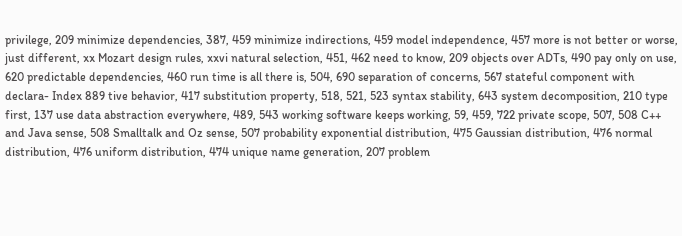privilege, 209 minimize dependencies, 387, 459 minimize indirections, 459 model independence, 457 more is not better or worse, just different, xx Mozart design rules, xxvi natural selection, 451, 462 need to know, 209 objects over ADTs, 490 pay only on use, 620 predictable dependencies, 460 run time is all there is, 504, 690 separation of concerns, 567 stateful component with declara- Index 889 tive behavior, 417 substitution property, 518, 521, 523 syntax stability, 643 system decomposition, 210 type first, 137 use data abstraction everywhere, 489, 543 working software keeps working, 59, 459, 722 private scope, 507, 508 C++ and Java sense, 508 Smalltalk and Oz sense, 507 probability exponential distribution, 475 Gaussian distribution, 476 normal distribution, 476 uniform distribution, 474 unique name generation, 207 problem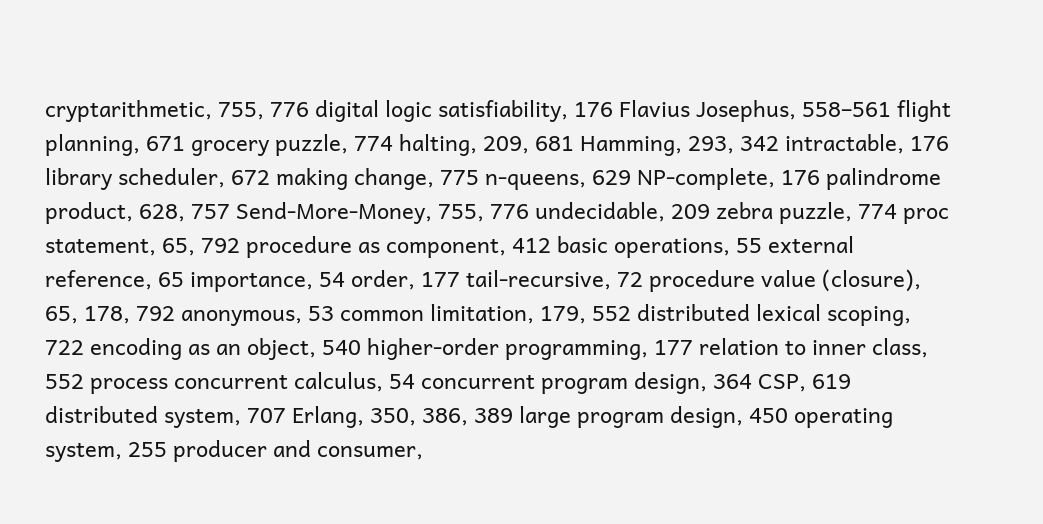cryptarithmetic, 755, 776 digital logic satisfiability, 176 Flavius Josephus, 558–561 flight planning, 671 grocery puzzle, 774 halting, 209, 681 Hamming, 293, 342 intractable, 176 library scheduler, 672 making change, 775 n-queens, 629 NP-complete, 176 palindrome product, 628, 757 Send-More-Money, 755, 776 undecidable, 209 zebra puzzle, 774 proc statement, 65, 792 procedure as component, 412 basic operations, 55 external reference, 65 importance, 54 order, 177 tail-recursive, 72 procedure value (closure), 65, 178, 792 anonymous, 53 common limitation, 179, 552 distributed lexical scoping, 722 encoding as an object, 540 higher-order programming, 177 relation to inner class, 552 process concurrent calculus, 54 concurrent program design, 364 CSP, 619 distributed system, 707 Erlang, 350, 386, 389 large program design, 450 operating system, 255 producer and consumer,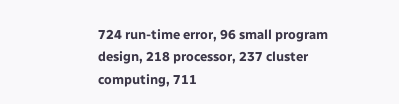724 run-time error, 96 small program design, 218 processor, 237 cluster computing, 711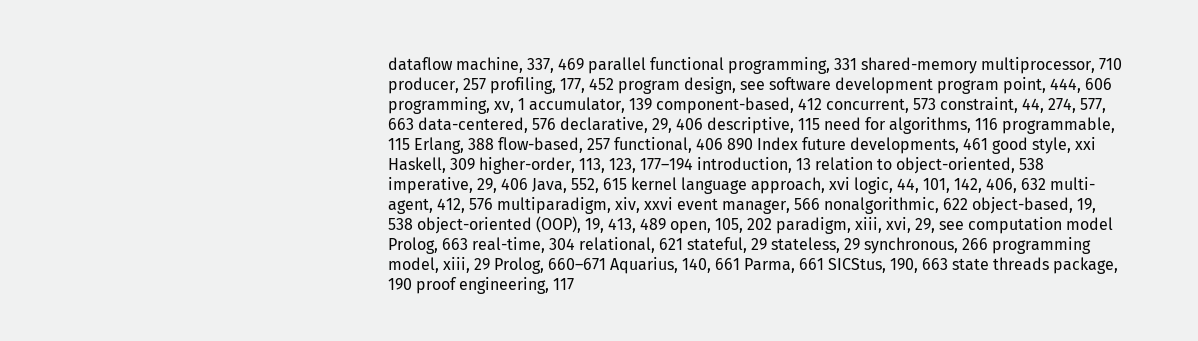dataflow machine, 337, 469 parallel functional programming, 331 shared-memory multiprocessor, 710 producer, 257 profiling, 177, 452 program design, see software development program point, 444, 606 programming, xv, 1 accumulator, 139 component-based, 412 concurrent, 573 constraint, 44, 274, 577, 663 data-centered, 576 declarative, 29, 406 descriptive, 115 need for algorithms, 116 programmable, 115 Erlang, 388 flow-based, 257 functional, 406 890 Index future developments, 461 good style, xxi Haskell, 309 higher-order, 113, 123, 177–194 introduction, 13 relation to object-oriented, 538 imperative, 29, 406 Java, 552, 615 kernel language approach, xvi logic, 44, 101, 142, 406, 632 multi-agent, 412, 576 multiparadigm, xiv, xxvi event manager, 566 nonalgorithmic, 622 object-based, 19, 538 object-oriented (OOP), 19, 413, 489 open, 105, 202 paradigm, xiii, xvi, 29, see computation model Prolog, 663 real-time, 304 relational, 621 stateful, 29 stateless, 29 synchronous, 266 programming model, xiii, 29 Prolog, 660–671 Aquarius, 140, 661 Parma, 661 SICStus, 190, 663 state threads package, 190 proof engineering, 117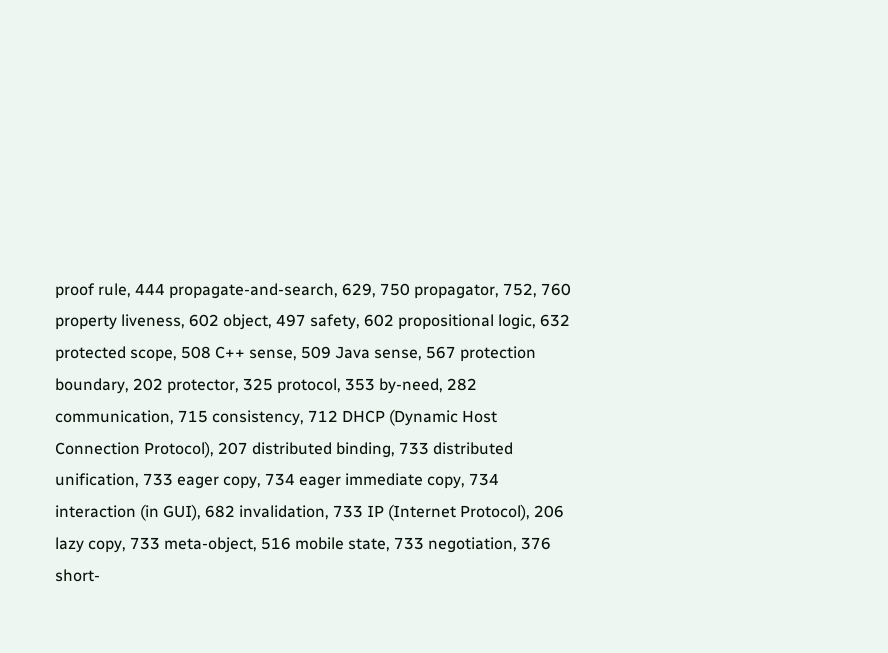proof rule, 444 propagate-and-search, 629, 750 propagator, 752, 760 property liveness, 602 object, 497 safety, 602 propositional logic, 632 protected scope, 508 C++ sense, 509 Java sense, 567 protection boundary, 202 protector, 325 protocol, 353 by-need, 282 communication, 715 consistency, 712 DHCP (Dynamic Host Connection Protocol), 207 distributed binding, 733 distributed unification, 733 eager copy, 734 eager immediate copy, 734 interaction (in GUI), 682 invalidation, 733 IP (Internet Protocol), 206 lazy copy, 733 meta-object, 516 mobile state, 733 negotiation, 376 short-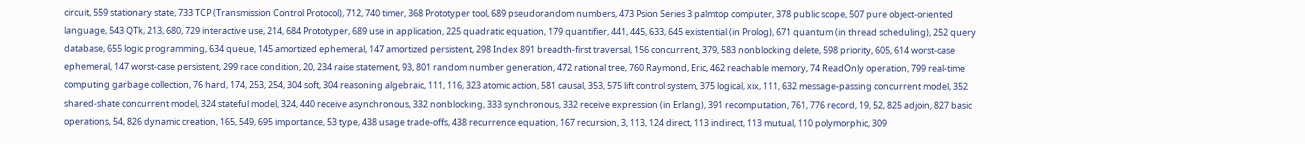circuit, 559 stationary state, 733 TCP (Transmission Control Protocol), 712, 740 timer, 368 Prototyper tool, 689 pseudorandom numbers, 473 Psion Series 3 palmtop computer, 378 public scope, 507 pure object-oriented language, 543 QTk, 213, 680, 729 interactive use, 214, 684 Prototyper, 689 use in application, 225 quadratic equation, 179 quantifier, 441, 445, 633, 645 existential (in Prolog), 671 quantum (in thread scheduling), 252 query database, 655 logic programming, 634 queue, 145 amortized ephemeral, 147 amortized persistent, 298 Index 891 breadth-first traversal, 156 concurrent, 379, 583 nonblocking delete, 598 priority, 605, 614 worst-case ephemeral, 147 worst-case persistent, 299 race condition, 20, 234 raise statement, 93, 801 random number generation, 472 rational tree, 760 Raymond, Eric, 462 reachable memory, 74 ReadOnly operation, 799 real-time computing garbage collection, 76 hard, 174, 253, 254, 304 soft, 304 reasoning algebraic, 111, 116, 323 atomic action, 581 causal, 353, 575 lift control system, 375 logical, xix, 111, 632 message-passing concurrent model, 352 shared-shate concurrent model, 324 stateful model, 324, 440 receive asynchronous, 332 nonblocking, 333 synchronous, 332 receive expression (in Erlang), 391 recomputation, 761, 776 record, 19, 52, 825 adjoin, 827 basic operations, 54, 826 dynamic creation, 165, 549, 695 importance, 53 type, 438 usage trade-offs, 438 recurrence equation, 167 recursion, 3, 113, 124 direct, 113 indirect, 113 mutual, 110 polymorphic, 309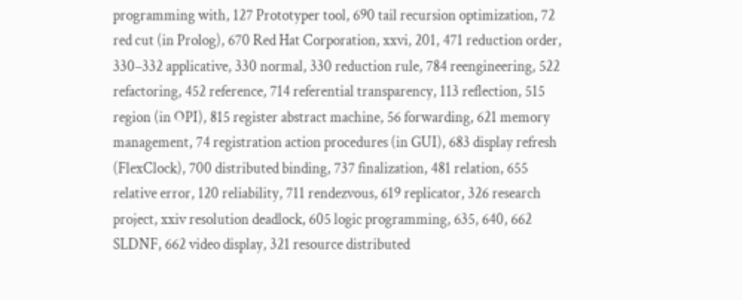programming with, 127 Prototyper tool, 690 tail recursion optimization, 72 red cut (in Prolog), 670 Red Hat Corporation, xxvi, 201, 471 reduction order, 330–332 applicative, 330 normal, 330 reduction rule, 784 reengineering, 522 refactoring, 452 reference, 714 referential transparency, 113 reflection, 515 region (in OPI), 815 register abstract machine, 56 forwarding, 621 memory management, 74 registration action procedures (in GUI), 683 display refresh (FlexClock), 700 distributed binding, 737 finalization, 481 relation, 655 relative error, 120 reliability, 711 rendezvous, 619 replicator, 326 research project, xxiv resolution deadlock, 605 logic programming, 635, 640, 662 SLDNF, 662 video display, 321 resource distributed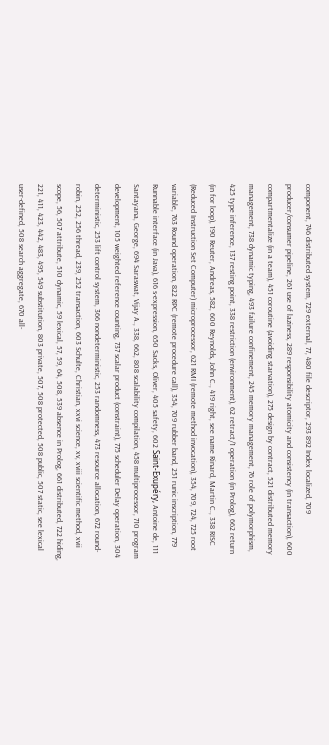component, 746 distributed system, 729 external, 77, 480 file descriptor, 293 892 Index localized, 709 producer/consumer pipeline, 261 use of laziness, 289 responsibility atomicity and consistency (in transaction), 600 compartmentalize (in a team), 451 coroutine (avoiding starvation), 275 design by contract, 521 distributed memory management, 738 dynamic typing, 493 failure confinement, 245 memory management, 76 role of polymorphism, 425 type inference, 137 resting point, 338 restriction (environment), 62 retract/1 operation (in Prolog), 662 return (in for loop), 190 Reuter, Andreas, 582, 600 Reynolds, John C., 419 right, see name Rinard, Martin C., 338 RISC (Reduced Instruction Set Computer) microprocessor, 621 RMI (remote method invocation), 354, 709, 724, 725 root variable, 763 Round operation, 822 RPC (remote procedure call), 354, 709 rubber band, 251 runic inscription, 779 Runnable interface (in Java), 616 s-expression, 650 Sacks, Oliver, 405 safety, 602 Saint-Exupéry, Antoine de, 111 Santayana, George, 694 Saraswat, Vijay A., 338, 662, 808 scalability compilation, 458 multiprocessor, 710 program development, 105 weighted reference counting, 737 scalar product (constraint), 775 scheduler Delay operation, 304 deterministic, 253 lift control system, 366 nondeterministic, 253 randomness, 473 resource allocation, 672 round-robin, 252, 256 thread, 239, 252 transaction, 603 Schulte, Christian, xxvi science, xv, xviii scientific method, xvii scope, 56, 507 attribute, 510 dynamic, 59 lexical, 57, 59, 64, 508, 539 absence in Prolog, 661 distributed, 722 hiding, 221, 411, 423, 442, 483, 495, 549 substitution, 803 private, 507, 508 protected, 508 public, 507 static, see lexical user-defined, 508 search aggregate, 670 all-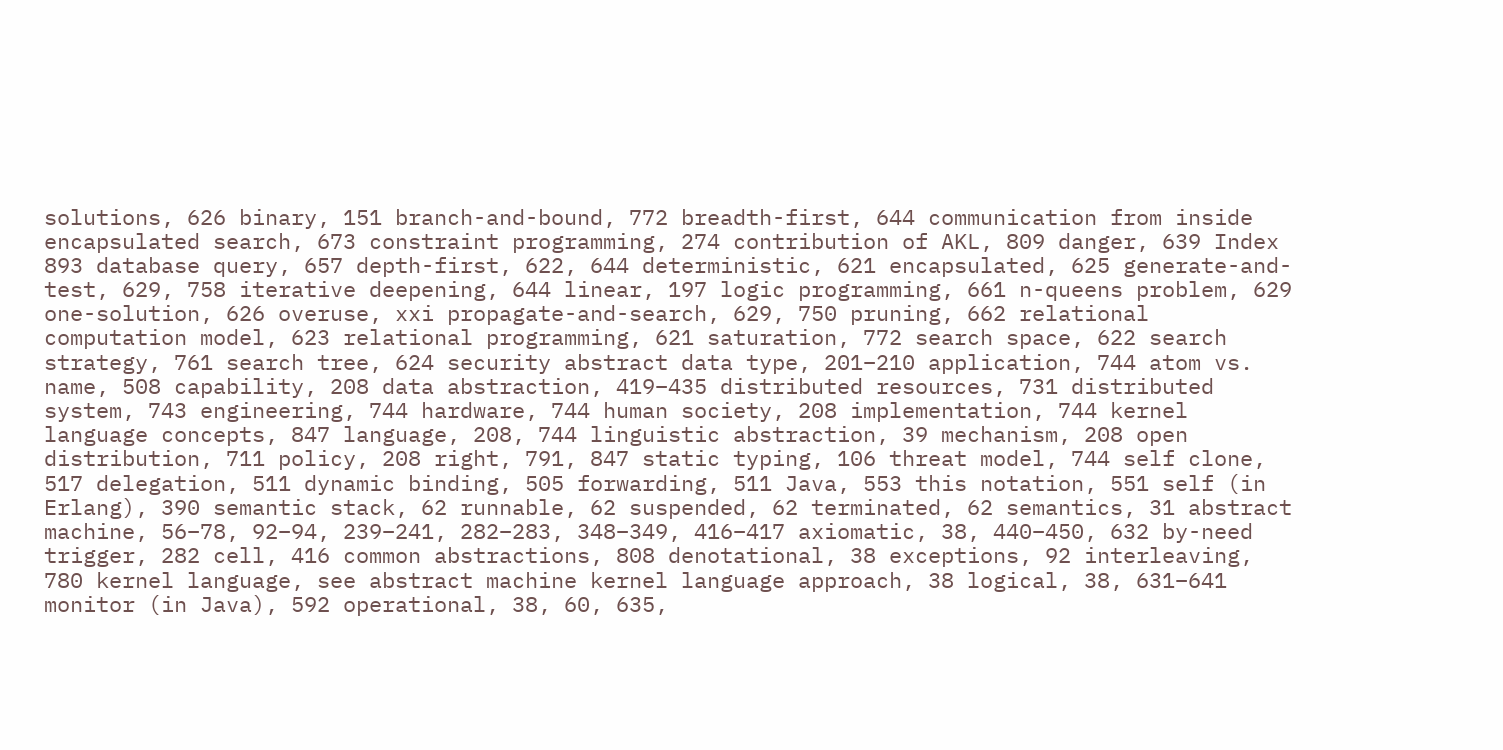solutions, 626 binary, 151 branch-and-bound, 772 breadth-first, 644 communication from inside encapsulated search, 673 constraint programming, 274 contribution of AKL, 809 danger, 639 Index 893 database query, 657 depth-first, 622, 644 deterministic, 621 encapsulated, 625 generate-and-test, 629, 758 iterative deepening, 644 linear, 197 logic programming, 661 n-queens problem, 629 one-solution, 626 overuse, xxi propagate-and-search, 629, 750 pruning, 662 relational computation model, 623 relational programming, 621 saturation, 772 search space, 622 search strategy, 761 search tree, 624 security abstract data type, 201–210 application, 744 atom vs. name, 508 capability, 208 data abstraction, 419–435 distributed resources, 731 distributed system, 743 engineering, 744 hardware, 744 human society, 208 implementation, 744 kernel language concepts, 847 language, 208, 744 linguistic abstraction, 39 mechanism, 208 open distribution, 711 policy, 208 right, 791, 847 static typing, 106 threat model, 744 self clone, 517 delegation, 511 dynamic binding, 505 forwarding, 511 Java, 553 this notation, 551 self (in Erlang), 390 semantic stack, 62 runnable, 62 suspended, 62 terminated, 62 semantics, 31 abstract machine, 56–78, 92–94, 239–241, 282–283, 348–349, 416–417 axiomatic, 38, 440–450, 632 by-need trigger, 282 cell, 416 common abstractions, 808 denotational, 38 exceptions, 92 interleaving, 780 kernel language, see abstract machine kernel language approach, 38 logical, 38, 631–641 monitor (in Java), 592 operational, 38, 60, 635,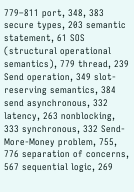779–811 port, 348, 383 secure types, 203 semantic statement, 61 SOS (structural operational semantics), 779 thread, 239 Send operation, 349 slot-reserving semantics, 384 send asynchronous, 332 latency, 263 nonblocking, 333 synchronous, 332 Send-More-Money problem, 755, 776 separation of concerns, 567 sequential logic, 269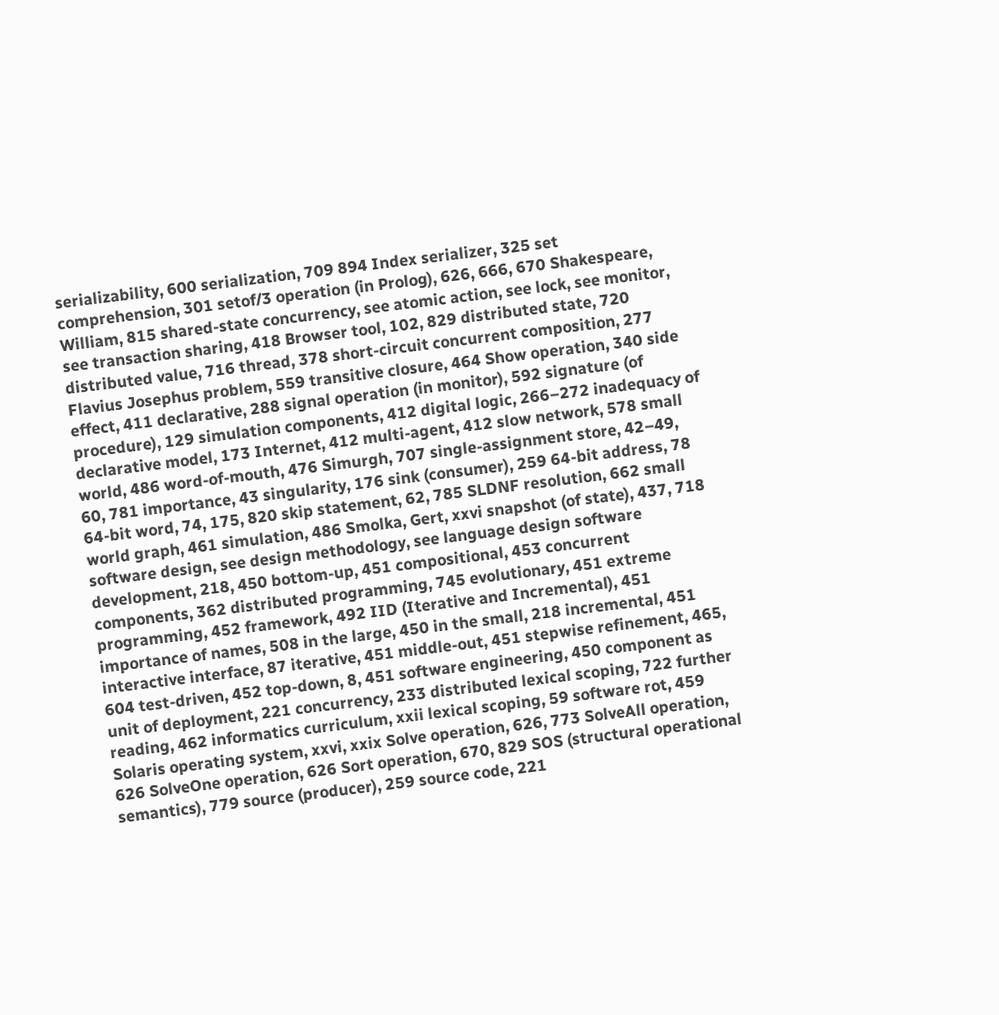serializability, 600 serialization, 709 894 Index serializer, 325 set comprehension, 301 setof/3 operation (in Prolog), 626, 666, 670 Shakespeare, William, 815 shared-state concurrency, see atomic action, see lock, see monitor, see transaction sharing, 418 Browser tool, 102, 829 distributed state, 720 distributed value, 716 thread, 378 short-circuit concurrent composition, 277 Flavius Josephus problem, 559 transitive closure, 464 Show operation, 340 side effect, 411 declarative, 288 signal operation (in monitor), 592 signature (of procedure), 129 simulation components, 412 digital logic, 266–272 inadequacy of declarative model, 173 Internet, 412 multi-agent, 412 slow network, 578 small world, 486 word-of-mouth, 476 Simurgh, 707 single-assignment store, 42–49, 60, 781 importance, 43 singularity, 176 sink (consumer), 259 64-bit address, 78 64-bit word, 74, 175, 820 skip statement, 62, 785 SLDNF resolution, 662 small world graph, 461 simulation, 486 Smolka, Gert, xxvi snapshot (of state), 437, 718 software design, see design methodology, see language design software development, 218, 450 bottom-up, 451 compositional, 453 concurrent components, 362 distributed programming, 745 evolutionary, 451 extreme programming, 452 framework, 492 IID (Iterative and Incremental), 451 importance of names, 508 in the large, 450 in the small, 218 incremental, 451 interactive interface, 87 iterative, 451 middle-out, 451 stepwise refinement, 465, 604 test-driven, 452 top-down, 8, 451 software engineering, 450 component as unit of deployment, 221 concurrency, 233 distributed lexical scoping, 722 further reading, 462 informatics curriculum, xxii lexical scoping, 59 software rot, 459 Solaris operating system, xxvi, xxix Solve operation, 626, 773 SolveAll operation, 626 SolveOne operation, 626 Sort operation, 670, 829 SOS (structural operational semantics), 779 source (producer), 259 source code, 221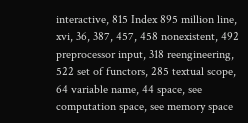interactive, 815 Index 895 million line, xvi, 36, 387, 457, 458 nonexistent, 492 preprocessor input, 318 reengineering, 522 set of functors, 285 textual scope, 64 variable name, 44 space, see computation space, see memory space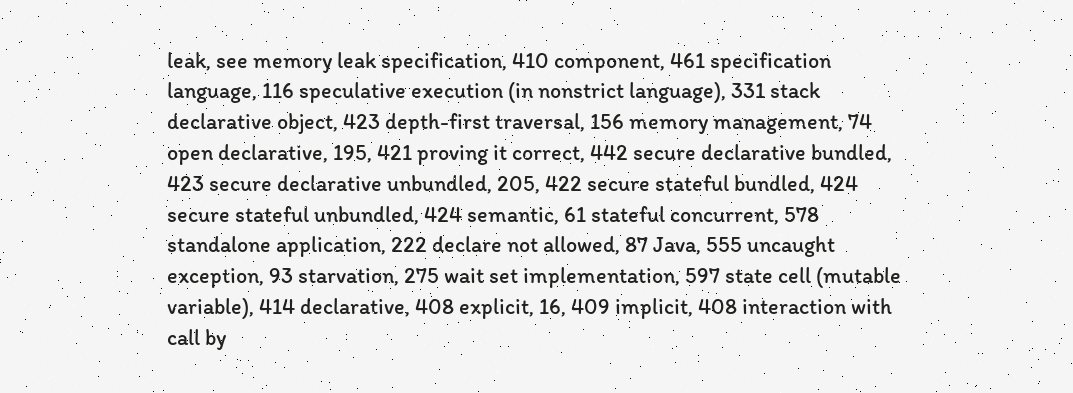leak, see memory leak specification, 410 component, 461 specification language, 116 speculative execution (in nonstrict language), 331 stack declarative object, 423 depth-first traversal, 156 memory management, 74 open declarative, 195, 421 proving it correct, 442 secure declarative bundled, 423 secure declarative unbundled, 205, 422 secure stateful bundled, 424 secure stateful unbundled, 424 semantic, 61 stateful concurrent, 578 standalone application, 222 declare not allowed, 87 Java, 555 uncaught exception, 93 starvation, 275 wait set implementation, 597 state cell (mutable variable), 414 declarative, 408 explicit, 16, 409 implicit, 408 interaction with call by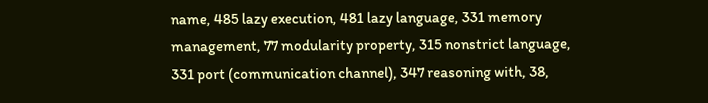name, 485 lazy execution, 481 lazy language, 331 memory management, 77 modularity property, 315 nonstrict language, 331 port (communication channel), 347 reasoning with, 38,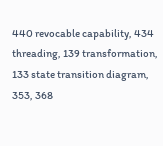440 revocable capability, 434 threading, 139 transformation, 133 state transition diagram, 353, 368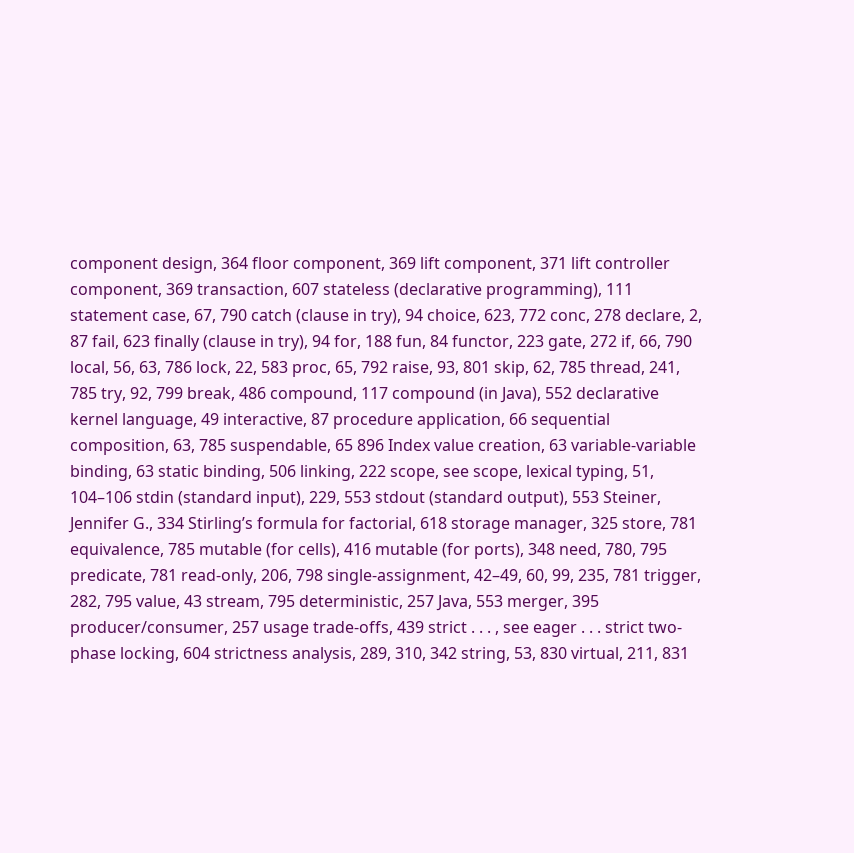component design, 364 floor component, 369 lift component, 371 lift controller component, 369 transaction, 607 stateless (declarative programming), 111 statement case, 67, 790 catch (clause in try), 94 choice, 623, 772 conc, 278 declare, 2, 87 fail, 623 finally (clause in try), 94 for, 188 fun, 84 functor, 223 gate, 272 if, 66, 790 local, 56, 63, 786 lock, 22, 583 proc, 65, 792 raise, 93, 801 skip, 62, 785 thread, 241, 785 try, 92, 799 break, 486 compound, 117 compound (in Java), 552 declarative kernel language, 49 interactive, 87 procedure application, 66 sequential composition, 63, 785 suspendable, 65 896 Index value creation, 63 variable-variable binding, 63 static binding, 506 linking, 222 scope, see scope, lexical typing, 51, 104–106 stdin (standard input), 229, 553 stdout (standard output), 553 Steiner, Jennifer G., 334 Stirling’s formula for factorial, 618 storage manager, 325 store, 781 equivalence, 785 mutable (for cells), 416 mutable (for ports), 348 need, 780, 795 predicate, 781 read-only, 206, 798 single-assignment, 42–49, 60, 99, 235, 781 trigger, 282, 795 value, 43 stream, 795 deterministic, 257 Java, 553 merger, 395 producer/consumer, 257 usage trade-offs, 439 strict . . . , see eager . . . strict two-phase locking, 604 strictness analysis, 289, 310, 342 string, 53, 830 virtual, 211, 831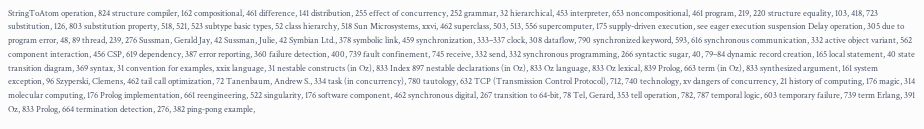StringToAtom operation, 824 structure compiler, 162 compositional, 461 difference, 141 distribution, 255 effect of concurrency, 252 grammar, 32 hierarchical, 453 interpreter, 653 noncompositional, 461 program, 219, 220 structure equality, 103, 418, 723 substitution, 126, 803 substitution property, 518, 521, 523 subtype basic types, 52 class hierarchy, 518 Sun Microsystems, xxvi, 462 superclass, 503, 513, 556 supercomputer, 175 supply-driven execution, see eager execution suspension Delay operation, 305 due to program error, 48, 89 thread, 239, 276 Sussman, Gerald Jay, 42 Sussman, Julie, 42 Symbian Ltd., 378 symbolic link, 459 synchronization, 333–337 clock, 308 dataflow, 790 synchronized keyword, 593, 616 synchronous communication, 332 active object variant, 562 component interaction, 456 CSP, 619 dependency, 387 error reporting, 360 failure detection, 400, 739 fault confinement, 745 receive, 332 send, 332 synchronous programming, 266 syntactic sugar, 40, 79–84 dynamic record creation, 165 local statement, 40 state transition diagram, 369 syntax, 31 convention for examples, xxix language, 31 nestable constructs (in Oz), 833 Index 897 nestable declarations (in Oz), 833 Oz language, 833 Oz lexical, 839 Prolog, 663 term (in Oz), 833 synthesized argument, 161 system exception, 96 Szyperski, Clemens, 462 tail call optimization, 72 Tanenbaum, Andrew S., 334 task (in concurrency), 780 tautology, 632 TCP (Transmission Control Protocol), 712, 740 technology, xv dangers of concurrency, 21 history of computing, 176 magic, 314 molecular computing, 176 Prolog implementation, 661 reengineering, 522 singularity, 176 software component, 462 synchronous digital, 267 transition to 64-bit, 78 Tel, Gerard, 353 tell operation, 782, 787 temporal logic, 603 temporary failure, 739 term Erlang, 391 Oz, 833 Prolog, 664 termination detection, 276, 382 ping-pong example,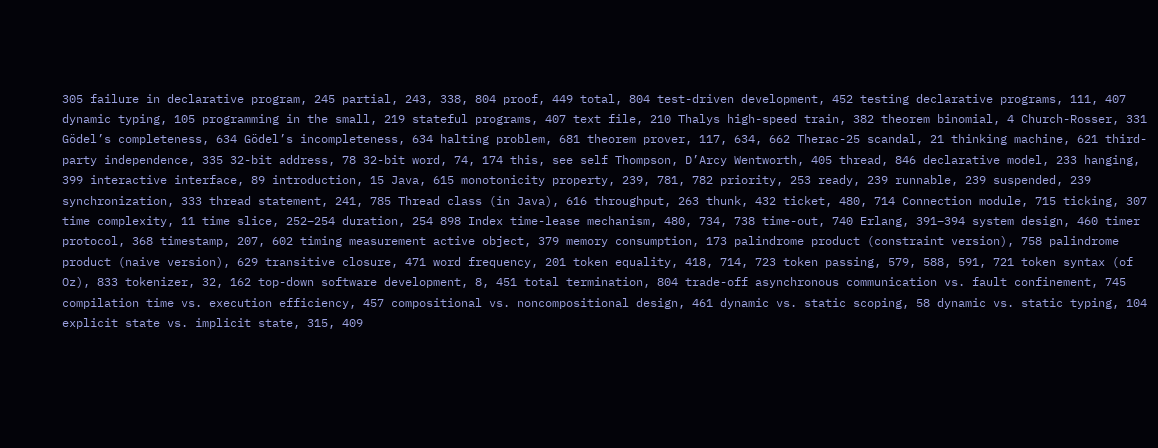305 failure in declarative program, 245 partial, 243, 338, 804 proof, 449 total, 804 test-driven development, 452 testing declarative programs, 111, 407 dynamic typing, 105 programming in the small, 219 stateful programs, 407 text file, 210 Thalys high-speed train, 382 theorem binomial, 4 Church-Rosser, 331 Gödel’s completeness, 634 Gödel’s incompleteness, 634 halting problem, 681 theorem prover, 117, 634, 662 Therac-25 scandal, 21 thinking machine, 621 third-party independence, 335 32-bit address, 78 32-bit word, 74, 174 this, see self Thompson, D’Arcy Wentworth, 405 thread, 846 declarative model, 233 hanging, 399 interactive interface, 89 introduction, 15 Java, 615 monotonicity property, 239, 781, 782 priority, 253 ready, 239 runnable, 239 suspended, 239 synchronization, 333 thread statement, 241, 785 Thread class (in Java), 616 throughput, 263 thunk, 432 ticket, 480, 714 Connection module, 715 ticking, 307 time complexity, 11 time slice, 252–254 duration, 254 898 Index time-lease mechanism, 480, 734, 738 time-out, 740 Erlang, 391–394 system design, 460 timer protocol, 368 timestamp, 207, 602 timing measurement active object, 379 memory consumption, 173 palindrome product (constraint version), 758 palindrome product (naive version), 629 transitive closure, 471 word frequency, 201 token equality, 418, 714, 723 token passing, 579, 588, 591, 721 token syntax (of Oz), 833 tokenizer, 32, 162 top-down software development, 8, 451 total termination, 804 trade-off asynchronous communication vs. fault confinement, 745 compilation time vs. execution efficiency, 457 compositional vs. noncompositional design, 461 dynamic vs. static scoping, 58 dynamic vs. static typing, 104 explicit state vs. implicit state, 315, 409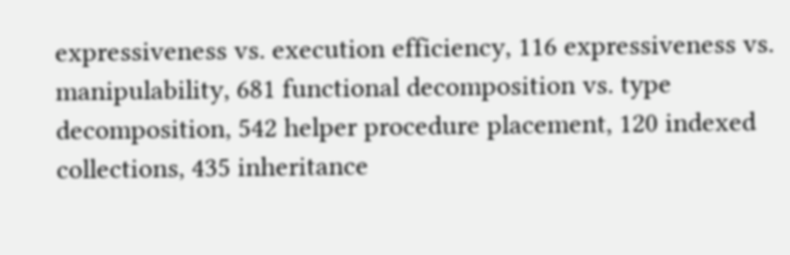expressiveness vs. execution efficiency, 116 expressiveness vs. manipulability, 681 functional decomposition vs. type decomposition, 542 helper procedure placement, 120 indexed collections, 435 inheritance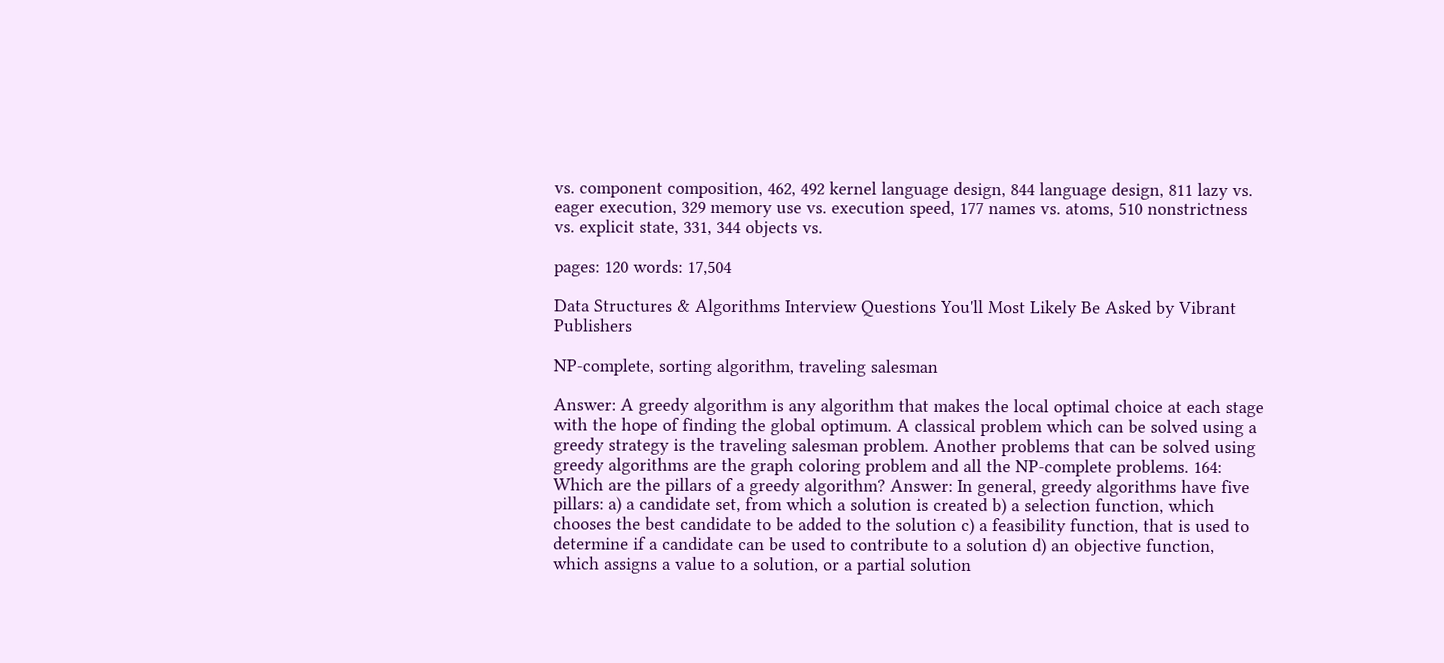vs. component composition, 462, 492 kernel language design, 844 language design, 811 lazy vs. eager execution, 329 memory use vs. execution speed, 177 names vs. atoms, 510 nonstrictness vs. explicit state, 331, 344 objects vs.

pages: 120 words: 17,504

Data Structures & Algorithms Interview Questions You'll Most Likely Be Asked by Vibrant Publishers

NP-complete, sorting algorithm, traveling salesman

Answer: A greedy algorithm is any algorithm that makes the local optimal choice at each stage with the hope of finding the global optimum. A classical problem which can be solved using a greedy strategy is the traveling salesman problem. Another problems that can be solved using greedy algorithms are the graph coloring problem and all the NP-complete problems. 164: Which are the pillars of a greedy algorithm? Answer: In general, greedy algorithms have five pillars: a) a candidate set, from which a solution is created b) a selection function, which chooses the best candidate to be added to the solution c) a feasibility function, that is used to determine if a candidate can be used to contribute to a solution d) an objective function, which assigns a value to a solution, or a partial solution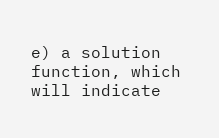e) a solution function, which will indicate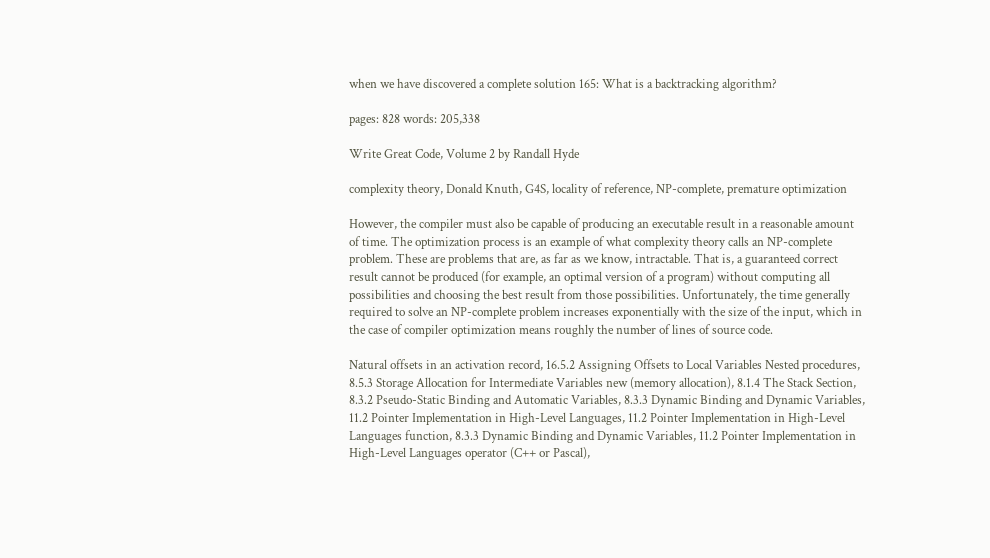when we have discovered a complete solution 165: What is a backtracking algorithm?

pages: 828 words: 205,338

Write Great Code, Volume 2 by Randall Hyde

complexity theory, Donald Knuth, G4S, locality of reference, NP-complete, premature optimization

However, the compiler must also be capable of producing an executable result in a reasonable amount of time. The optimization process is an example of what complexity theory calls an NP-complete problem. These are problems that are, as far as we know, intractable. That is, a guaranteed correct result cannot be produced (for example, an optimal version of a program) without computing all possibilities and choosing the best result from those possibilities. Unfortunately, the time generally required to solve an NP-complete problem increases exponentially with the size of the input, which in the case of compiler optimization means roughly the number of lines of source code.

Natural offsets in an activation record, 16.5.2 Assigning Offsets to Local Variables Nested procedures, 8.5.3 Storage Allocation for Intermediate Variables new (memory allocation), 8.1.4 The Stack Section, 8.3.2 Pseudo-Static Binding and Automatic Variables, 8.3.3 Dynamic Binding and Dynamic Variables, 11.2 Pointer Implementation in High-Level Languages, 11.2 Pointer Implementation in High-Level Languages function, 8.3.3 Dynamic Binding and Dynamic Variables, 11.2 Pointer Implementation in High-Level Languages operator (C++ or Pascal),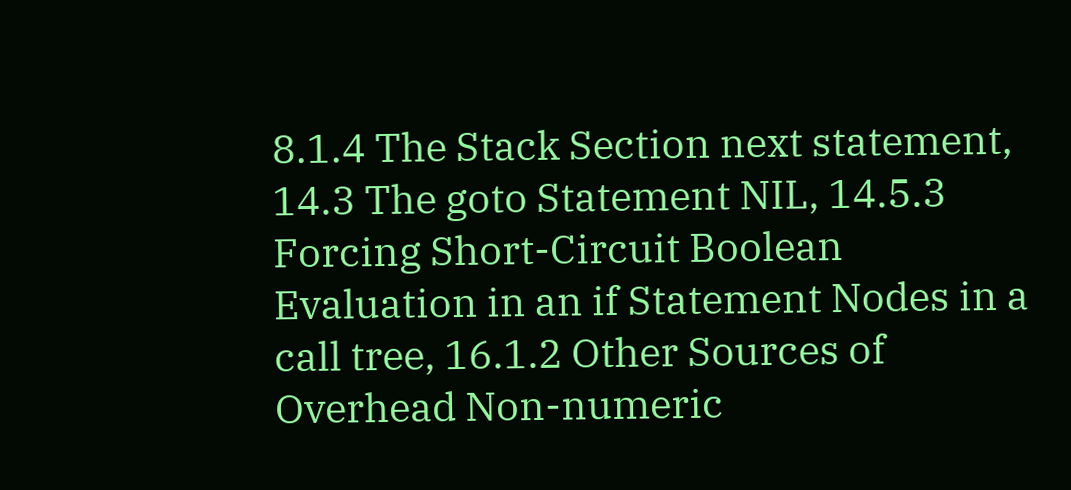8.1.4 The Stack Section next statement, 14.3 The goto Statement NIL, 14.5.3 Forcing Short-Circuit Boolean Evaluation in an if Statement Nodes in a call tree, 16.1.2 Other Sources of Overhead Non-numeric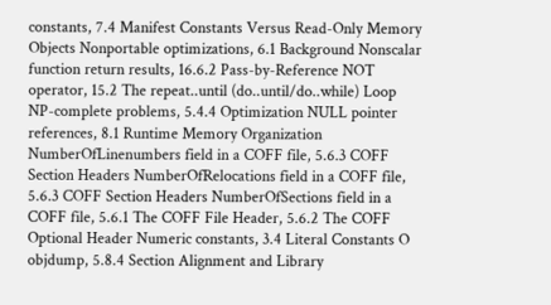constants, 7.4 Manifest Constants Versus Read-Only Memory Objects Nonportable optimizations, 6.1 Background Nonscalar function return results, 16.6.2 Pass-by-Reference NOT operator, 15.2 The repeat..until (do..until/do..while) Loop NP-complete problems, 5.4.4 Optimization NULL pointer references, 8.1 Runtime Memory Organization NumberOfLinenumbers field in a COFF file, 5.6.3 COFF Section Headers NumberOfRelocations field in a COFF file, 5.6.3 COFF Section Headers NumberOfSections field in a COFF file, 5.6.1 The COFF File Header, 5.6.2 The COFF Optional Header Numeric constants, 3.4 Literal Constants O objdump, 5.8.4 Section Alignment and Library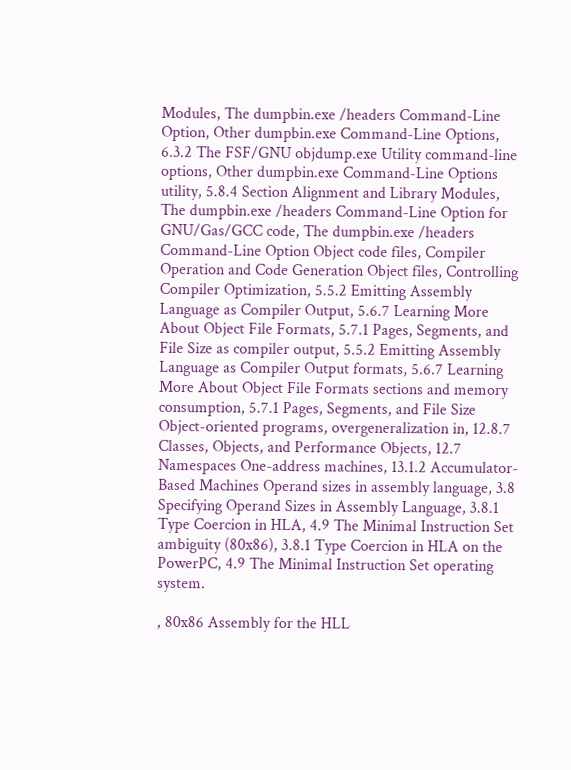Modules, The dumpbin.exe /headers Command-Line Option, Other dumpbin.exe Command-Line Options, 6.3.2 The FSF/GNU objdump.exe Utility command-line options, Other dumpbin.exe Command-Line Options utility, 5.8.4 Section Alignment and Library Modules, The dumpbin.exe /headers Command-Line Option for GNU/Gas/GCC code, The dumpbin.exe /headers Command-Line Option Object code files, Compiler Operation and Code Generation Object files, Controlling Compiler Optimization, 5.5.2 Emitting Assembly Language as Compiler Output, 5.6.7 Learning More About Object File Formats, 5.7.1 Pages, Segments, and File Size as compiler output, 5.5.2 Emitting Assembly Language as Compiler Output formats, 5.6.7 Learning More About Object File Formats sections and memory consumption, 5.7.1 Pages, Segments, and File Size Object-oriented programs, overgeneralization in, 12.8.7 Classes, Objects, and Performance Objects, 12.7 Namespaces One-address machines, 13.1.2 Accumulator-Based Machines Operand sizes in assembly language, 3.8 Specifying Operand Sizes in Assembly Language, 3.8.1 Type Coercion in HLA, 4.9 The Minimal Instruction Set ambiguity (80x86), 3.8.1 Type Coercion in HLA on the PowerPC, 4.9 The Minimal Instruction Set operating system.

, 80x86 Assembly for the HLL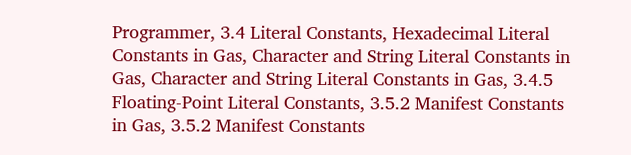Programmer, 3.4 Literal Constants, Hexadecimal Literal Constants in Gas, Character and String Literal Constants in Gas, Character and String Literal Constants in Gas, 3.4.5 Floating-Point Literal Constants, 3.5.2 Manifest Constants in Gas, 3.5.2 Manifest Constants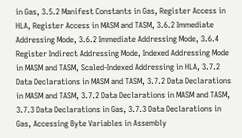in Gas, 3.5.2 Manifest Constants in Gas, Register Access in HLA, Register Access in MASM and TASM, 3.6.2 Immediate Addressing Mode, 3.6.2 Immediate Addressing Mode, 3.6.4 Register Indirect Addressing Mode, Indexed Addressing Mode in MASM and TASM, Scaled-Indexed Addressing in HLA, 3.7.2 Data Declarations in MASM and TASM, 3.7.2 Data Declarations in MASM and TASM, 3.7.2 Data Declarations in MASM and TASM, 3.7.3 Data Declarations in Gas, 3.7.3 Data Declarations in Gas, Accessing Byte Variables in Assembly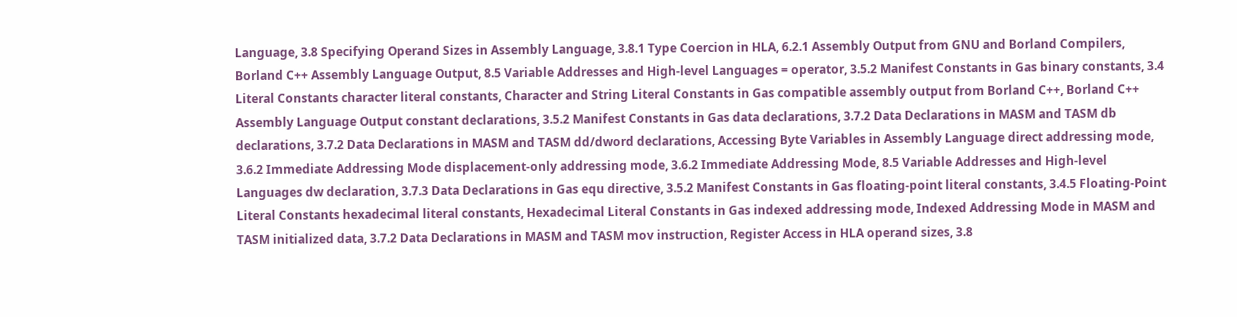Language, 3.8 Specifying Operand Sizes in Assembly Language, 3.8.1 Type Coercion in HLA, 6.2.1 Assembly Output from GNU and Borland Compilers, Borland C++ Assembly Language Output, 8.5 Variable Addresses and High-level Languages = operator, 3.5.2 Manifest Constants in Gas binary constants, 3.4 Literal Constants character literal constants, Character and String Literal Constants in Gas compatible assembly output from Borland C++, Borland C++ Assembly Language Output constant declarations, 3.5.2 Manifest Constants in Gas data declarations, 3.7.2 Data Declarations in MASM and TASM db declarations, 3.7.2 Data Declarations in MASM and TASM dd/dword declarations, Accessing Byte Variables in Assembly Language direct addressing mode, 3.6.2 Immediate Addressing Mode displacement-only addressing mode, 3.6.2 Immediate Addressing Mode, 8.5 Variable Addresses and High-level Languages dw declaration, 3.7.3 Data Declarations in Gas equ directive, 3.5.2 Manifest Constants in Gas floating-point literal constants, 3.4.5 Floating-Point Literal Constants hexadecimal literal constants, Hexadecimal Literal Constants in Gas indexed addressing mode, Indexed Addressing Mode in MASM and TASM initialized data, 3.7.2 Data Declarations in MASM and TASM mov instruction, Register Access in HLA operand sizes, 3.8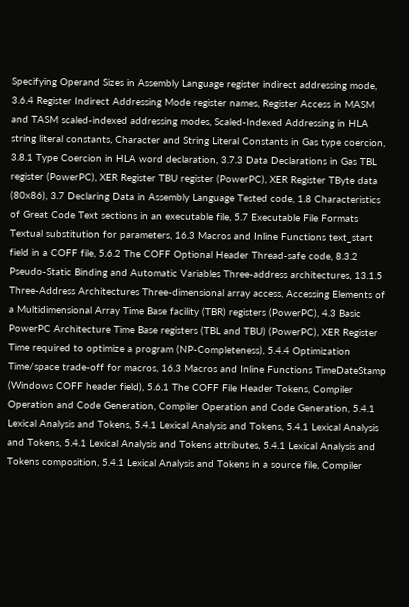Specifying Operand Sizes in Assembly Language register indirect addressing mode, 3.6.4 Register Indirect Addressing Mode register names, Register Access in MASM and TASM scaled-indexed addressing modes, Scaled-Indexed Addressing in HLA string literal constants, Character and String Literal Constants in Gas type coercion, 3.8.1 Type Coercion in HLA word declaration, 3.7.3 Data Declarations in Gas TBL register (PowerPC), XER Register TBU register (PowerPC), XER Register TByte data (80x86), 3.7 Declaring Data in Assembly Language Tested code, 1.8 Characteristics of Great Code Text sections in an executable file, 5.7 Executable File Formats Textual substitution for parameters, 16.3 Macros and Inline Functions text_start field in a COFF file, 5.6.2 The COFF Optional Header Thread-safe code, 8.3.2 Pseudo-Static Binding and Automatic Variables Three-address architectures, 13.1.5 Three-Address Architectures Three-dimensional array access, Accessing Elements of a Multidimensional Array Time Base facility (TBR) registers (PowerPC), 4.3 Basic PowerPC Architecture Time Base registers (TBL and TBU) (PowerPC), XER Register Time required to optimize a program (NP-Completeness), 5.4.4 Optimization Time/space trade-off for macros, 16.3 Macros and Inline Functions TimeDateStamp (Windows COFF header field), 5.6.1 The COFF File Header Tokens, Compiler Operation and Code Generation, Compiler Operation and Code Generation, 5.4.1 Lexical Analysis and Tokens, 5.4.1 Lexical Analysis and Tokens, 5.4.1 Lexical Analysis and Tokens, 5.4.1 Lexical Analysis and Tokens attributes, 5.4.1 Lexical Analysis and Tokens composition, 5.4.1 Lexical Analysis and Tokens in a source file, Compiler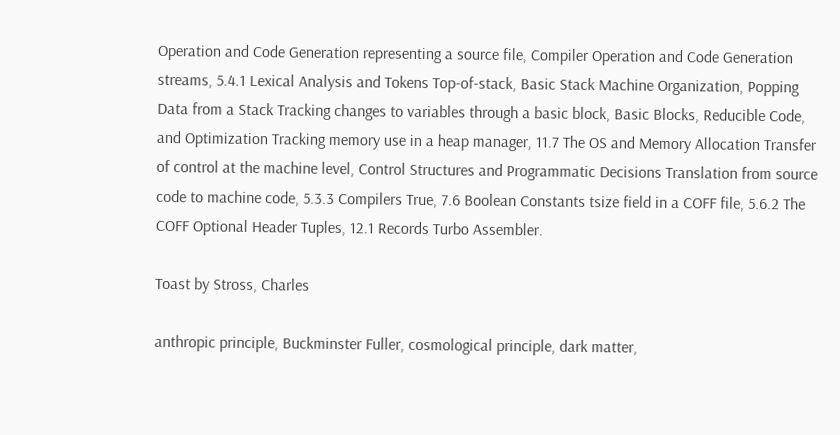Operation and Code Generation representing a source file, Compiler Operation and Code Generation streams, 5.4.1 Lexical Analysis and Tokens Top-of-stack, Basic Stack Machine Organization, Popping Data from a Stack Tracking changes to variables through a basic block, Basic Blocks, Reducible Code, and Optimization Tracking memory use in a heap manager, 11.7 The OS and Memory Allocation Transfer of control at the machine level, Control Structures and Programmatic Decisions Translation from source code to machine code, 5.3.3 Compilers True, 7.6 Boolean Constants tsize field in a COFF file, 5.6.2 The COFF Optional Header Tuples, 12.1 Records Turbo Assembler.

Toast by Stross, Charles

anthropic principle, Buckminster Fuller, cosmological principle, dark matter,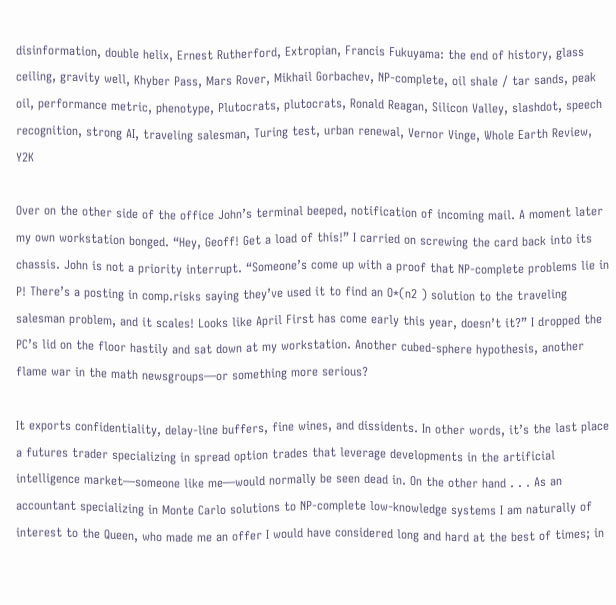disinformation, double helix, Ernest Rutherford, Extropian, Francis Fukuyama: the end of history, glass ceiling, gravity well, Khyber Pass, Mars Rover, Mikhail Gorbachev, NP-complete, oil shale / tar sands, peak oil, performance metric, phenotype, Plutocrats, plutocrats, Ronald Reagan, Silicon Valley, slashdot, speech recognition, strong AI, traveling salesman, Turing test, urban renewal, Vernor Vinge, Whole Earth Review, Y2K

Over on the other side of the office John’s terminal beeped, notification of incoming mail. A moment later my own workstation bonged. “Hey, Geoff! Get a load of this!” I carried on screwing the card back into its chassis. John is not a priority interrupt. “Someone’s come up with a proof that NP-complete problems lie in P! There’s a posting in comp.risks saying they’ve used it to find an O*(n2 ) solution to the traveling salesman problem, and it scales! Looks like April First has come early this year, doesn’t it?” I dropped the PC’s lid on the floor hastily and sat down at my workstation. Another cubed-sphere hypothesis, another flame war in the math newsgroups—or something more serious?

It exports confidentiality, delay-line buffers, fine wines, and dissidents. In other words, it’s the last place a futures trader specializing in spread option trades that leverage developments in the artificial intelligence market—someone like me—would normally be seen dead in. On the other hand . . . As an accountant specializing in Monte Carlo solutions to NP-complete low-knowledge systems I am naturally of interest to the Queen, who made me an offer I would have considered long and hard at the best of times; in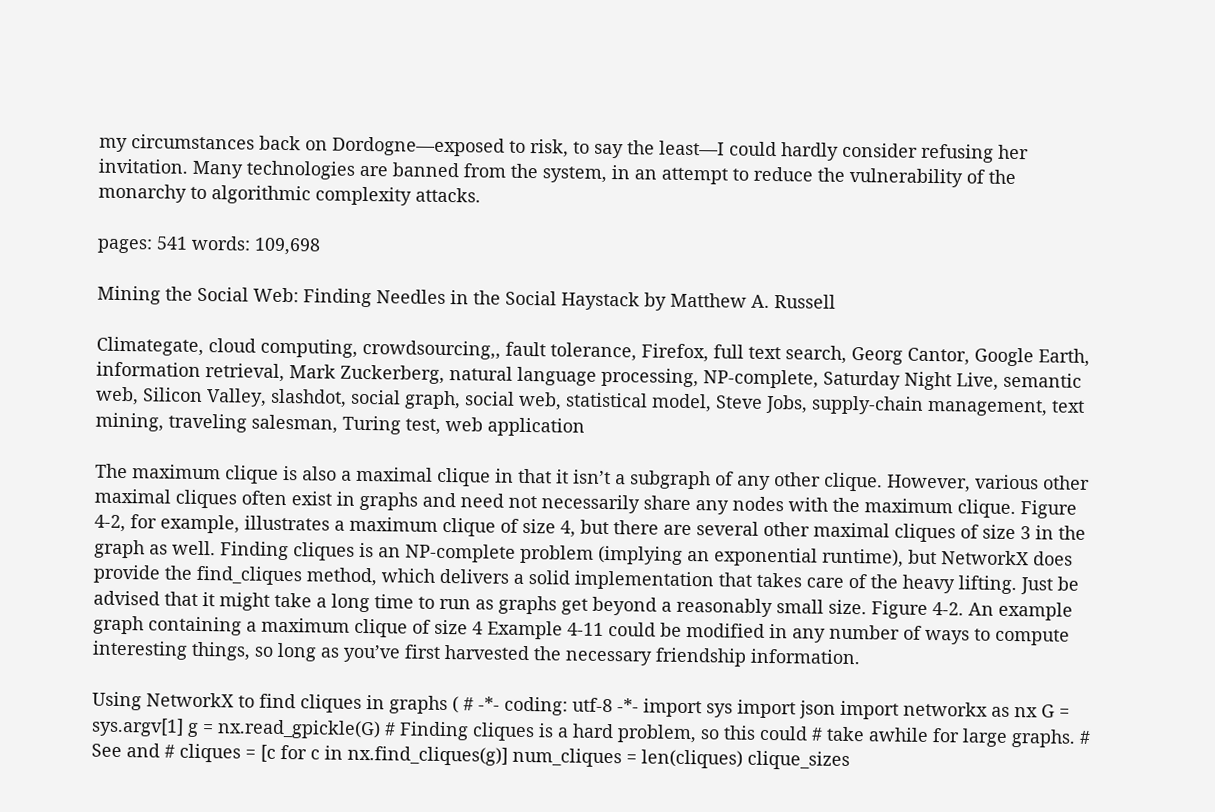my circumstances back on Dordogne—exposed to risk, to say the least—I could hardly consider refusing her invitation. Many technologies are banned from the system, in an attempt to reduce the vulnerability of the monarchy to algorithmic complexity attacks.

pages: 541 words: 109,698

Mining the Social Web: Finding Needles in the Social Haystack by Matthew A. Russell

Climategate, cloud computing, crowdsourcing,, fault tolerance, Firefox, full text search, Georg Cantor, Google Earth, information retrieval, Mark Zuckerberg, natural language processing, NP-complete, Saturday Night Live, semantic web, Silicon Valley, slashdot, social graph, social web, statistical model, Steve Jobs, supply-chain management, text mining, traveling salesman, Turing test, web application

The maximum clique is also a maximal clique in that it isn’t a subgraph of any other clique. However, various other maximal cliques often exist in graphs and need not necessarily share any nodes with the maximum clique. Figure 4-2, for example, illustrates a maximum clique of size 4, but there are several other maximal cliques of size 3 in the graph as well. Finding cliques is an NP-complete problem (implying an exponential runtime), but NetworkX does provide the find_cliques method, which delivers a solid implementation that takes care of the heavy lifting. Just be advised that it might take a long time to run as graphs get beyond a reasonably small size. Figure 4-2. An example graph containing a maximum clique of size 4 Example 4-11 could be modified in any number of ways to compute interesting things, so long as you’ve first harvested the necessary friendship information.

Using NetworkX to find cliques in graphs ( # -*- coding: utf-8 -*- import sys import json import networkx as nx G = sys.argv[1] g = nx.read_gpickle(G) # Finding cliques is a hard problem, so this could # take awhile for large graphs. # See and # cliques = [c for c in nx.find_cliques(g)] num_cliques = len(cliques) clique_sizes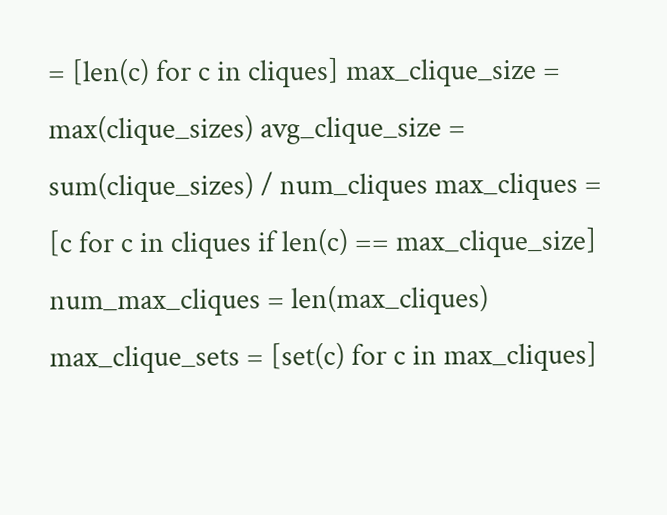= [len(c) for c in cliques] max_clique_size = max(clique_sizes) avg_clique_size = sum(clique_sizes) / num_cliques max_cliques = [c for c in cliques if len(c) == max_clique_size] num_max_cliques = len(max_cliques) max_clique_sets = [set(c) for c in max_cliques]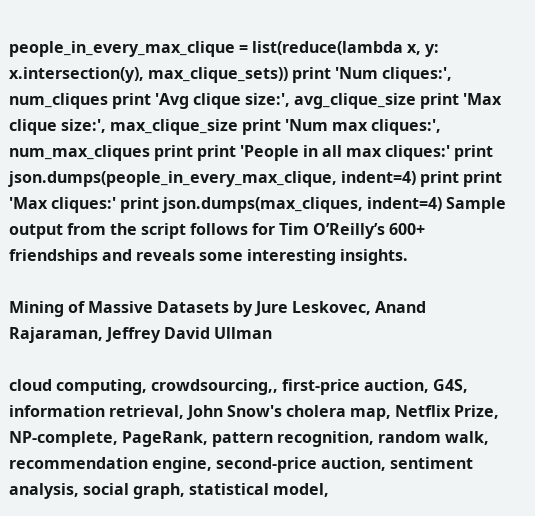people_in_every_max_clique = list(reduce(lambda x, y: x.intersection(y), max_clique_sets)) print 'Num cliques:', num_cliques print 'Avg clique size:', avg_clique_size print 'Max clique size:', max_clique_size print 'Num max cliques:', num_max_cliques print print 'People in all max cliques:' print json.dumps(people_in_every_max_clique, indent=4) print print 'Max cliques:' print json.dumps(max_cliques, indent=4) Sample output from the script follows for Tim O’Reilly’s 600+ friendships and reveals some interesting insights.

Mining of Massive Datasets by Jure Leskovec, Anand Rajaraman, Jeffrey David Ullman

cloud computing, crowdsourcing,, first-price auction, G4S, information retrieval, John Snow's cholera map, Netflix Prize, NP-complete, PageRank, pattern recognition, random walk, recommendation engine, second-price auction, sentiment analysis, social graph, statistical model,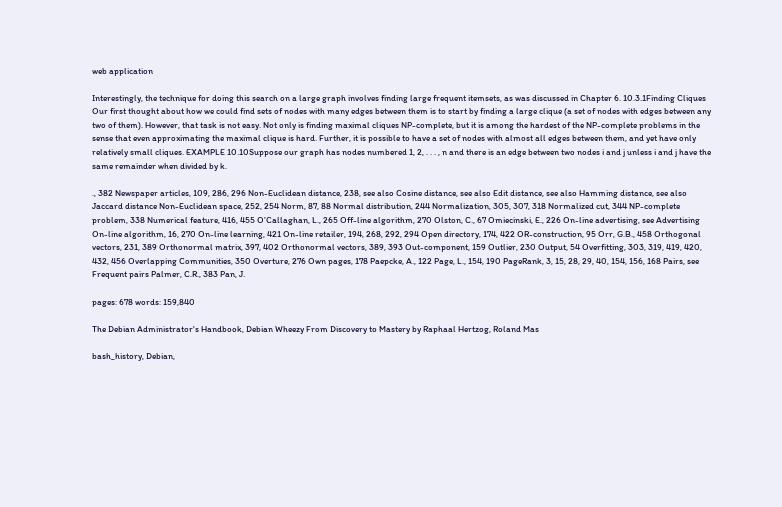web application

Interestingly, the technique for doing this search on a large graph involves finding large frequent itemsets, as was discussed in Chapter 6. 10.3.1Finding Cliques Our first thought about how we could find sets of nodes with many edges between them is to start by finding a large clique (a set of nodes with edges between any two of them). However, that task is not easy. Not only is finding maximal cliques NP-complete, but it is among the hardest of the NP-complete problems in the sense that even approximating the maximal clique is hard. Further, it is possible to have a set of nodes with almost all edges between them, and yet have only relatively small cliques. EXAMPLE 10.10Suppose our graph has nodes numbered 1, 2, . . . , n and there is an edge between two nodes i and j unless i and j have the same remainder when divided by k.

., 382 Newspaper articles, 109, 286, 296 Non-Euclidean distance, 238, see also Cosine distance, see also Edit distance, see also Hamming distance, see also Jaccard distance Non-Euclidean space, 252, 254 Norm, 87, 88 Normal distribution, 244 Normalization, 305, 307, 318 Normalized cut, 344 NP-complete problem, 338 Numerical feature, 416, 455 O’Callaghan, L., 265 Off-line algorithm, 270 Olston, C., 67 Omiecinski, E., 226 On-line advertising, see Advertising On-line algorithm, 16, 270 On-line learning, 421 On-line retailer, 194, 268, 292, 294 Open directory, 174, 422 OR-construction, 95 Orr, G.B., 458 Orthogonal vectors, 231, 389 Orthonormal matrix, 397, 402 Orthonormal vectors, 389, 393 Out-component, 159 Outlier, 230 Output, 54 Overfitting, 303, 319, 419, 420, 432, 456 Overlapping Communities, 350 Overture, 276 Own pages, 178 Paepcke, A., 122 Page, L., 154, 190 PageRank, 3, 15, 28, 29, 40, 154, 156, 168 Pairs, see Frequent pairs Palmer, C.R., 383 Pan, J.

pages: 678 words: 159,840

The Debian Administrator's Handbook, Debian Wheezy From Discovery to Mastery by Raphaal Hertzog, Roland Mas

bash_history, Debian,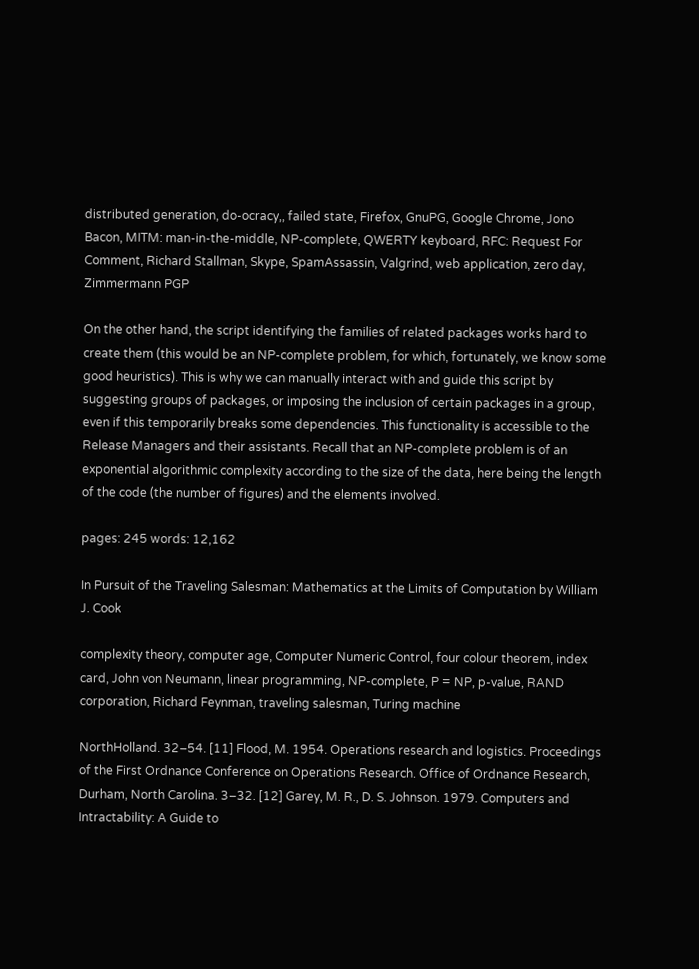distributed generation, do-ocracy,, failed state, Firefox, GnuPG, Google Chrome, Jono Bacon, MITM: man-in-the-middle, NP-complete, QWERTY keyboard, RFC: Request For Comment, Richard Stallman, Skype, SpamAssassin, Valgrind, web application, zero day, Zimmermann PGP

On the other hand, the script identifying the families of related packages works hard to create them (this would be an NP-complete problem, for which, fortunately, we know some good heuristics). This is why we can manually interact with and guide this script by suggesting groups of packages, or imposing the inclusion of certain packages in a group, even if this temporarily breaks some dependencies. This functionality is accessible to the Release Managers and their assistants. Recall that an NP-complete problem is of an exponential algorithmic complexity according to the size of the data, here being the length of the code (the number of figures) and the elements involved.

pages: 245 words: 12,162

In Pursuit of the Traveling Salesman: Mathematics at the Limits of Computation by William J. Cook

complexity theory, computer age, Computer Numeric Control, four colour theorem, index card, John von Neumann, linear programming, NP-complete, P = NP, p-value, RAND corporation, Richard Feynman, traveling salesman, Turing machine

NorthHolland. 32–54. [11] Flood, M. 1954. Operations research and logistics. Proceedings of the First Ordnance Conference on Operations Research. Office of Ordnance Research, Durham, North Carolina. 3–32. [12] Garey, M. R., D. S. Johnson. 1979. Computers and Intractability: A Guide to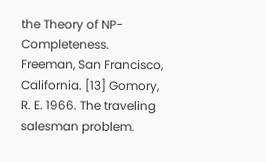the Theory of NP-Completeness. Freeman, San Francisco, California. [13] Gomory, R. E. 1966. The traveling salesman problem.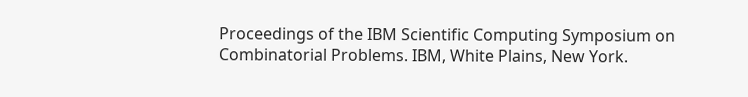Proceedings of the IBM Scientific Computing Symposium on Combinatorial Problems. IBM, White Plains, New York.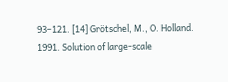93–121. [14] Grötschel, M., O. Holland. 1991. Solution of large-scale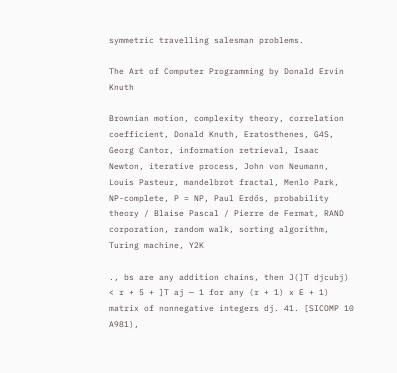symmetric travelling salesman problems.

The Art of Computer Programming by Donald Ervin Knuth

Brownian motion, complexity theory, correlation coefficient, Donald Knuth, Eratosthenes, G4S, Georg Cantor, information retrieval, Isaac Newton, iterative process, John von Neumann, Louis Pasteur, mandelbrot fractal, Menlo Park, NP-complete, P = NP, Paul Erdős, probability theory / Blaise Pascal / Pierre de Fermat, RAND corporation, random walk, sorting algorithm, Turing machine, Y2K

., bs are any addition chains, then J(]T djcubj) < r + 5 + ]T aj — 1 for any (r + 1) x E + 1) matrix of nonnegative integers dj. 41. [SICOMP 10 A981),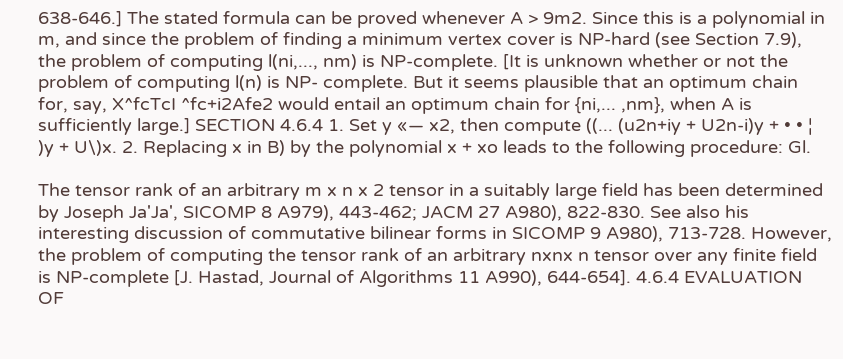638-646.] The stated formula can be proved whenever A > 9m2. Since this is a polynomial in m, and since the problem of finding a minimum vertex cover is NP-hard (see Section 7.9), the problem of computing l(ni,..., nm) is NP-complete. [It is unknown whether or not the problem of computing l(n) is NP- complete. But it seems plausible that an optimum chain for, say, X^fcTcI ^fc+i2Afe2 would entail an optimum chain for {ni,... ,nm}, when A is sufficiently large.] SECTION 4.6.4 1. Set y «— x2, then compute ((... (u2n+iy + U2n-i)y + • • ¦ )y + U\)x. 2. Replacing x in B) by the polynomial x + xo leads to the following procedure: Gl.

The tensor rank of an arbitrary m x n x 2 tensor in a suitably large field has been determined by Joseph Ja'Ja', SICOMP 8 A979), 443-462; JACM 27 A980), 822-830. See also his interesting discussion of commutative bilinear forms in SICOMP 9 A980), 713-728. However, the problem of computing the tensor rank of an arbitrary nxnx n tensor over any finite field is NP-complete [J. Hastad, Journal of Algorithms 11 A990), 644-654]. 4.6.4 EVALUATION OF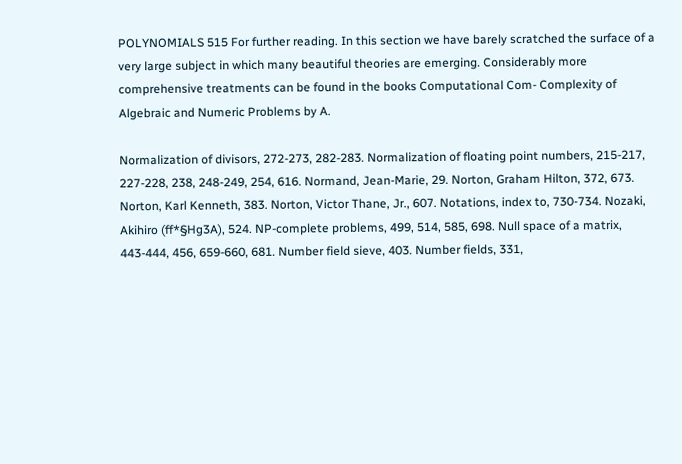POLYNOMIALS 515 For further reading. In this section we have barely scratched the surface of a very large subject in which many beautiful theories are emerging. Considerably more comprehensive treatments can be found in the books Computational Com- Complexity of Algebraic and Numeric Problems by A.

Normalization of divisors, 272-273, 282-283. Normalization of floating point numbers, 215-217, 227-228, 238, 248-249, 254, 616. Normand, Jean-Marie, 29. Norton, Graham Hilton, 372, 673. Norton, Karl Kenneth, 383. Norton, Victor Thane, Jr., 607. Notations, index to, 730-734. Nozaki, Akihiro (ff*§Hg3A), 524. NP-complete problems, 499, 514, 585, 698. Null space of a matrix, 443-444, 456, 659-660, 681. Number field sieve, 403. Number fields, 331,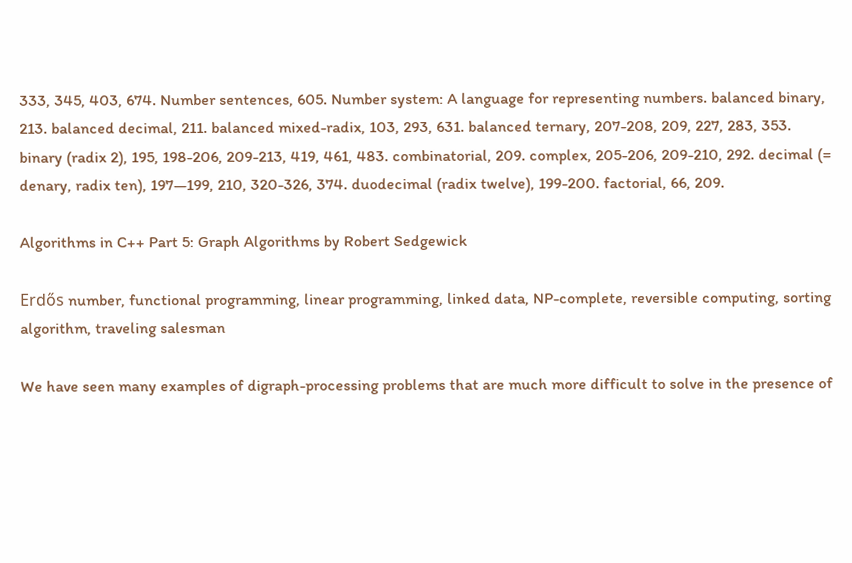333, 345, 403, 674. Number sentences, 605. Number system: A language for representing numbers. balanced binary, 213. balanced decimal, 211. balanced mixed-radix, 103, 293, 631. balanced ternary, 207-208, 209, 227, 283, 353. binary (radix 2), 195, 198-206, 209-213, 419, 461, 483. combinatorial, 209. complex, 205-206, 209-210, 292. decimal (= denary, radix ten), 197—199, 210, 320-326, 374. duodecimal (radix twelve), 199-200. factorial, 66, 209.

Algorithms in C++ Part 5: Graph Algorithms by Robert Sedgewick

Erdős number, functional programming, linear programming, linked data, NP-complete, reversible computing, sorting algorithm, traveling salesman

We have seen many examples of digraph-processing problems that are much more difficult to solve in the presence of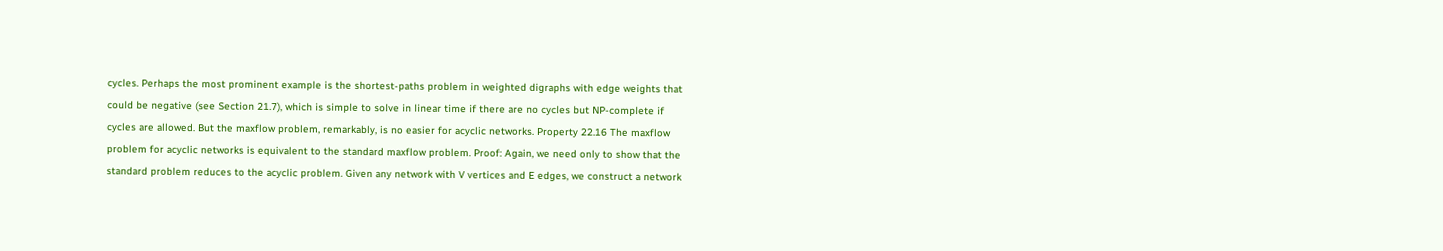cycles. Perhaps the most prominent example is the shortest-paths problem in weighted digraphs with edge weights that could be negative (see Section 21.7), which is simple to solve in linear time if there are no cycles but NP-complete if cycles are allowed. But the maxflow problem, remarkably, is no easier for acyclic networks. Property 22.16 The maxflow problem for acyclic networks is equivalent to the standard maxflow problem. Proof: Again, we need only to show that the standard problem reduces to the acyclic problem. Given any network with V vertices and E edges, we construct a network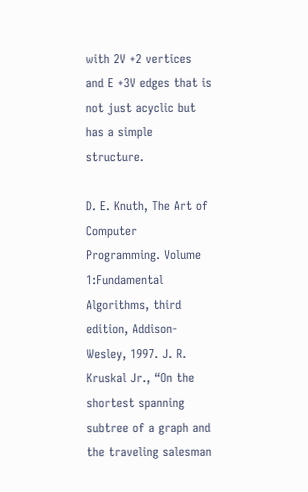with 2V +2 vertices and E +3V edges that is not just acyclic but has a simple structure.

D. E. Knuth, The Art of Computer Programming. Volume 1:Fundamental Algorithms, third edition, Addison-Wesley, 1997. J. R. Kruskal Jr., “On the shortest spanning subtree of a graph and the traveling salesman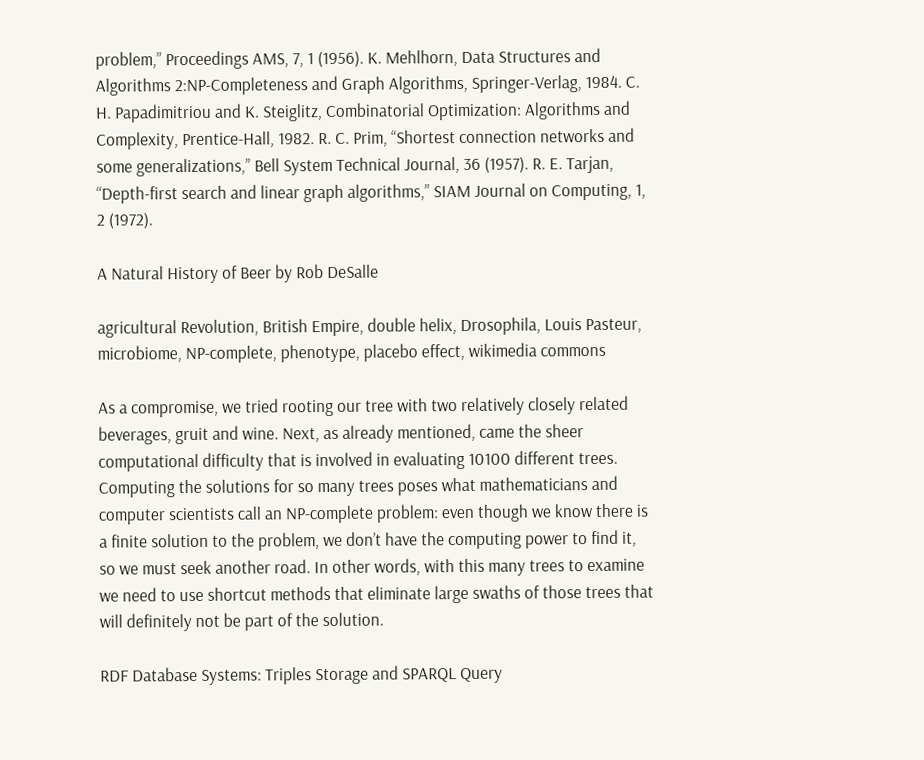problem,” Proceedings AMS, 7, 1 (1956). K. Mehlhorn, Data Structures and Algorithms 2:NP-Completeness and Graph Algorithms, Springer-Verlag, 1984. C. H. Papadimitriou and K. Steiglitz, Combinatorial Optimization: Algorithms and Complexity, Prentice-Hall, 1982. R. C. Prim, “Shortest connection networks and some generalizations,” Bell System Technical Journal, 36 (1957). R. E. Tarjan, “Depth-first search and linear graph algorithms,” SIAM Journal on Computing, 1, 2 (1972).

A Natural History of Beer by Rob DeSalle

agricultural Revolution, British Empire, double helix, Drosophila, Louis Pasteur, microbiome, NP-complete, phenotype, placebo effect, wikimedia commons

As a compromise, we tried rooting our tree with two relatively closely related beverages, gruit and wine. Next, as already mentioned, came the sheer computational difficulty that is involved in evaluating 10100 different trees. Computing the solutions for so many trees poses what mathematicians and computer scientists call an NP-complete problem: even though we know there is a finite solution to the problem, we don’t have the computing power to find it, so we must seek another road. In other words, with this many trees to examine we need to use shortcut methods that eliminate large swaths of those trees that will definitely not be part of the solution.

RDF Database Systems: Triples Storage and SPARQL Query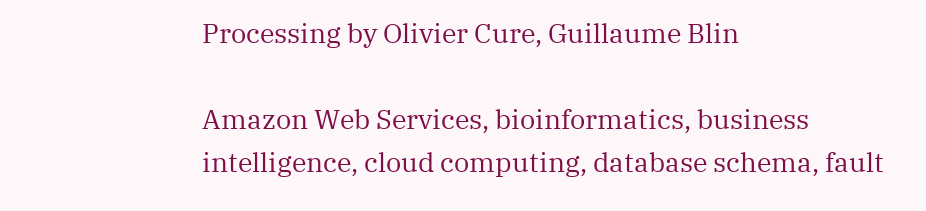Processing by Olivier Cure, Guillaume Blin

Amazon Web Services, bioinformatics, business intelligence, cloud computing, database schema, fault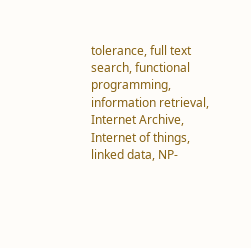tolerance, full text search, functional programming, information retrieval, Internet Archive, Internet of things, linked data, NP-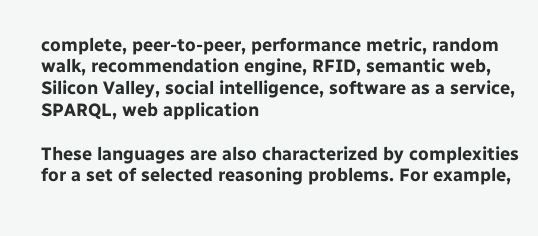complete, peer-to-peer, performance metric, random walk, recommendation engine, RFID, semantic web, Silicon Valley, social intelligence, software as a service, SPARQL, web application

These languages are also characterized by complexities for a set of selected reasoning problems. For example,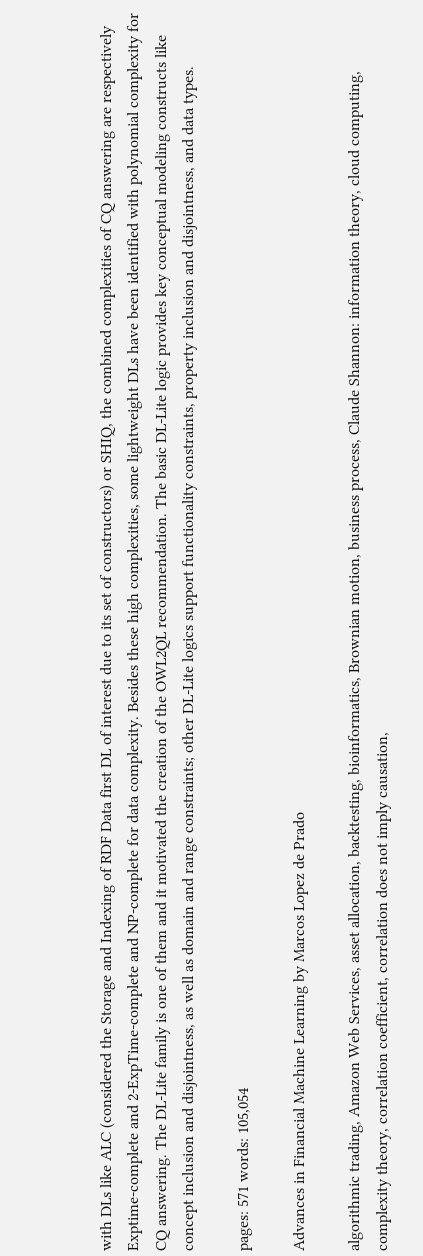with DLs like ALC (considered the Storage and Indexing of RDF Data first DL of interest due to its set of constructors) or SHIQ, the combined complexities of CQ answering are respectively Exptime-complete and 2-ExpTime-complete and NP-complete for data complexity. Besides these high complexities, some lightweight DLs have been identified with polynomial complexity for CQ answering. The DL-Lite family is one of them and it motivated the creation of the OWL2QL recommendation. The basic DL-Lite logic provides key conceptual modeling constructs like concept inclusion and disjointness, as well as domain and range constraints; other DL-Lite logics support functionality constraints, property inclusion and disjointness, and data types.

pages: 571 words: 105,054

Advances in Financial Machine Learning by Marcos Lopez de Prado

algorithmic trading, Amazon Web Services, asset allocation, backtesting, bioinformatics, Brownian motion, business process, Claude Shannon: information theory, cloud computing, complexity theory, correlation coefficient, correlation does not imply causation,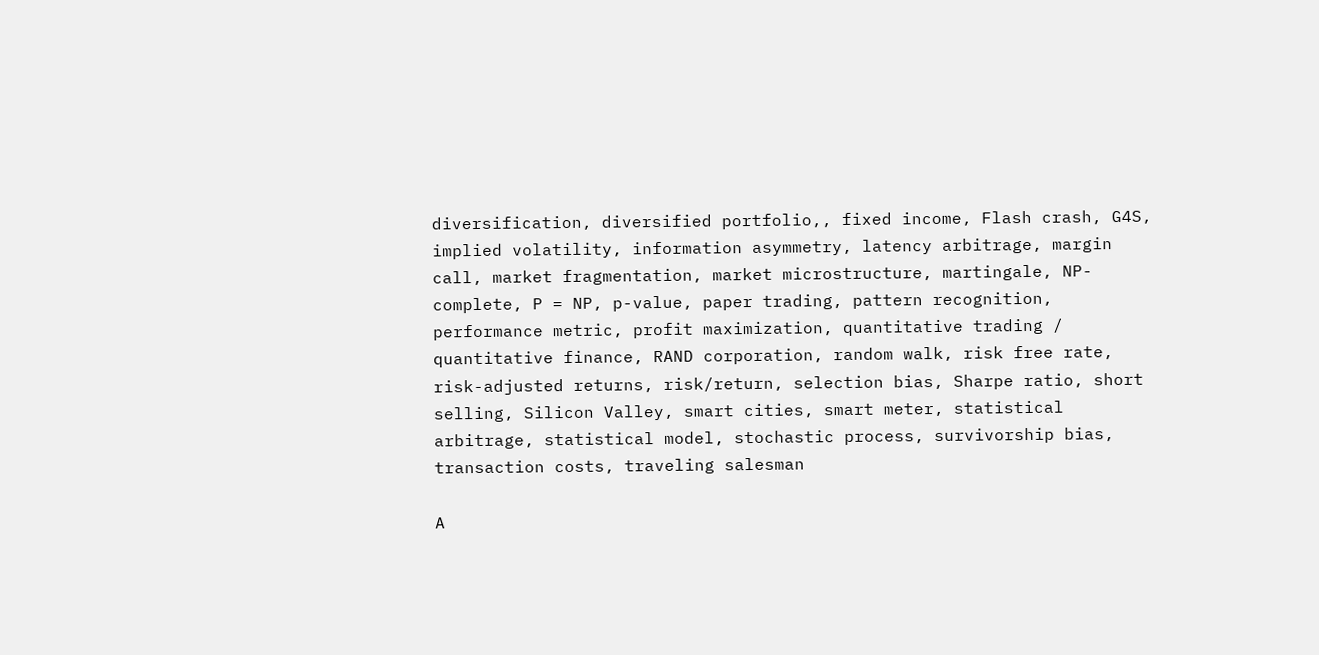diversification, diversified portfolio,, fixed income, Flash crash, G4S, implied volatility, information asymmetry, latency arbitrage, margin call, market fragmentation, market microstructure, martingale, NP-complete, P = NP, p-value, paper trading, pattern recognition, performance metric, profit maximization, quantitative trading / quantitative finance, RAND corporation, random walk, risk free rate, risk-adjusted returns, risk/return, selection bias, Sharpe ratio, short selling, Silicon Valley, smart cities, smart meter, statistical arbitrage, statistical model, stochastic process, survivorship bias, transaction costs, traveling salesman

A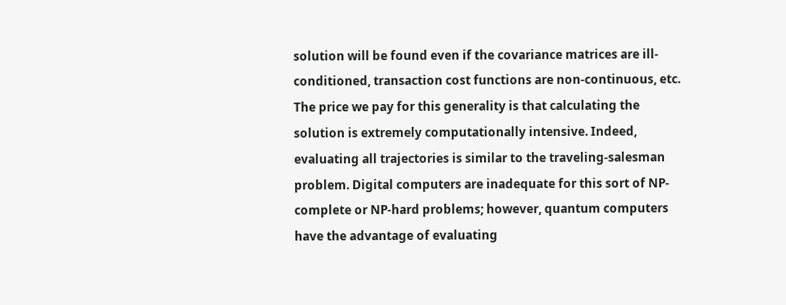solution will be found even if the covariance matrices are ill-conditioned, transaction cost functions are non-continuous, etc. The price we pay for this generality is that calculating the solution is extremely computationally intensive. Indeed, evaluating all trajectories is similar to the traveling-salesman problem. Digital computers are inadequate for this sort of NP-complete or NP-hard problems; however, quantum computers have the advantage of evaluating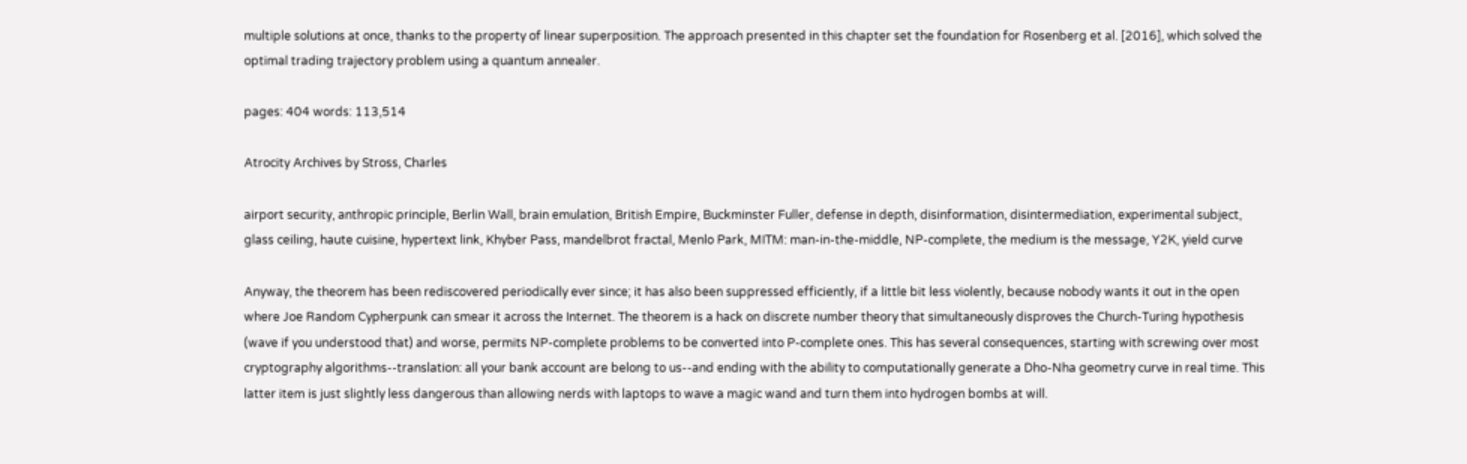multiple solutions at once, thanks to the property of linear superposition. The approach presented in this chapter set the foundation for Rosenberg et al. [2016], which solved the optimal trading trajectory problem using a quantum annealer.

pages: 404 words: 113,514

Atrocity Archives by Stross, Charles

airport security, anthropic principle, Berlin Wall, brain emulation, British Empire, Buckminster Fuller, defense in depth, disinformation, disintermediation, experimental subject, glass ceiling, haute cuisine, hypertext link, Khyber Pass, mandelbrot fractal, Menlo Park, MITM: man-in-the-middle, NP-complete, the medium is the message, Y2K, yield curve

Anyway, the theorem has been rediscovered periodically ever since; it has also been suppressed efficiently, if a little bit less violently, because nobody wants it out in the open where Joe Random Cypherpunk can smear it across the Internet. The theorem is a hack on discrete number theory that simultaneously disproves the Church-Turing hypothesis (wave if you understood that) and worse, permits NP-complete problems to be converted into P-complete ones. This has several consequences, starting with screwing over most cryptography algorithms--translation: all your bank account are belong to us--and ending with the ability to computationally generate a Dho-Nha geometry curve in real time. This latter item is just slightly less dangerous than allowing nerds with laptops to wave a magic wand and turn them into hydrogen bombs at will.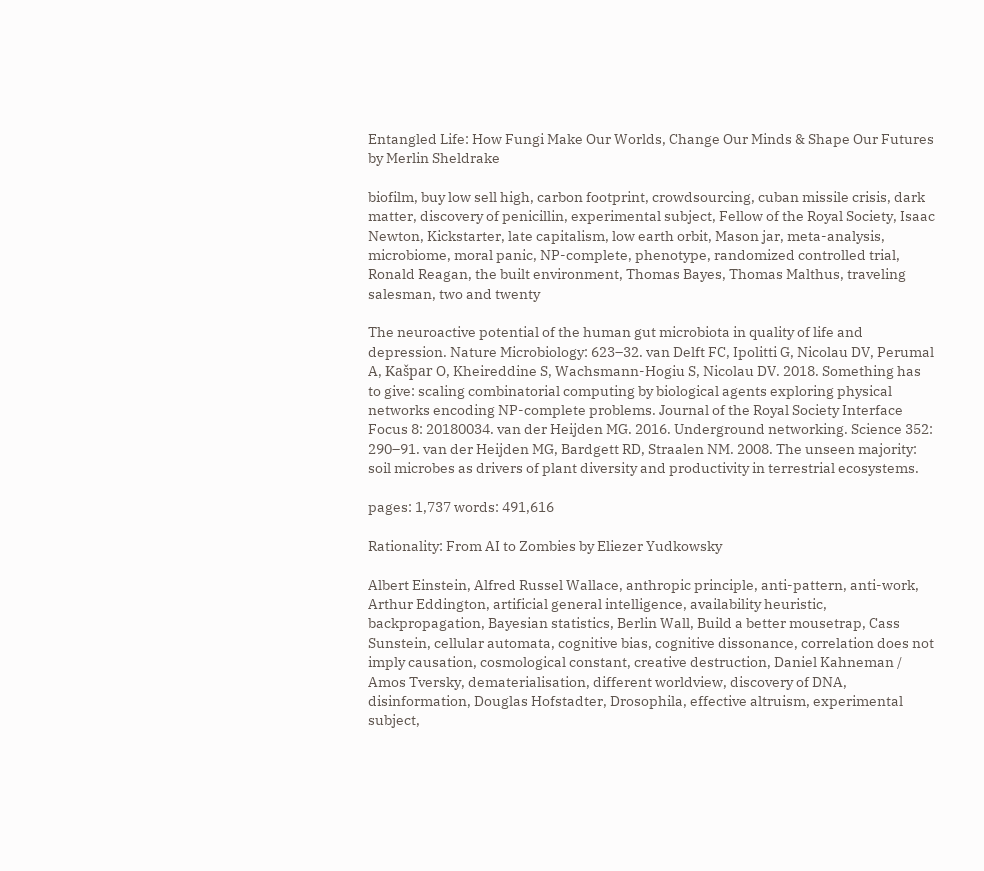Entangled Life: How Fungi Make Our Worlds, Change Our Minds & Shape Our Futures by Merlin Sheldrake

biofilm, buy low sell high, carbon footprint, crowdsourcing, cuban missile crisis, dark matter, discovery of penicillin, experimental subject, Fellow of the Royal Society, Isaac Newton, Kickstarter, late capitalism, low earth orbit, Mason jar, meta-analysis, microbiome, moral panic, NP-complete, phenotype, randomized controlled trial, Ronald Reagan, the built environment, Thomas Bayes, Thomas Malthus, traveling salesman, two and twenty

The neuroactive potential of the human gut microbiota in quality of life and depression. Nature Microbiology: 623–32. van Delft FC, Ipolitti G, Nicolau DV, Perumal A, Kašpar O, Kheireddine S, Wachsmann-Hogiu S, Nicolau DV. 2018. Something has to give: scaling combinatorial computing by biological agents exploring physical networks encoding NP-complete problems. Journal of the Royal Society Interface Focus 8: 20180034. van der Heijden MG. 2016. Underground networking. Science 352: 290–91. van der Heijden MG, Bardgett RD, Straalen NM. 2008. The unseen majority: soil microbes as drivers of plant diversity and productivity in terrestrial ecosystems.

pages: 1,737 words: 491,616

Rationality: From AI to Zombies by Eliezer Yudkowsky

Albert Einstein, Alfred Russel Wallace, anthropic principle, anti-pattern, anti-work, Arthur Eddington, artificial general intelligence, availability heuristic, backpropagation, Bayesian statistics, Berlin Wall, Build a better mousetrap, Cass Sunstein, cellular automata, cognitive bias, cognitive dissonance, correlation does not imply causation, cosmological constant, creative destruction, Daniel Kahneman / Amos Tversky, dematerialisation, different worldview, discovery of DNA, disinformation, Douglas Hofstadter, Drosophila, effective altruism, experimental subject,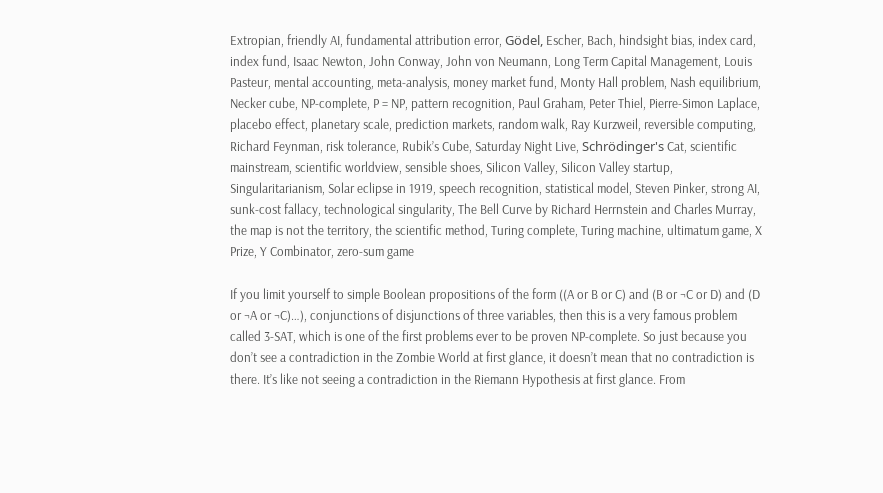Extropian, friendly AI, fundamental attribution error, Gödel, Escher, Bach, hindsight bias, index card, index fund, Isaac Newton, John Conway, John von Neumann, Long Term Capital Management, Louis Pasteur, mental accounting, meta-analysis, money market fund, Monty Hall problem, Nash equilibrium, Necker cube, NP-complete, P = NP, pattern recognition, Paul Graham, Peter Thiel, Pierre-Simon Laplace, placebo effect, planetary scale, prediction markets, random walk, Ray Kurzweil, reversible computing, Richard Feynman, risk tolerance, Rubik’s Cube, Saturday Night Live, Schrödinger's Cat, scientific mainstream, scientific worldview, sensible shoes, Silicon Valley, Silicon Valley startup, Singularitarianism, Solar eclipse in 1919, speech recognition, statistical model, Steven Pinker, strong AI, sunk-cost fallacy, technological singularity, The Bell Curve by Richard Herrnstein and Charles Murray, the map is not the territory, the scientific method, Turing complete, Turing machine, ultimatum game, X Prize, Y Combinator, zero-sum game

If you limit yourself to simple Boolean propositions of the form ((A or B or C) and (B or ¬C or D) and (D or ¬A or ¬C)…), conjunctions of disjunctions of three variables, then this is a very famous problem called 3-SAT, which is one of the first problems ever to be proven NP-complete. So just because you don’t see a contradiction in the Zombie World at first glance, it doesn’t mean that no contradiction is there. It’s like not seeing a contradiction in the Riemann Hypothesis at first glance. From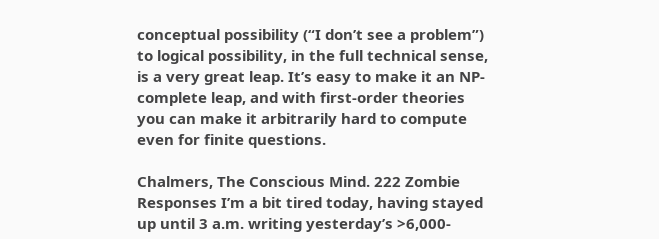conceptual possibility (“I don’t see a problem”) to logical possibility, in the full technical sense, is a very great leap. It’s easy to make it an NP-complete leap, and with first-order theories you can make it arbitrarily hard to compute even for finite questions.

Chalmers, The Conscious Mind. 222 Zombie Responses I’m a bit tired today, having stayed up until 3 a.m. writing yesterday’s >6,000-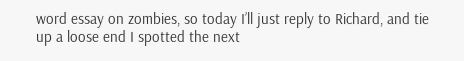word essay on zombies, so today I’ll just reply to Richard, and tie up a loose end I spotted the next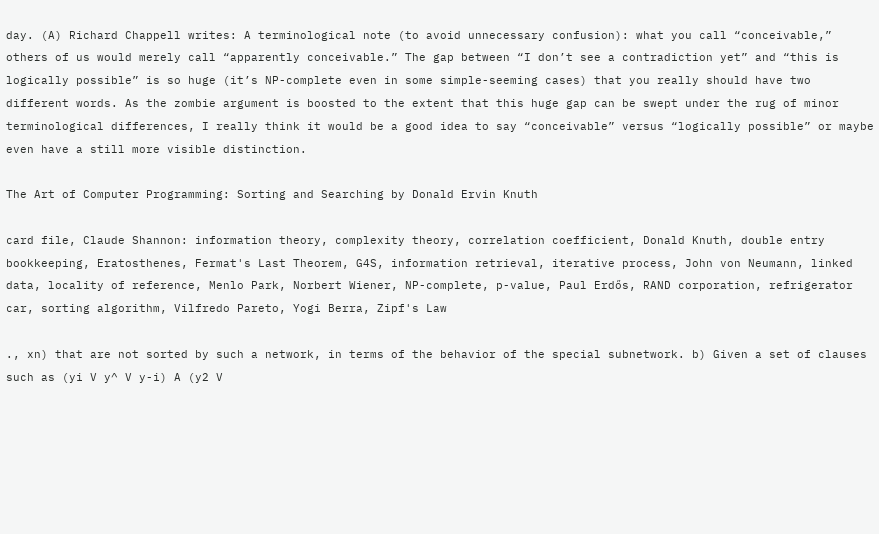day. (A) Richard Chappell writes: A terminological note (to avoid unnecessary confusion): what you call “conceivable,” others of us would merely call “apparently conceivable.” The gap between “I don’t see a contradiction yet” and “this is logically possible” is so huge (it’s NP-complete even in some simple-seeming cases) that you really should have two different words. As the zombie argument is boosted to the extent that this huge gap can be swept under the rug of minor terminological differences, I really think it would be a good idea to say “conceivable” versus “logically possible” or maybe even have a still more visible distinction.

The Art of Computer Programming: Sorting and Searching by Donald Ervin Knuth

card file, Claude Shannon: information theory, complexity theory, correlation coefficient, Donald Knuth, double entry bookkeeping, Eratosthenes, Fermat's Last Theorem, G4S, information retrieval, iterative process, John von Neumann, linked data, locality of reference, Menlo Park, Norbert Wiener, NP-complete, p-value, Paul Erdős, RAND corporation, refrigerator car, sorting algorithm, Vilfredo Pareto, Yogi Berra, Zipf's Law

., xn) that are not sorted by such a network, in terms of the behavior of the special subnetwork. b) Given a set of clauses such as (yi V y^ V y-i) A (y2 V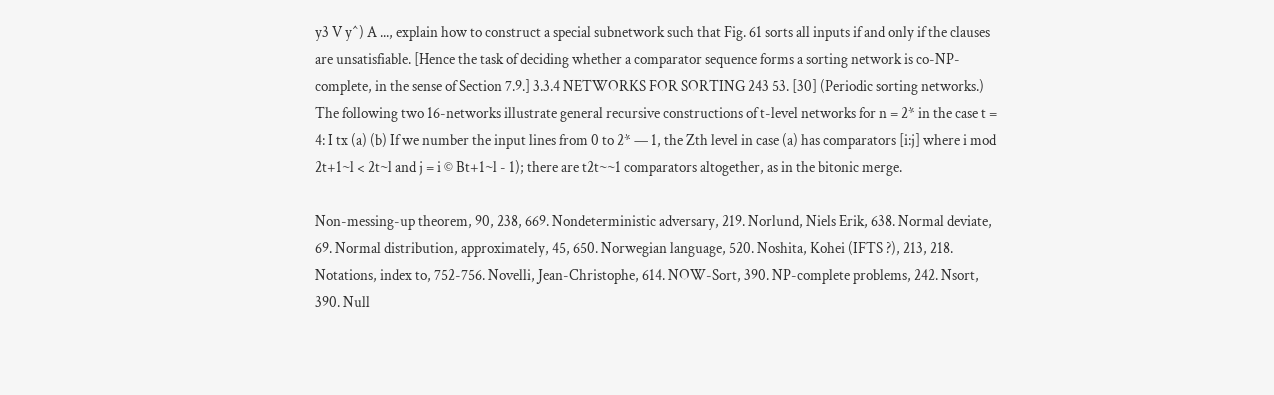y3 V y^) A ..., explain how to construct a special subnetwork such that Fig. 61 sorts all inputs if and only if the clauses are unsatisfiable. [Hence the task of deciding whether a comparator sequence forms a sorting network is co-NP-complete, in the sense of Section 7.9.] 3.3.4 NETWORKS FOR SORTING 243 53. [30] (Periodic sorting networks.) The following two 16-networks illustrate general recursive constructions of t-level networks for n = 2* in the case t = 4: I tx (a) (b) If we number the input lines from 0 to 2* — 1, the Zth level in case (a) has comparators [i:j] where i mod 2t+1~l < 2t~l and j = i © Bt+1~l - 1); there are t2t~~1 comparators altogether, as in the bitonic merge.

Non-messing-up theorem, 90, 238, 669. Nondeterministic adversary, 219. Norlund, Niels Erik, 638. Normal deviate, 69. Normal distribution, approximately, 45, 650. Norwegian language, 520. Noshita, Kohei (IFTS ?), 213, 218. Notations, index to, 752-756. Novelli, Jean-Christophe, 614. NOW-Sort, 390. NP-complete problems, 242. Nsort, 390. Null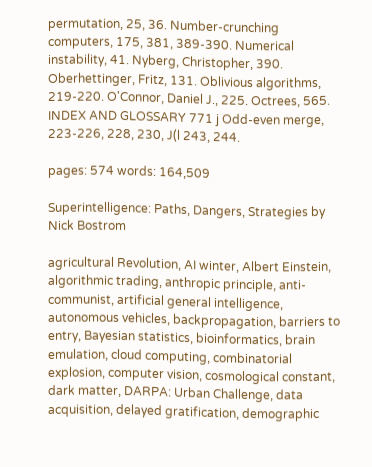permutation, 25, 36. Number-crunching computers, 175, 381, 389-390. Numerical instability, 41. Nyberg, Christopher, 390. Oberhettinger, Fritz, 131. Oblivious algorithms, 219-220. O'Connor, Daniel J., 225. Octrees, 565. INDEX AND GLOSSARY 771 j Odd-even merge, 223-226, 228, 230, J(l 243, 244.

pages: 574 words: 164,509

Superintelligence: Paths, Dangers, Strategies by Nick Bostrom

agricultural Revolution, AI winter, Albert Einstein, algorithmic trading, anthropic principle, anti-communist, artificial general intelligence, autonomous vehicles, backpropagation, barriers to entry, Bayesian statistics, bioinformatics, brain emulation, cloud computing, combinatorial explosion, computer vision, cosmological constant, dark matter, DARPA: Urban Challenge, data acquisition, delayed gratification, demographic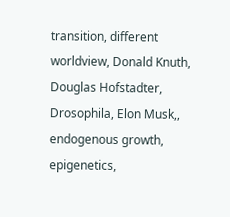transition, different worldview, Donald Knuth, Douglas Hofstadter, Drosophila, Elon Musk,, endogenous growth, epigenetics,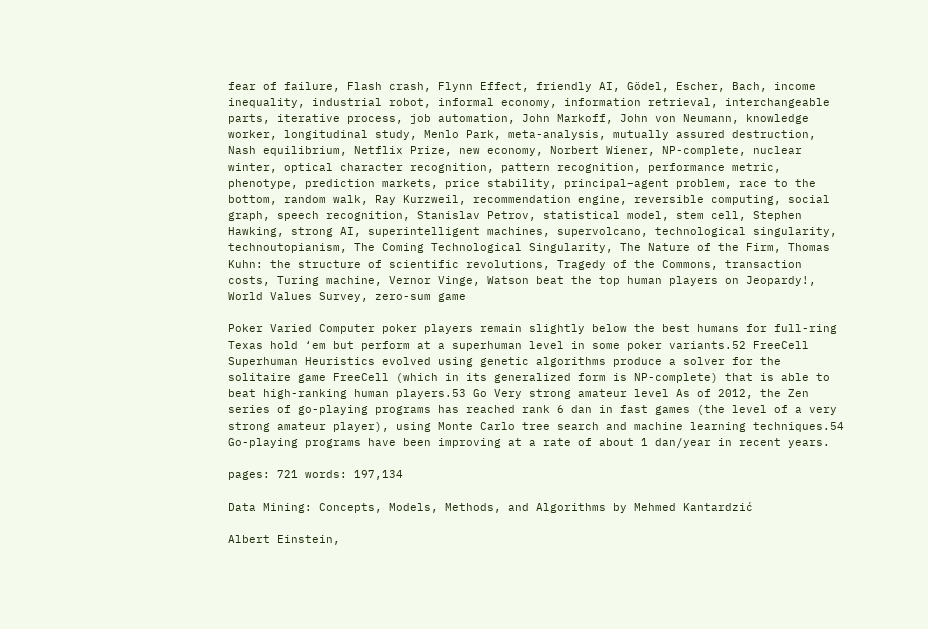fear of failure, Flash crash, Flynn Effect, friendly AI, Gödel, Escher, Bach, income inequality, industrial robot, informal economy, information retrieval, interchangeable parts, iterative process, job automation, John Markoff, John von Neumann, knowledge worker, longitudinal study, Menlo Park, meta-analysis, mutually assured destruction, Nash equilibrium, Netflix Prize, new economy, Norbert Wiener, NP-complete, nuclear winter, optical character recognition, pattern recognition, performance metric, phenotype, prediction markets, price stability, principal–agent problem, race to the bottom, random walk, Ray Kurzweil, recommendation engine, reversible computing, social graph, speech recognition, Stanislav Petrov, statistical model, stem cell, Stephen Hawking, strong AI, superintelligent machines, supervolcano, technological singularity, technoutopianism, The Coming Technological Singularity, The Nature of the Firm, Thomas Kuhn: the structure of scientific revolutions, Tragedy of the Commons, transaction costs, Turing machine, Vernor Vinge, Watson beat the top human players on Jeopardy!, World Values Survey, zero-sum game

Poker Varied Computer poker players remain slightly below the best humans for full-ring Texas hold ‘em but perform at a superhuman level in some poker variants.52 FreeCell Superhuman Heuristics evolved using genetic algorithms produce a solver for the solitaire game FreeCell (which in its generalized form is NP-complete) that is able to beat high-ranking human players.53 Go Very strong amateur level As of 2012, the Zen series of go-playing programs has reached rank 6 dan in fast games (the level of a very strong amateur player), using Monte Carlo tree search and machine learning techniques.54 Go-playing programs have been improving at a rate of about 1 dan/year in recent years.

pages: 721 words: 197,134

Data Mining: Concepts, Models, Methods, and Algorithms by Mehmed Kantardzić

Albert Einstein,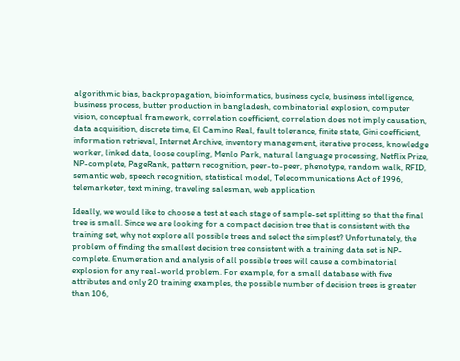algorithmic bias, backpropagation, bioinformatics, business cycle, business intelligence, business process, butter production in bangladesh, combinatorial explosion, computer vision, conceptual framework, correlation coefficient, correlation does not imply causation, data acquisition, discrete time, El Camino Real, fault tolerance, finite state, Gini coefficient, information retrieval, Internet Archive, inventory management, iterative process, knowledge worker, linked data, loose coupling, Menlo Park, natural language processing, Netflix Prize, NP-complete, PageRank, pattern recognition, peer-to-peer, phenotype, random walk, RFID, semantic web, speech recognition, statistical model, Telecommunications Act of 1996, telemarketer, text mining, traveling salesman, web application

Ideally, we would like to choose a test at each stage of sample-set splitting so that the final tree is small. Since we are looking for a compact decision tree that is consistent with the training set, why not explore all possible trees and select the simplest? Unfortunately, the problem of finding the smallest decision tree consistent with a training data set is NP-complete. Enumeration and analysis of all possible trees will cause a combinatorial explosion for any real-world problem. For example, for a small database with five attributes and only 20 training examples, the possible number of decision trees is greater than 106,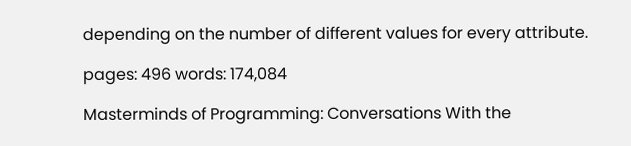depending on the number of different values for every attribute.

pages: 496 words: 174,084

Masterminds of Programming: Conversations With the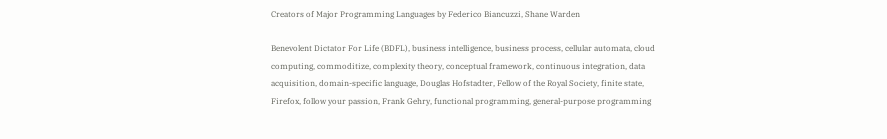Creators of Major Programming Languages by Federico Biancuzzi, Shane Warden

Benevolent Dictator For Life (BDFL), business intelligence, business process, cellular automata, cloud computing, commoditize, complexity theory, conceptual framework, continuous integration, data acquisition, domain-specific language, Douglas Hofstadter, Fellow of the Royal Society, finite state, Firefox, follow your passion, Frank Gehry, functional programming, general-purpose programming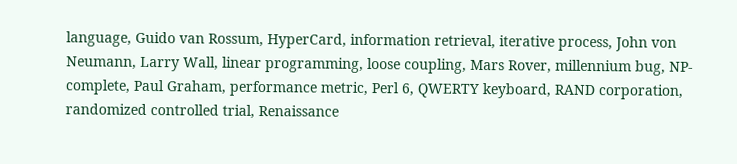language, Guido van Rossum, HyperCard, information retrieval, iterative process, John von Neumann, Larry Wall, linear programming, loose coupling, Mars Rover, millennium bug, NP-complete, Paul Graham, performance metric, Perl 6, QWERTY keyboard, RAND corporation, randomized controlled trial, Renaissance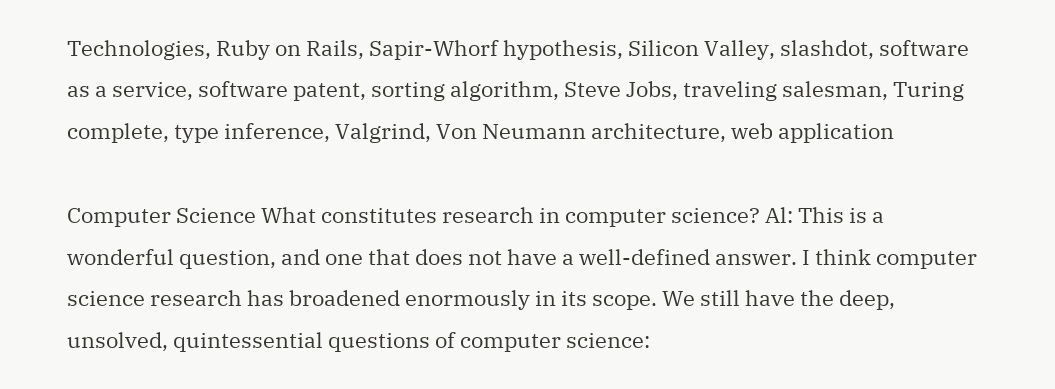Technologies, Ruby on Rails, Sapir-Whorf hypothesis, Silicon Valley, slashdot, software as a service, software patent, sorting algorithm, Steve Jobs, traveling salesman, Turing complete, type inference, Valgrind, Von Neumann architecture, web application

Computer Science What constitutes research in computer science? Al: This is a wonderful question, and one that does not have a well-defined answer. I think computer science research has broadened enormously in its scope. We still have the deep, unsolved, quintessential questions of computer science: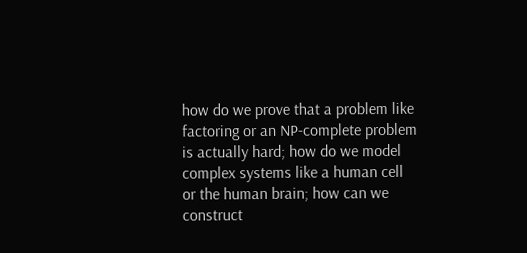how do we prove that a problem like factoring or an NP-complete problem is actually hard; how do we model complex systems like a human cell or the human brain; how can we construct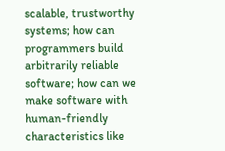scalable, trustworthy systems; how can programmers build arbitrarily reliable software; how can we make software with human-friendly characteristics like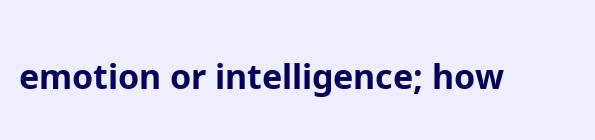emotion or intelligence; how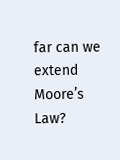far can we extend Moore’s Law?